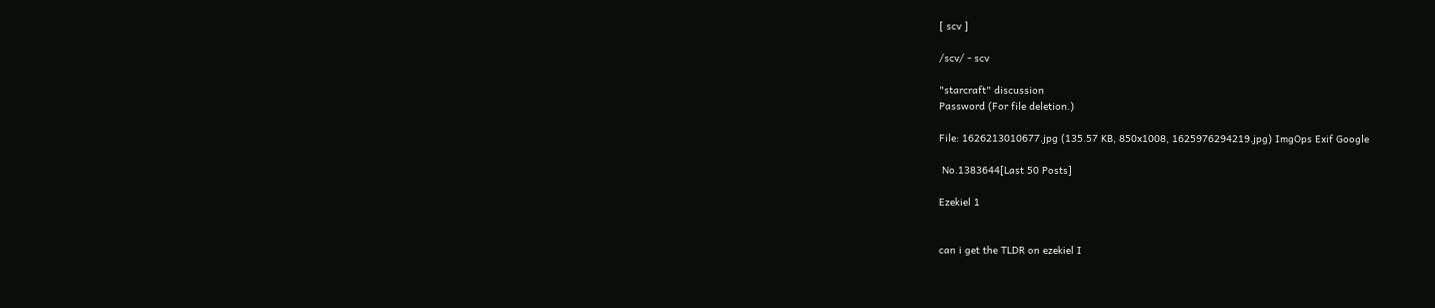[ scv ]

/scv/ - scv

"starcraft" discussion
Password (For file deletion.)

File: 1626213010677.jpg (135.57 KB, 850x1008, 1625976294219.jpg) ImgOps Exif Google

 No.1383644[Last 50 Posts]

Ezekiel 1


can i get the TLDR on ezekiel I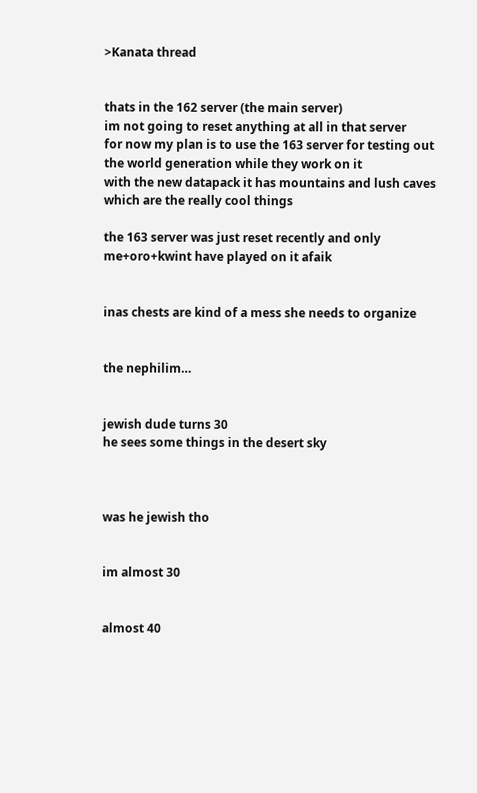>Kanata thread


thats in the 162 server (the main server)
im not going to reset anything at all in that server
for now my plan is to use the 163 server for testing out the world generation while they work on it
with the new datapack it has mountains and lush caves which are the really cool things

the 163 server was just reset recently and only me+oro+kwint have played on it afaik


inas chests are kind of a mess she needs to organize


the nephilim…


jewish dude turns 30
he sees some things in the desert sky



was he jewish tho


im almost 30


almost 40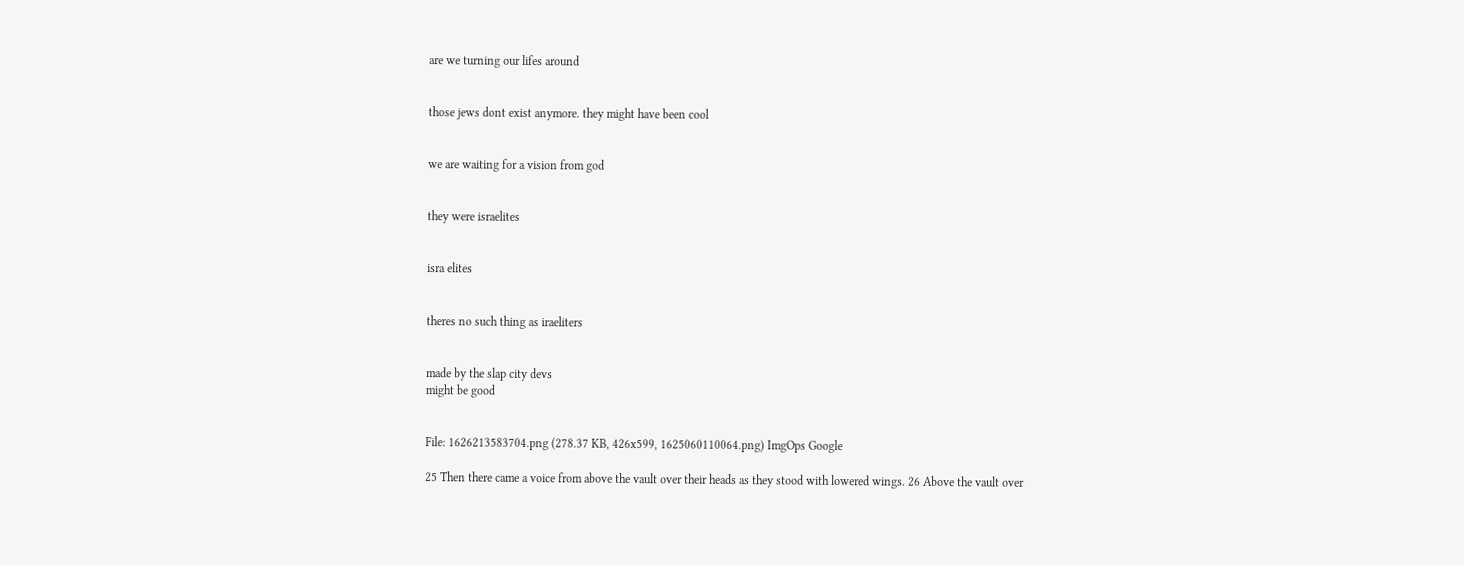are we turning our lifes around


those jews dont exist anymore. they might have been cool


we are waiting for a vision from god


they were israelites


isra elites


theres no such thing as iraeliters


made by the slap city devs
might be good


File: 1626213583704.png (278.37 KB, 426x599, 1625060110064.png) ImgOps Google

25 Then there came a voice from above the vault over their heads as they stood with lowered wings. 26 Above the vault over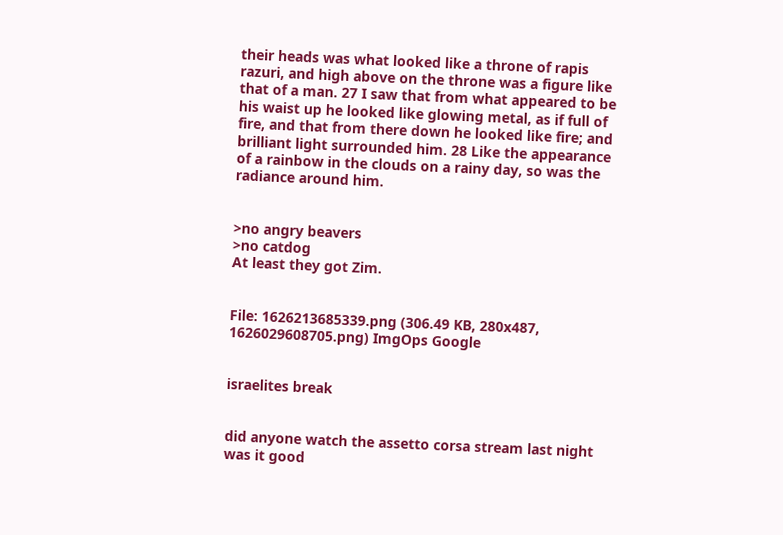their heads was what looked like a throne of rapis razuri, and high above on the throne was a figure like that of a man. 27 I saw that from what appeared to be his waist up he looked like glowing metal, as if full of fire, and that from there down he looked like fire; and brilliant light surrounded him. 28 Like the appearance of a rainbow in the clouds on a rainy day, so was the radiance around him.


>no angry beavers
>no catdog
At least they got Zim.


File: 1626213685339.png (306.49 KB, 280x487, 1626029608705.png) ImgOps Google


israelites break


did anyone watch the assetto corsa stream last night
was it good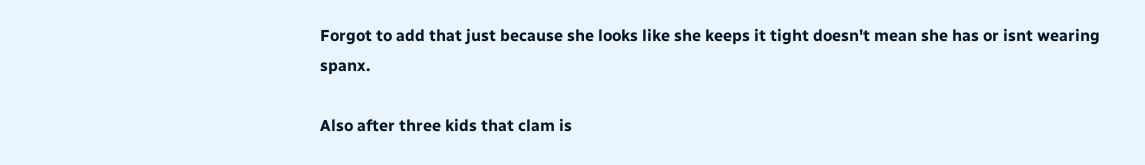Forgot to add that just because she looks like she keeps it tight doesn't mean she has or isnt wearing spanx.

Also after three kids that clam is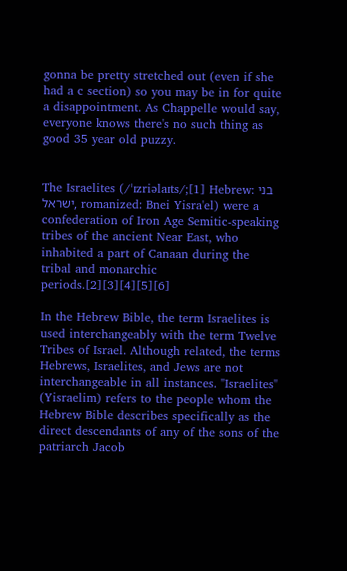gonna be pretty stretched out (even if she had a c section) so you may be in for quite a disappointment. As Chappelle would say, everyone knows there's no such thing as good 35 year old puzzy.


The Israelites (/ˈɪzriəlaɪts/;[1] Hebrew: בני ישראל, romanized: Bnei Yisra'el) were a confederation of Iron Age Semitic-speaking tribes of the ancient Near East, who inhabited a part of Canaan during the tribal and monarchic periods.[2][3][4][5][6]

In the Hebrew Bible, the term Israelites is used interchangeably with the term Twelve Tribes of Israel. Although related, the terms Hebrews, Israelites, and Jews are not interchangeable in all instances. "Israelites" (Yisraelim) refers to the people whom the Hebrew Bible describes specifically as the direct descendants of any of the sons of the patriarch Jacob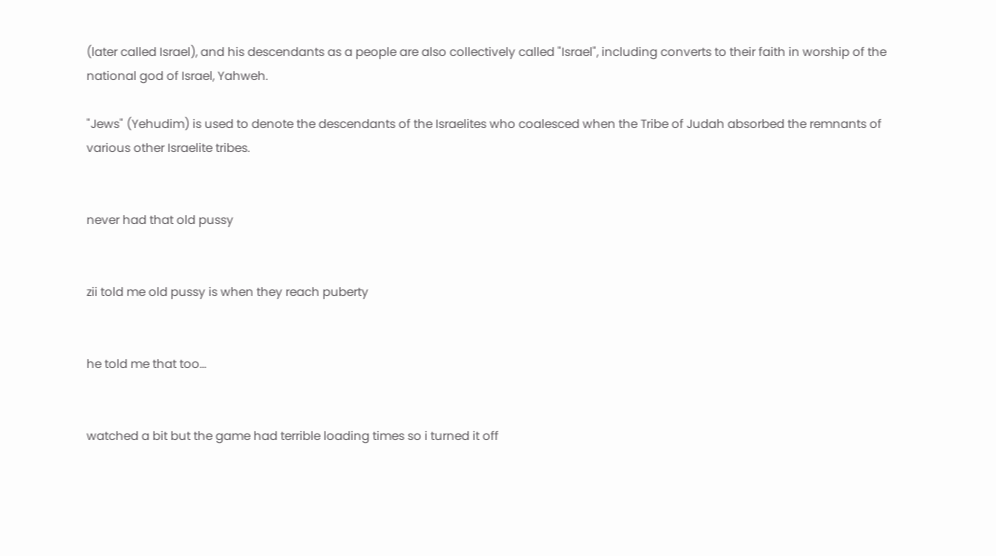(later called Israel), and his descendants as a people are also collectively called "Israel", including converts to their faith in worship of the national god of Israel, Yahweh.

"Jews" (Yehudim) is used to denote the descendants of the Israelites who coalesced when the Tribe of Judah absorbed the remnants of various other Israelite tribes.


never had that old pussy


zii told me old pussy is when they reach puberty


he told me that too…


watched a bit but the game had terrible loading times so i turned it off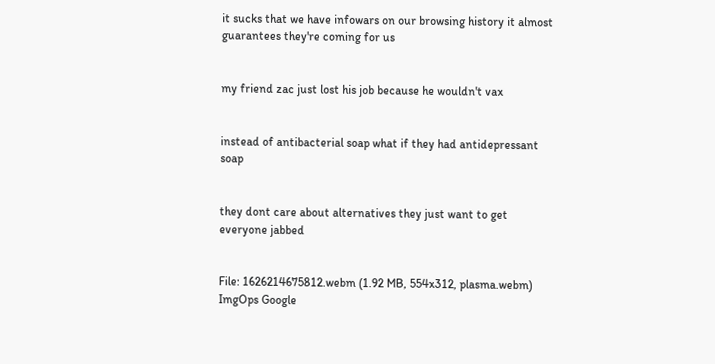it sucks that we have infowars on our browsing history it almost guarantees they're coming for us


my friend zac just lost his job because he wouldn't vax


instead of antibacterial soap what if they had antidepressant soap


they dont care about alternatives they just want to get everyone jabbed


File: 1626214675812.webm (1.92 MB, 554x312, plasma.webm) ImgOps Google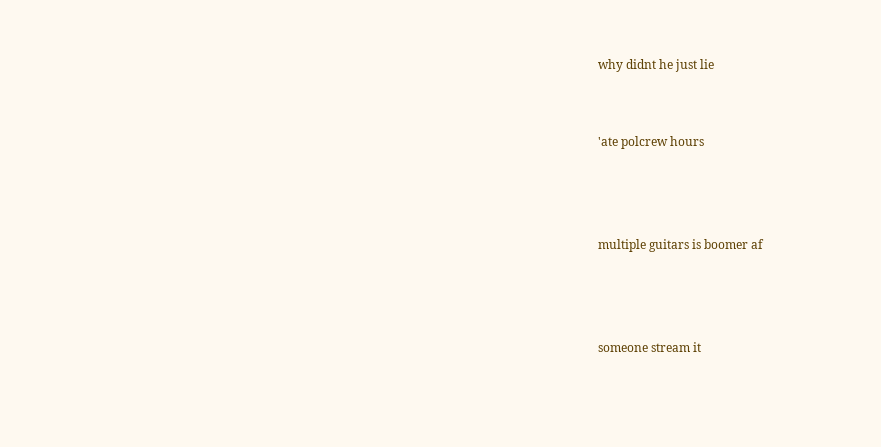why didnt he just lie


'ate polcrew hours



multiple guitars is boomer af



someone stream it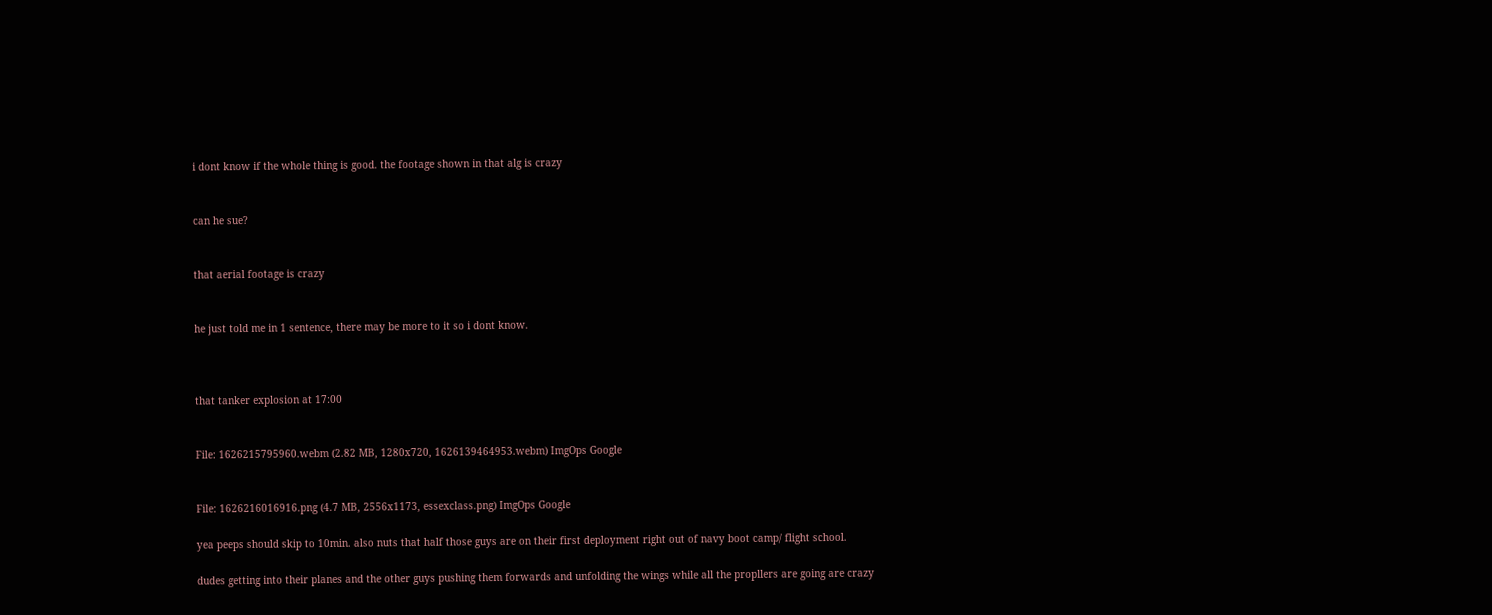i dont know if the whole thing is good. the footage shown in that alg is crazy


can he sue?


that aerial footage is crazy


he just told me in 1 sentence, there may be more to it so i dont know.



that tanker explosion at 17:00


File: 1626215795960.webm (2.82 MB, 1280x720, 1626139464953.webm) ImgOps Google


File: 1626216016916.png (4.7 MB, 2556x1173, essexclass.png) ImgOps Google

yea peeps should skip to 10min. also nuts that half those guys are on their first deployment right out of navy boot camp/ flight school.

dudes getting into their planes and the other guys pushing them forwards and unfolding the wings while all the propllers are going are crazy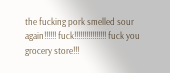the fucking pork smelled sour again!!!!!! fuck!!!!!!!!!!!!!!!! fuck you grocery store!!!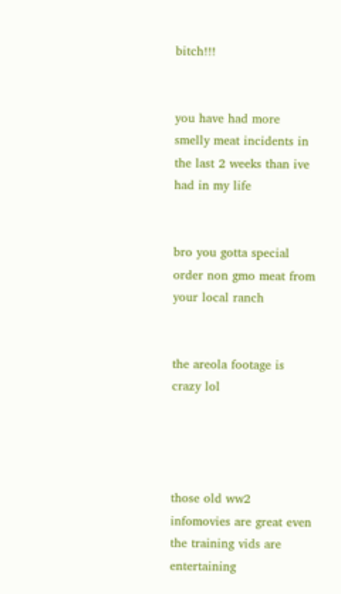bitch!!!


you have had more smelly meat incidents in the last 2 weeks than ive had in my life


bro you gotta special order non gmo meat from your local ranch


the areola footage is crazy lol




those old ww2 infomovies are great even the training vids are entertaining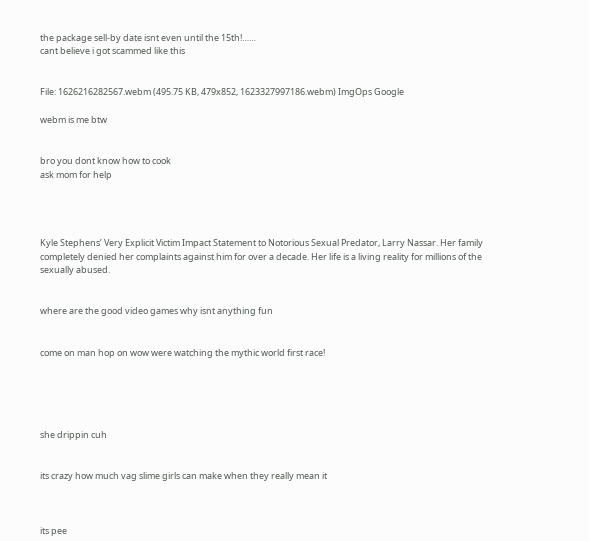the package sell-by date isnt even until the 15th!……
cant believe i got scammed like this


File: 1626216282567.webm (495.75 KB, 479x852, 1623327997186.webm) ImgOps Google

webm is me btw


bro you dont know how to cook
ask mom for help




Kyle Stephens’ Very Explicit Victim Impact Statement to Notorious Sexual Predator, Larry Nassar. Her family completely denied her complaints against him for over a decade. Her life is a living reality for millions of the sexually abused.


where are the good video games why isnt anything fun


come on man hop on wow were watching the mythic world first race!





she drippin cuh


its crazy how much vag slime girls can make when they really mean it



its pee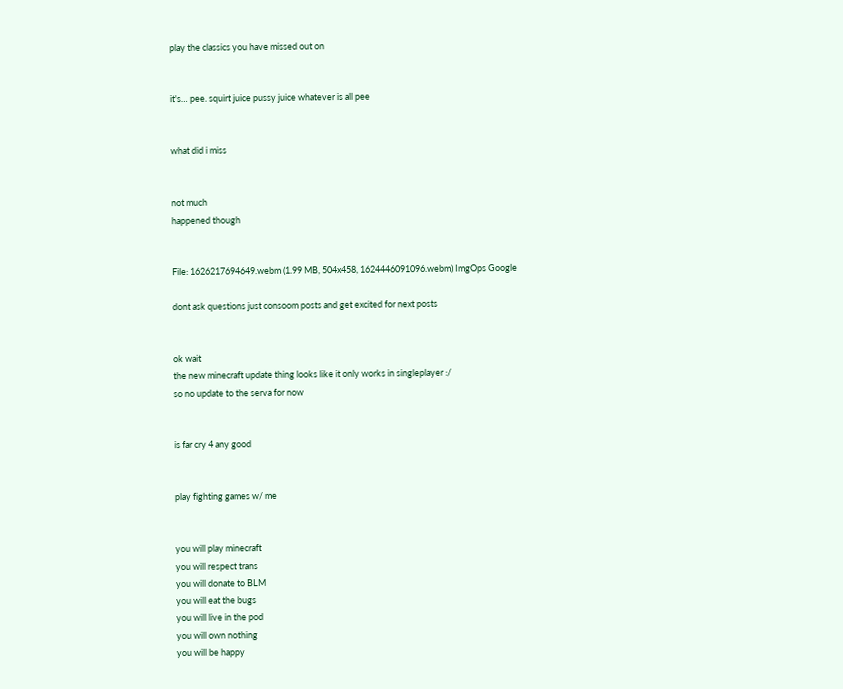play the classics you have missed out on


it's… pee. squirt juice pussy juice whatever is all pee


what did i miss


not much
happened though


File: 1626217694649.webm (1.99 MB, 504x458, 1624446091096.webm) ImgOps Google

dont ask questions just consoom posts and get excited for next posts


ok wait
the new minecraft update thing looks like it only works in singleplayer :/
so no update to the serva for now


is far cry 4 any good


play fighting games w/ me


you will play minecraft
you will respect trans
you will donate to BLM
you will eat the bugs
you will live in the pod
you will own nothing
you will be happy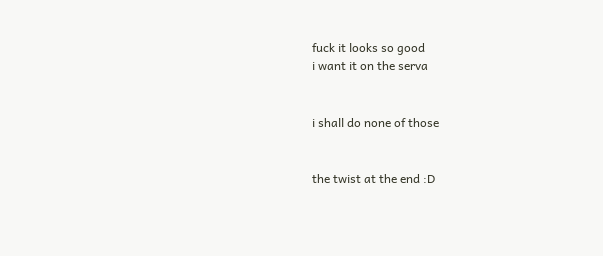fuck it looks so good
i want it on the serva


i shall do none of those


the twist at the end :D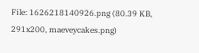File: 1626218140926.png (80.39 KB, 291x200, maeveycakes.png)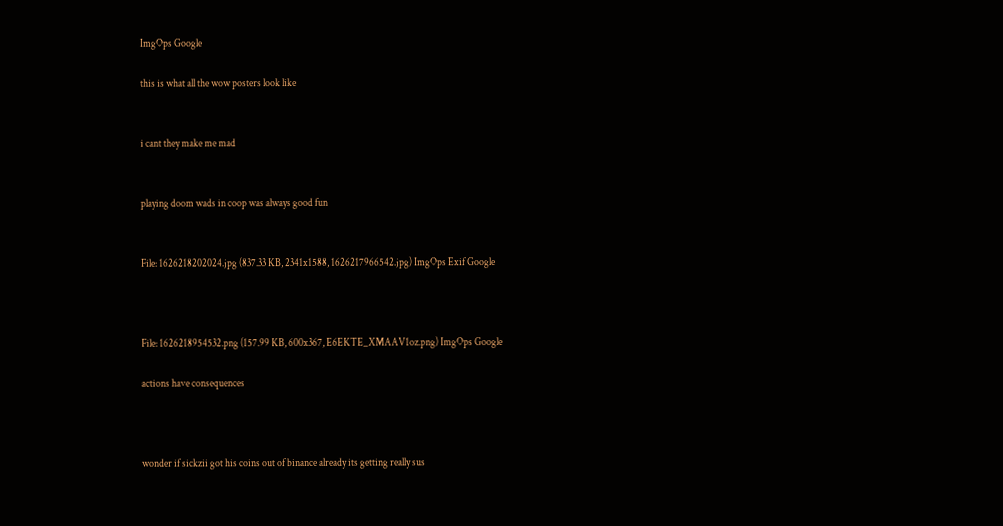ImgOps Google

this is what all the wow posters look like


i cant they make me mad


playing doom wads in coop was always good fun


File: 1626218202024.jpg (837.33 KB, 2341x1588, 1626217966542.jpg) ImgOps Exif Google



File: 1626218954532.png (157.99 KB, 600x367, E6EKTE_XMAAV1oz.png) ImgOps Google

actions have consequences



wonder if sickzii got his coins out of binance already its getting really sus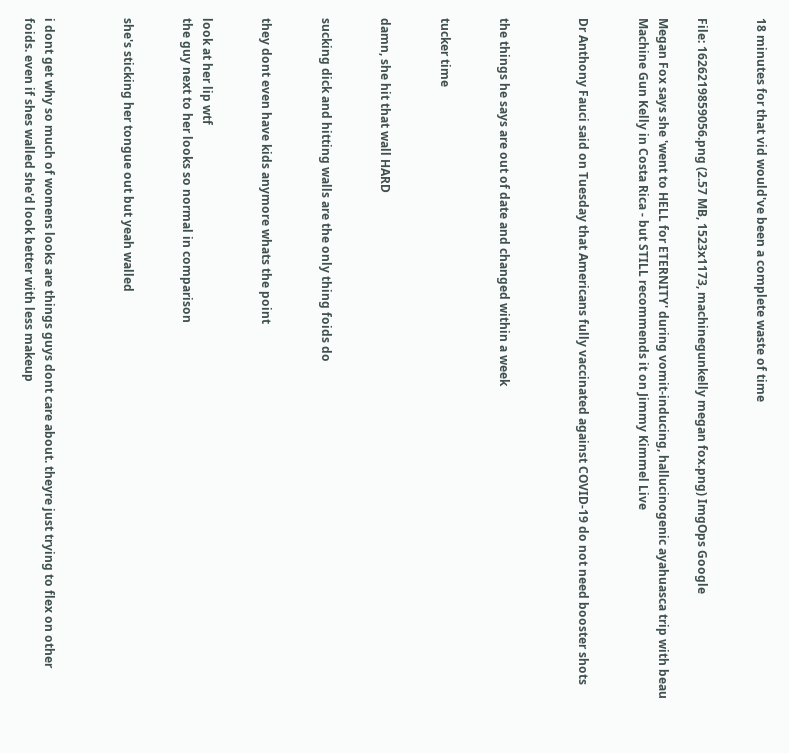18 minutes for that vid would've been a complete waste of time


File: 1626219859056.png (2.57 MB, 1523x1173, machinegunkelly megan fox.png) ImgOps Google

Megan Fox says she 'went to HELL for ETERNITY' during vomit-inducing, hallucinogenic ayahuasca trip with beau Machine Gun Kelly in Costa Rica - but STILL recommends it on Jimmy Kimmel Live


Dr Anthony Fauci said on Tuesday that Americans fully vaccinated against COVID-19 do not need booster shots



the things he says are out of date and changed within a week


tucker time


damn, she hit that wall HARD


sucking dick and hitting walls are the only thing foids do


they dont even have kids anymore whats the point


look at her lip wtf
the guy next to her looks so normal in comparison


she's sticking her tongue out but yeah walled



i dont get why so much of womens looks are things guys dont care about. theyre just trying to flex on other foids. even if shes walled she'd look better with less makeup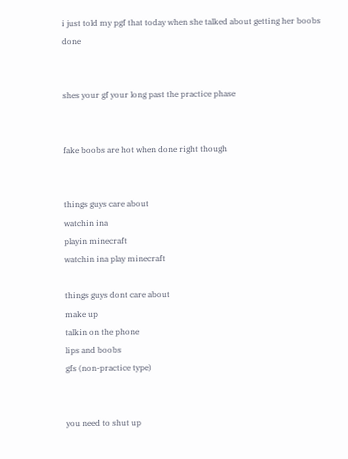i just told my pgf that today when she talked about getting her boobs done


shes your gf your long past the practice phase


fake boobs are hot when done right though


things guys care about
watchin ina
playin minecraft
watchin ina play minecraft

things guys dont care about
make up
talkin on the phone
lips and boobs
gfs (non-practice type)


you need to shut up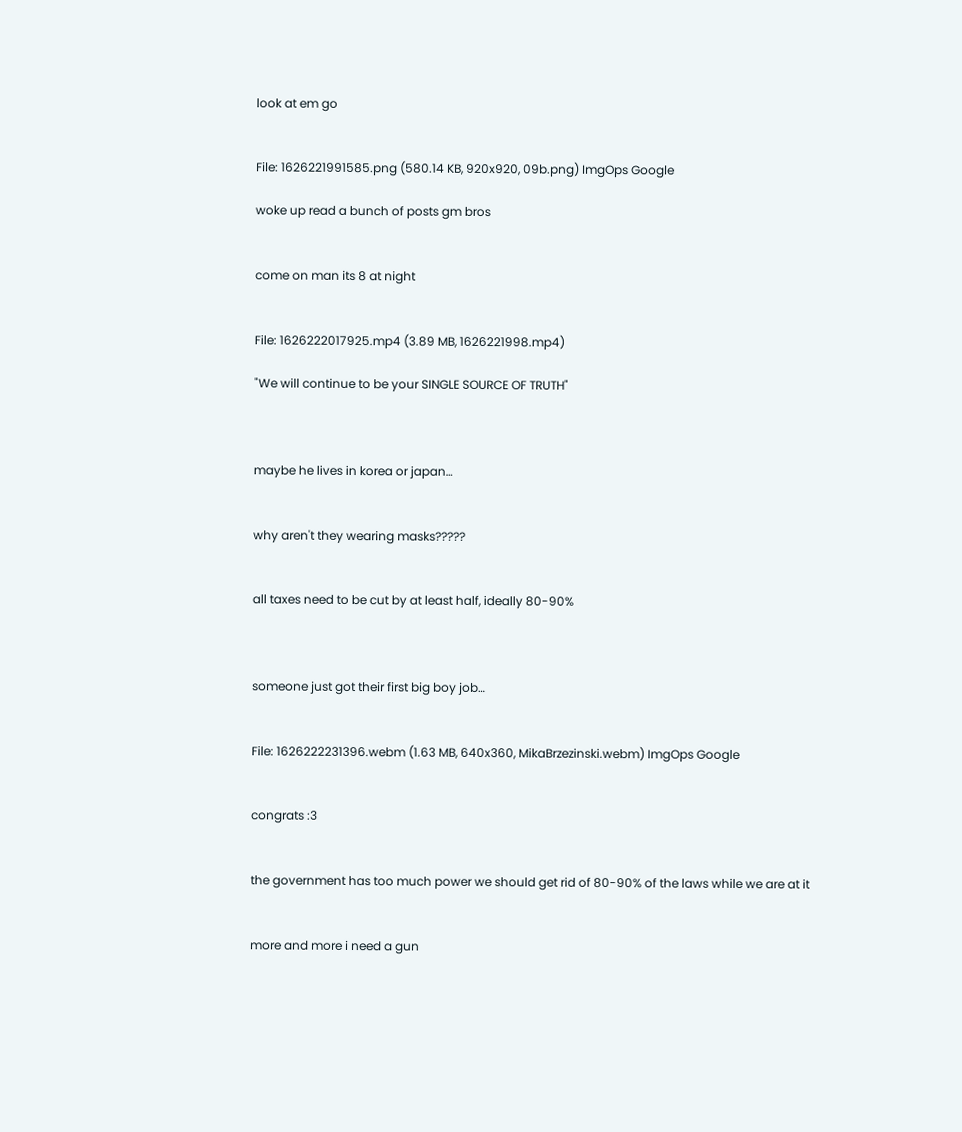look at em go


File: 1626221991585.png (580.14 KB, 920x920, 09b.png) ImgOps Google

woke up read a bunch of posts gm bros


come on man its 8 at night


File: 1626222017925.mp4 (3.89 MB, 1626221998.mp4)

"We will continue to be your SINGLE SOURCE OF TRUTH"



maybe he lives in korea or japan…


why aren't they wearing masks?????


all taxes need to be cut by at least half, ideally 80-90%



someone just got their first big boy job…


File: 1626222231396.webm (1.63 MB, 640x360, MikaBrzezinski.webm) ImgOps Google


congrats :3


the government has too much power we should get rid of 80-90% of the laws while we are at it


more and more i need a gun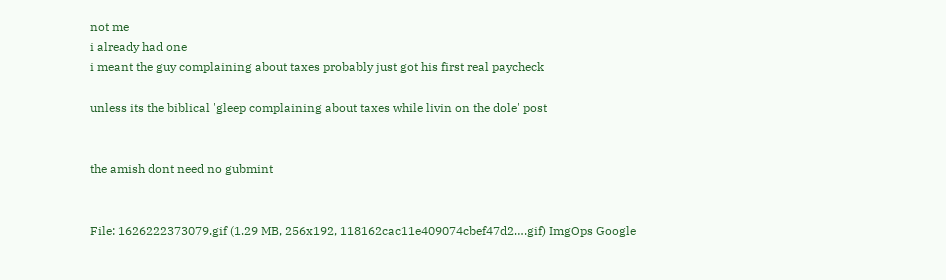not me
i already had one
i meant the guy complaining about taxes probably just got his first real paycheck

unless its the biblical 'gleep complaining about taxes while livin on the dole' post


the amish dont need no gubmint


File: 1626222373079.gif (1.29 MB, 256x192, 118162cac11e409074cbef47d2….gif) ImgOps Google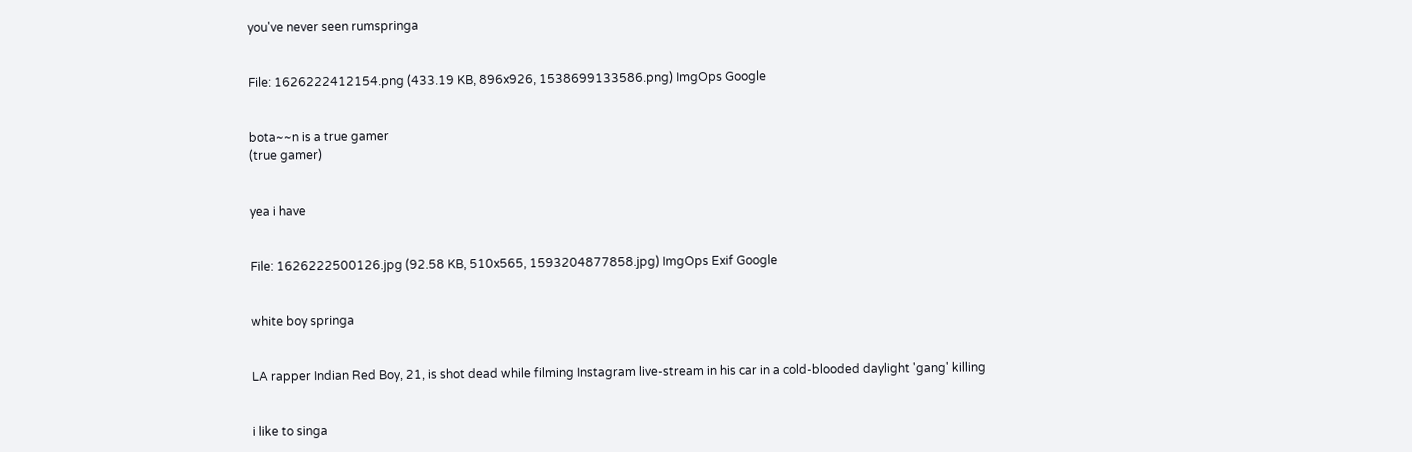you've never seen rumspringa


File: 1626222412154.png (433.19 KB, 896x926, 1538699133586.png) ImgOps Google


bota~~n is a true gamer
(true gamer)


yea i have


File: 1626222500126.jpg (92.58 KB, 510x565, 1593204877858.jpg) ImgOps Exif Google


white boy springa


LA rapper Indian Red Boy, 21, is shot dead while filming Instagram live-stream in his car in a cold-blooded daylight 'gang' killing


i like to singa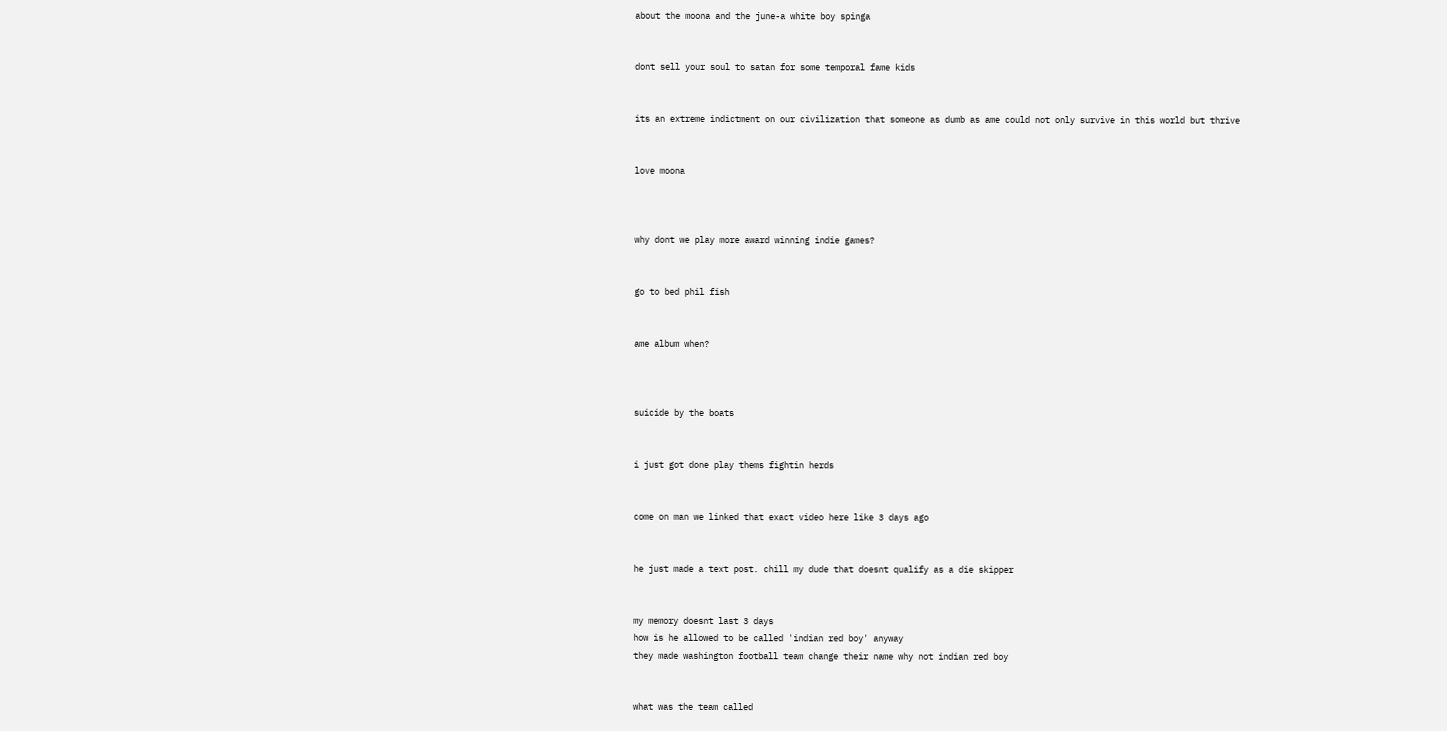about the moona and the june-a white boy spinga


dont sell your soul to satan for some temporal fame kids


its an extreme indictment on our civilization that someone as dumb as ame could not only survive in this world but thrive


love moona



why dont we play more award winning indie games?


go to bed phil fish


ame album when?



suicide by the boats


i just got done play thems fightin herds


come on man we linked that exact video here like 3 days ago


he just made a text post. chill my dude that doesnt qualify as a die skipper


my memory doesnt last 3 days
how is he allowed to be called 'indian red boy' anyway
they made washington football team change their name why not indian red boy


what was the team called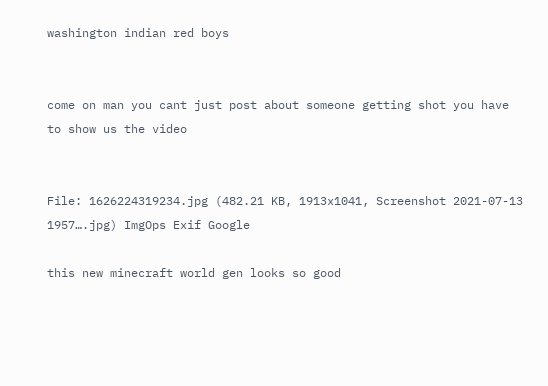washington indian red boys


come on man you cant just post about someone getting shot you have to show us the video


File: 1626224319234.jpg (482.21 KB, 1913x1041, Screenshot 2021-07-13 1957….jpg) ImgOps Exif Google

this new minecraft world gen looks so good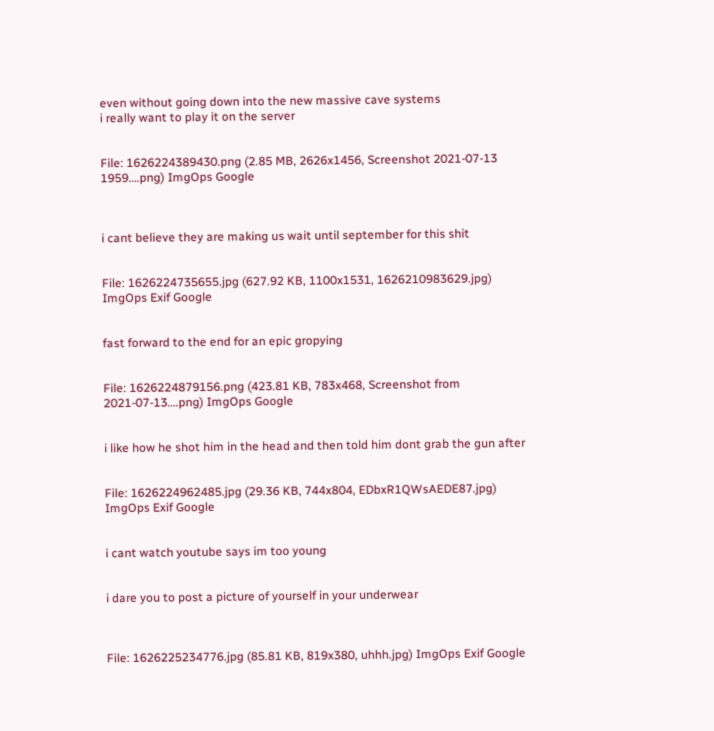even without going down into the new massive cave systems
i really want to play it on the server


File: 1626224389430.png (2.85 MB, 2626x1456, Screenshot 2021-07-13 1959….png) ImgOps Google



i cant believe they are making us wait until september for this shit


File: 1626224735655.jpg (627.92 KB, 1100x1531, 1626210983629.jpg) ImgOps Exif Google


fast forward to the end for an epic gropying


File: 1626224879156.png (423.81 KB, 783x468, Screenshot from 2021-07-13….png) ImgOps Google


i like how he shot him in the head and then told him dont grab the gun after


File: 1626224962485.jpg (29.36 KB, 744x804, EDbxR1QWsAEDE87.jpg) ImgOps Exif Google


i cant watch youtube says im too young


i dare you to post a picture of yourself in your underwear



File: 1626225234776.jpg (85.81 KB, 819x380, uhhh.jpg) ImgOps Exif Google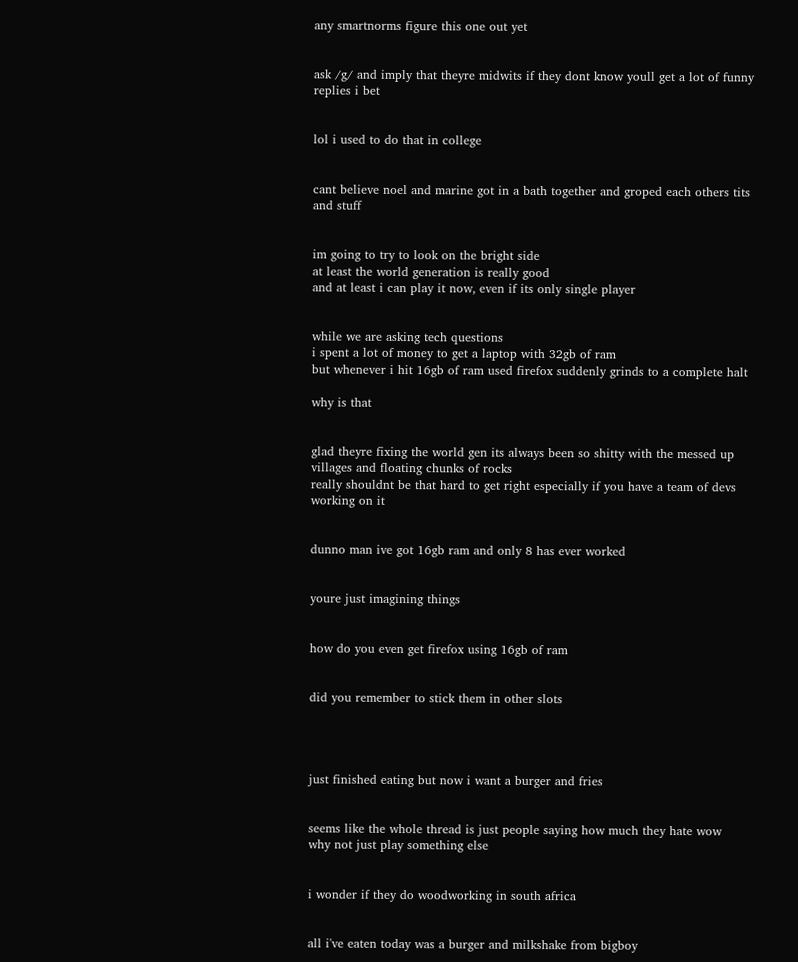any smartnorms figure this one out yet


ask /g/ and imply that theyre midwits if they dont know youll get a lot of funny replies i bet


lol i used to do that in college


cant believe noel and marine got in a bath together and groped each others tits and stuff


im going to try to look on the bright side
at least the world generation is really good
and at least i can play it now, even if its only single player


while we are asking tech questions
i spent a lot of money to get a laptop with 32gb of ram
but whenever i hit 16gb of ram used firefox suddenly grinds to a complete halt

why is that


glad theyre fixing the world gen its always been so shitty with the messed up villages and floating chunks of rocks
really shouldnt be that hard to get right especially if you have a team of devs working on it


dunno man ive got 16gb ram and only 8 has ever worked


youre just imagining things


how do you even get firefox using 16gb of ram


did you remember to stick them in other slots




just finished eating but now i want a burger and fries


seems like the whole thread is just people saying how much they hate wow
why not just play something else


i wonder if they do woodworking in south africa


all i've eaten today was a burger and milkshake from bigboy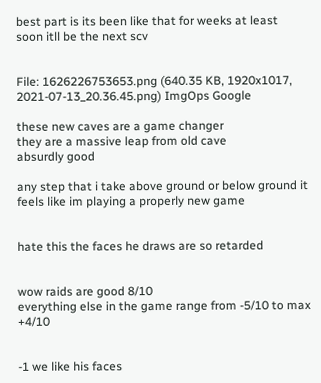best part is its been like that for weeks at least
soon itll be the next scv


File: 1626226753653.png (640.35 KB, 1920x1017, 2021-07-13_20.36.45.png) ImgOps Google

these new caves are a game changer
they are a massive leap from old cave
absurdly good

any step that i take above ground or below ground it feels like im playing a properly new game


hate this the faces he draws are so retarded


wow raids are good 8/10
everything else in the game range from -5/10 to max +4/10


-1 we like his faces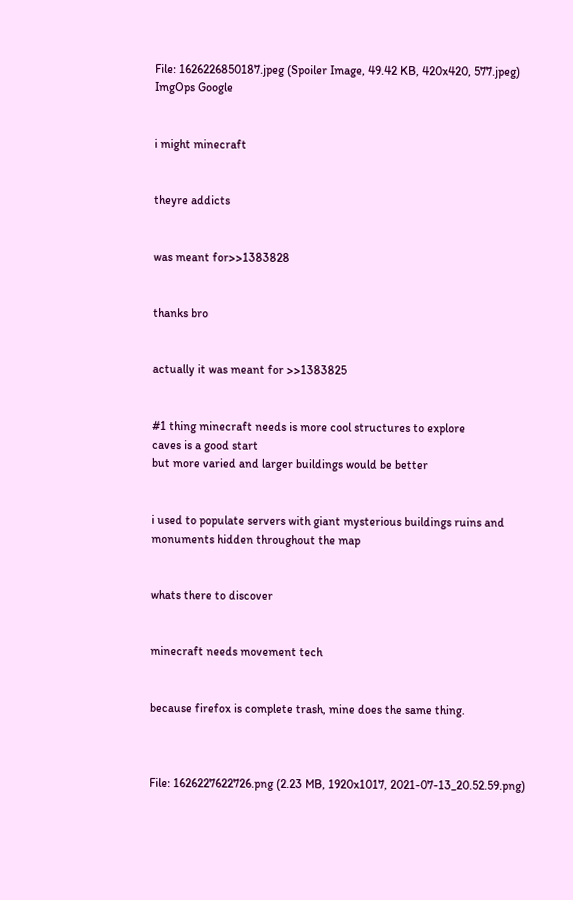File: 1626226850187.jpeg (Spoiler Image, 49.42 KB, 420x420, 577.jpeg) ImgOps Google


i might minecraft


theyre addicts


was meant for>>1383828


thanks bro


actually it was meant for >>1383825


#1 thing minecraft needs is more cool structures to explore
caves is a good start
but more varied and larger buildings would be better


i used to populate servers with giant mysterious buildings ruins and monuments hidden throughout the map


whats there to discover


minecraft needs movement tech


because firefox is complete trash, mine does the same thing.



File: 1626227622726.png (2.23 MB, 1920x1017, 2021-07-13_20.52.59.png)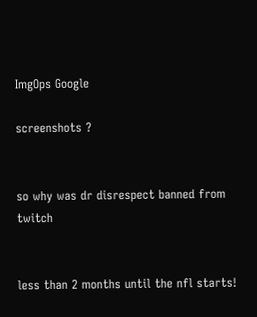ImgOps Google

screenshots ?


so why was dr disrespect banned from twitch


less than 2 months until the nfl starts!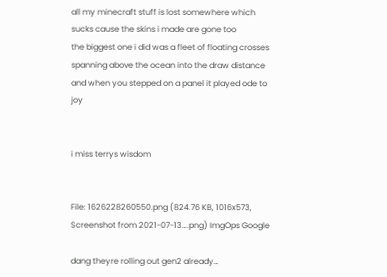all my minecraft stuff is lost somewhere which sucks cause the skins i made are gone too
the biggest one i did was a fleet of floating crosses spanning above the ocean into the draw distance and when you stepped on a panel it played ode to joy


i miss terrys wisdom


File: 1626228260550.png (824.76 KB, 1016x573, Screenshot from 2021-07-13….png) ImgOps Google

dang theyre rolling out gen2 already…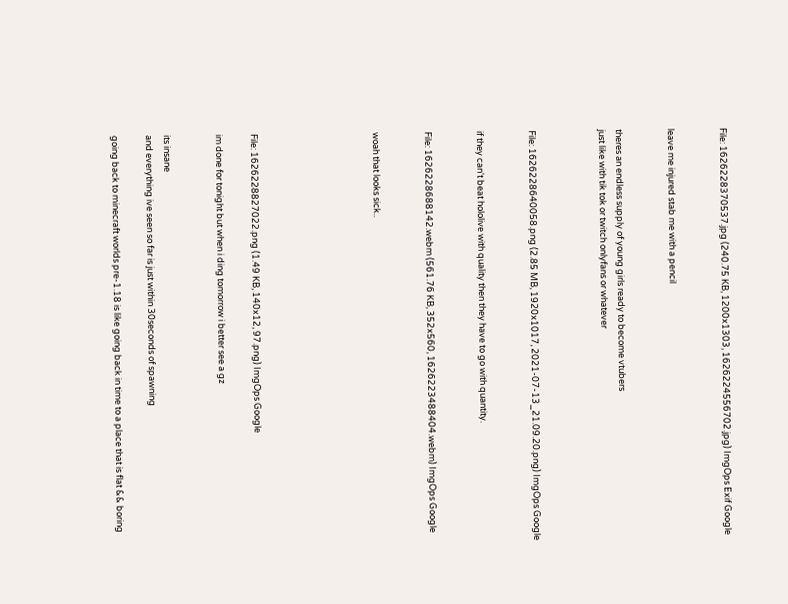File: 1626228370537.jpg (240.75 KB, 1200x1303, 1626224556702.jpg) ImgOps Exif Google


leave me injured stab me with a pencil


theres an endless supply of young girls ready to become vtubers
just like with tik tok or twitch onlyfans or whatever



File: 1626228640058.png (2.85 MB, 1920x1017, 2021-07-13_21.09.20.png) ImgOps Google


if they can't beat hololive with quality then they have to go with quantity.


File: 1626228688142.webm (561.76 KB, 352x560, 1626223488404.webm) ImgOps Google


woah that looks sick..






File: 1626228827022.png (1.49 KB, 140x12, 97.png) ImgOps Google

im done for tonight but when i ding tomorrow i better see a gz


its insane
and everything ive seen so far is just within 30seconds of spawning

going back to minecraft worlds pre-1.18 is like going back in time to a place that is flat && boring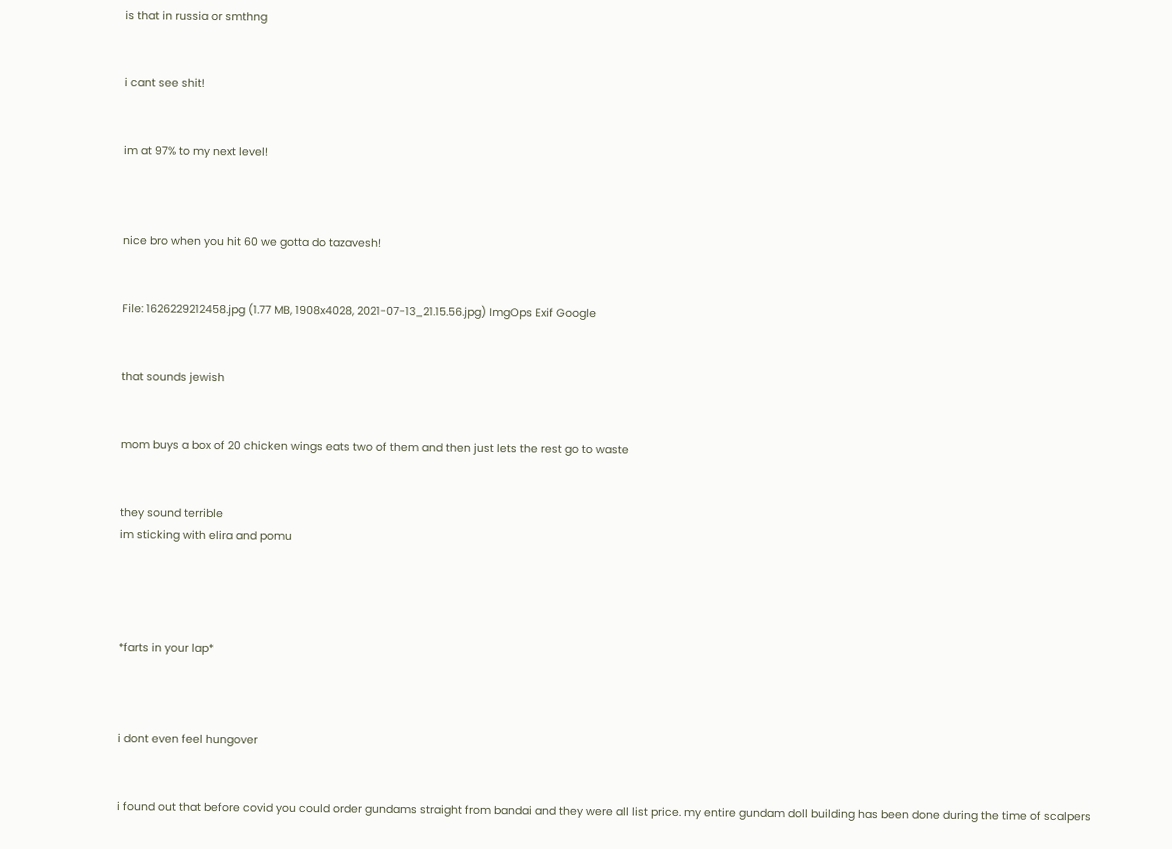is that in russia or smthng


i cant see shit!


im at 97% to my next level!



nice bro when you hit 60 we gotta do tazavesh!


File: 1626229212458.jpg (1.77 MB, 1908x4028, 2021-07-13_21.15.56.jpg) ImgOps Exif Google


that sounds jewish


mom buys a box of 20 chicken wings eats two of them and then just lets the rest go to waste


they sound terrible
im sticking with elira and pomu




*farts in your lap*



i dont even feel hungover


i found out that before covid you could order gundams straight from bandai and they were all list price. my entire gundam doll building has been done during the time of scalpers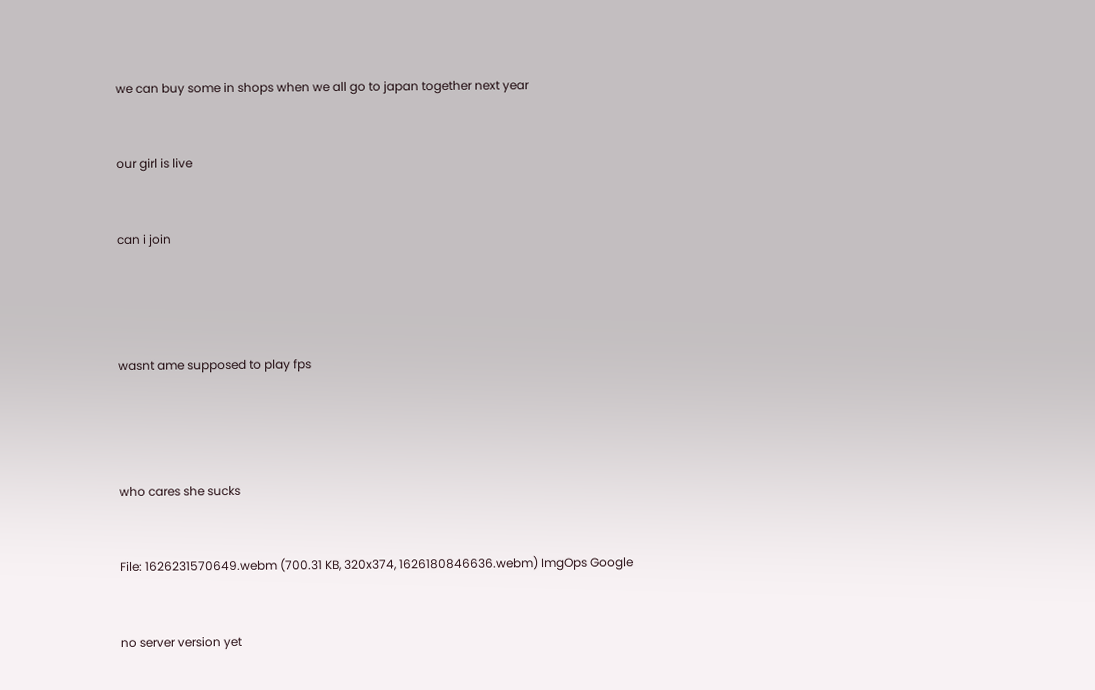we can buy some in shops when we all go to japan together next year


our girl is live


can i join




wasnt ame supposed to play fps




who cares she sucks


File: 1626231570649.webm (700.31 KB, 320x374, 1626180846636.webm) ImgOps Google


no server version yet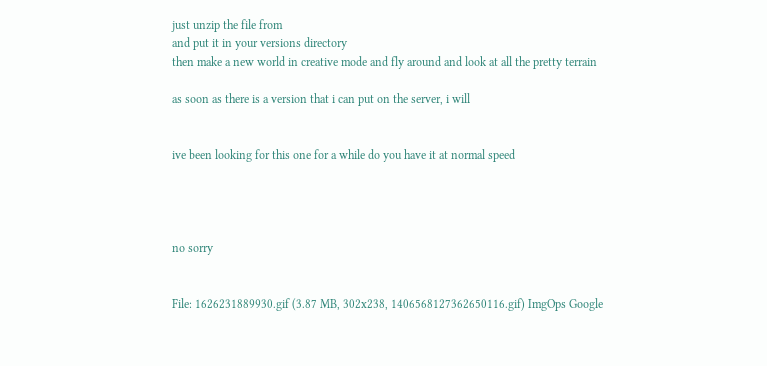just unzip the file from
and put it in your versions directory
then make a new world in creative mode and fly around and look at all the pretty terrain

as soon as there is a version that i can put on the server, i will


ive been looking for this one for a while do you have it at normal speed




no sorry


File: 1626231889930.gif (3.87 MB, 302x238, 1406568127362650116.gif) ImgOps Google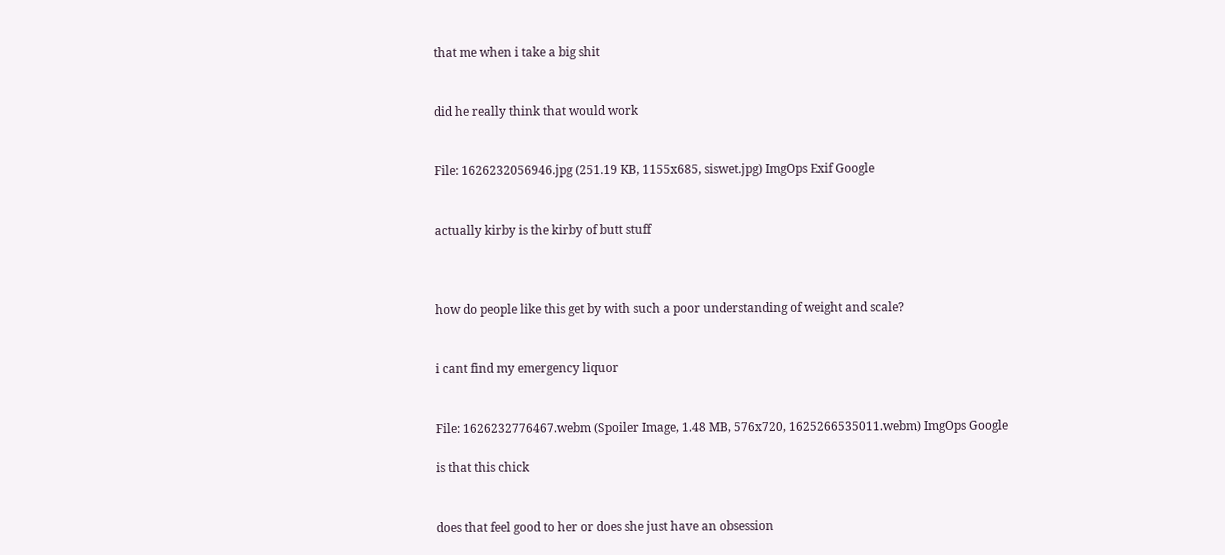that me when i take a big shit


did he really think that would work


File: 1626232056946.jpg (251.19 KB, 1155x685, siswet.jpg) ImgOps Exif Google


actually kirby is the kirby of butt stuff



how do people like this get by with such a poor understanding of weight and scale?


i cant find my emergency liquor


File: 1626232776467.webm (Spoiler Image, 1.48 MB, 576x720, 1625266535011.webm) ImgOps Google

is that this chick


does that feel good to her or does she just have an obsession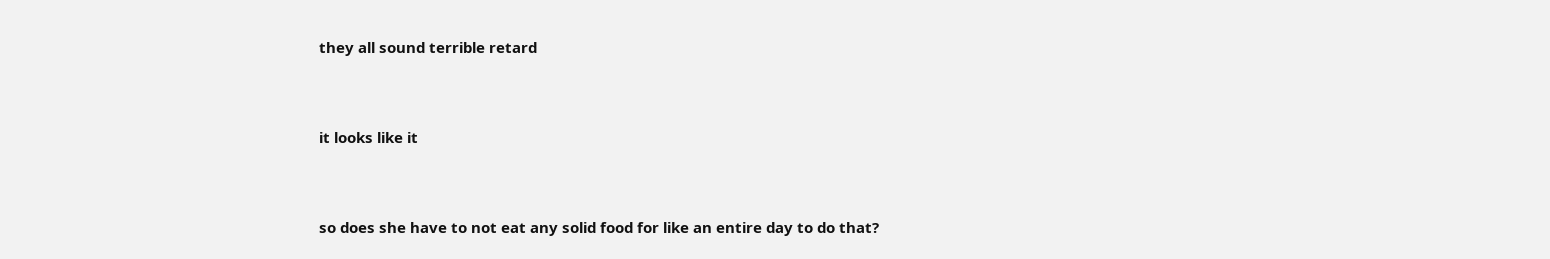they all sound terrible retard


it looks like it


so does she have to not eat any solid food for like an entire day to do that?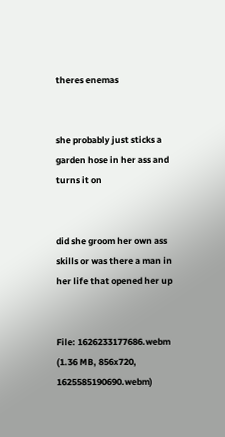theres enemas


she probably just sticks a garden hose in her ass and turns it on


did she groom her own ass skills or was there a man in her life that opened her up


File: 1626233177686.webm (1.36 MB, 856x720, 1625585190690.webm)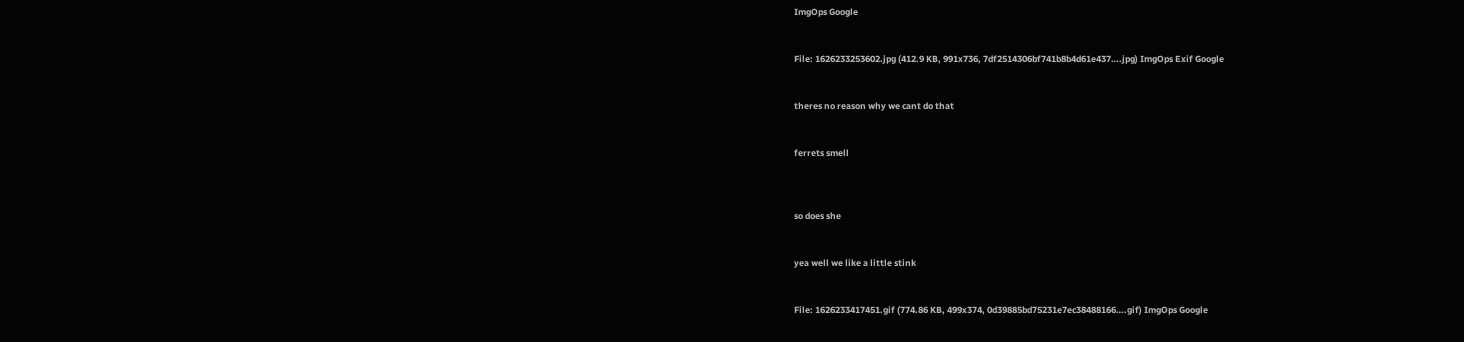ImgOps Google


File: 1626233253602.jpg (412.9 KB, 991x736, 7df2514306bf741b8b4d61e437….jpg) ImgOps Exif Google


theres no reason why we cant do that


ferrets smell



so does she


yea well we like a little stink


File: 1626233417451.gif (774.86 KB, 499x374, 0d39885bd75231e7ec38488166….gif) ImgOps Google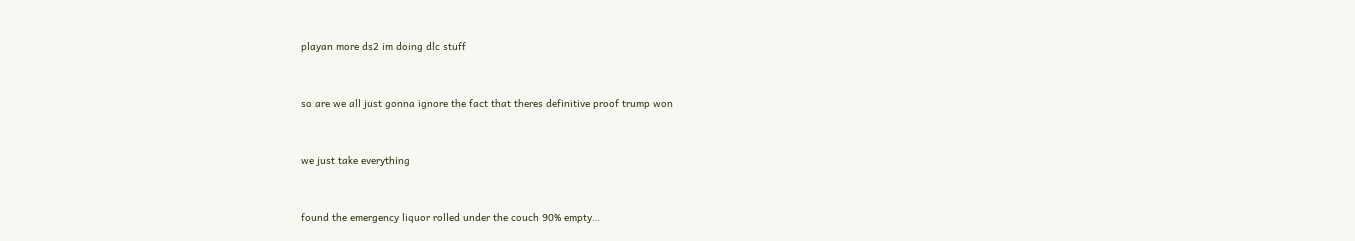playan more ds2 im doing dlc stuff


so are we all just gonna ignore the fact that theres definitive proof trump won


we just take everything


found the emergency liquor rolled under the couch 90% empty…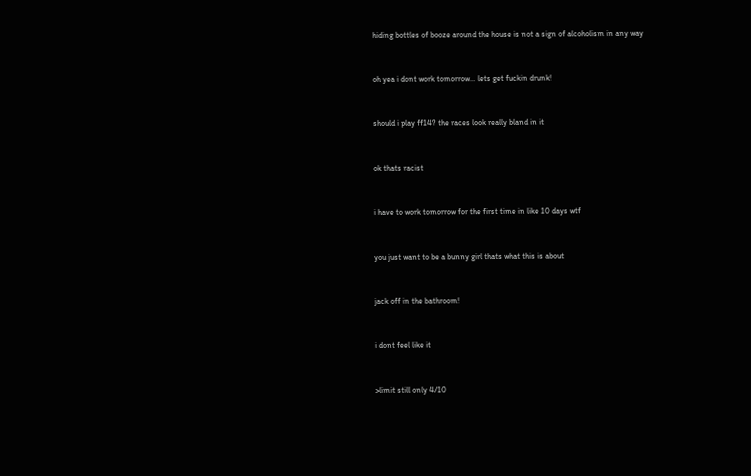hiding bottles of booze around the house is not a sign of alcoholism in any way


oh yea i dont work tomorrow… lets get fuckin drunk!


should i play ff14? the races look really bland in it


ok thats racist


i have to work tomorrow for the first time in like 10 days wtf


you just want to be a bunny girl thats what this is about


jack off in the bathroom!


i dont feel like it


>limit still only 4/10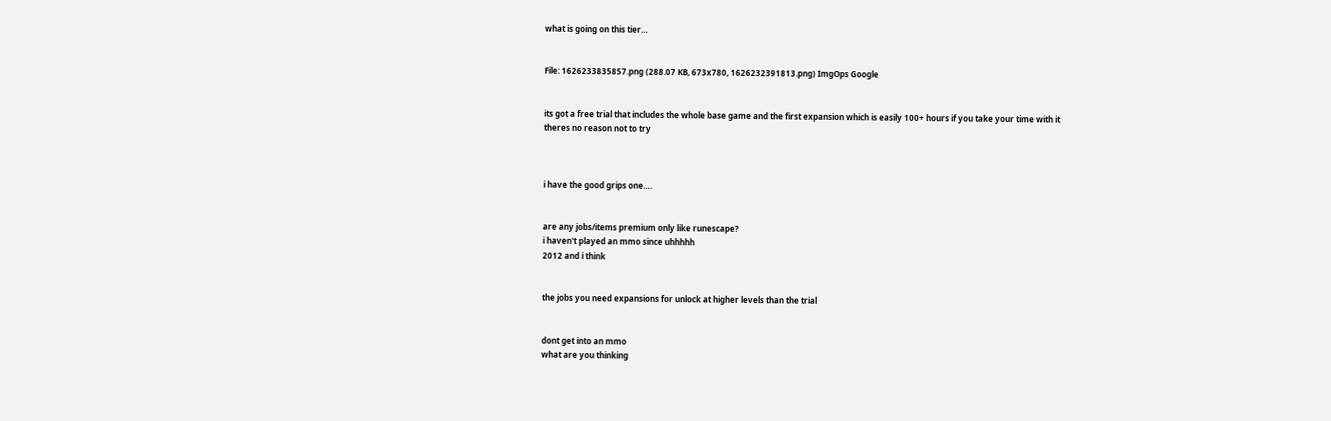what is going on this tier…


File: 1626233835857.png (288.07 KB, 673x780, 1626232391813.png) ImgOps Google


its got a free trial that includes the whole base game and the first expansion which is easily 100+ hours if you take your time with it
theres no reason not to try



i have the good grips one….


are any jobs/items premium only like runescape?
i haven't played an mmo since uhhhhh
2012 and i think


the jobs you need expansions for unlock at higher levels than the trial


dont get into an mmo
what are you thinking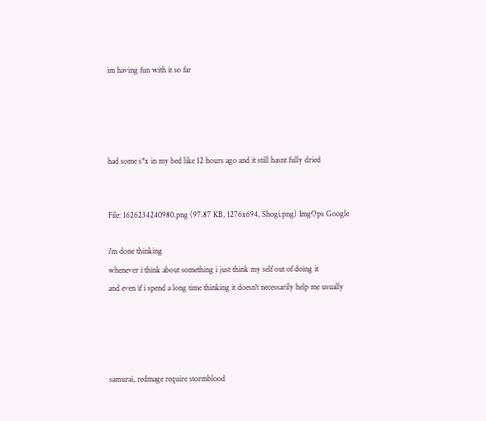im having fun with it so far




had some s*x in my bed like 12 hours ago and it still hasnt fully dried


File: 1626234240980.png (97.87 KB, 1276x694, Shogi.png) ImgOps Google

i'm done thinking
whenever i think about something i just think my self out of doing it
and even if i spend a long time thinking it doesn't necessarily help me usually




samurai, redmage require stormblood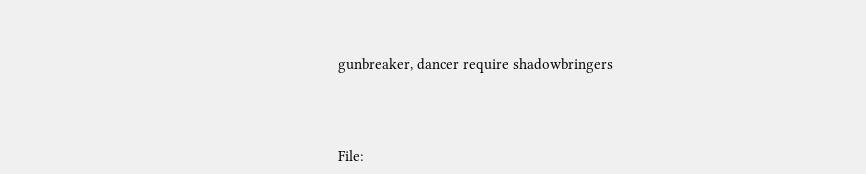gunbreaker, dancer require shadowbringers




File: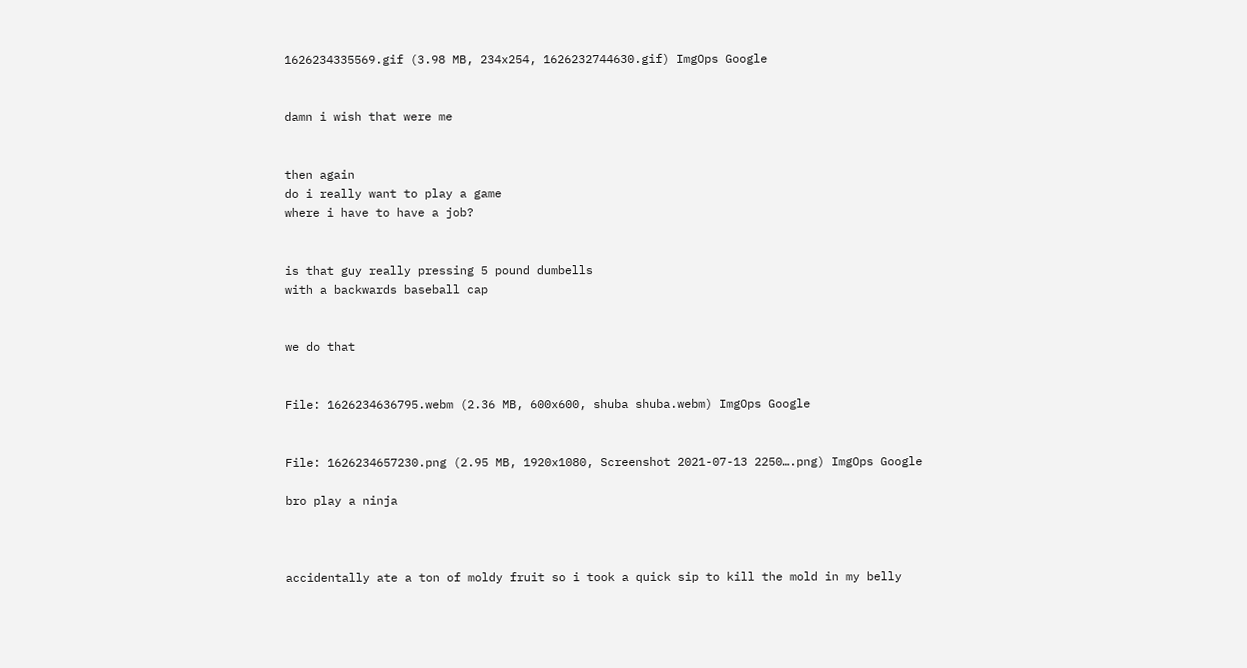1626234335569.gif (3.98 MB, 234x254, 1626232744630.gif) ImgOps Google


damn i wish that were me


then again
do i really want to play a game
where i have to have a job?


is that guy really pressing 5 pound dumbells
with a backwards baseball cap


we do that


File: 1626234636795.webm (2.36 MB, 600x600, shuba shuba.webm) ImgOps Google


File: 1626234657230.png (2.95 MB, 1920x1080, Screenshot 2021-07-13 2250….png) ImgOps Google

bro play a ninja



accidentally ate a ton of moldy fruit so i took a quick sip to kill the mold in my belly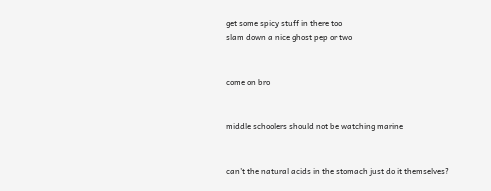get some spicy stuff in there too
slam down a nice ghost pep or two


come on bro


middle schoolers should not be watching marine


can't the natural acids in the stomach just do it themselves?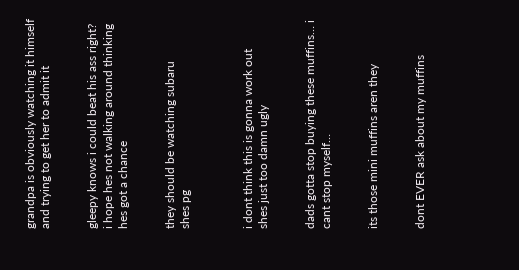grandpa is obviously watching it himself and trying to get her to admit it


gleepy knows i could beat his ass right?
i hope hes not walking around thinking hes got a chance


they should be watching subaru
shes pg



i dont think this is gonna work out
shes just too damn ugly


dads gotta stop buying these muffins… i cant stop myself…


its those mini muffins aren they


dont EVER ask about my muffins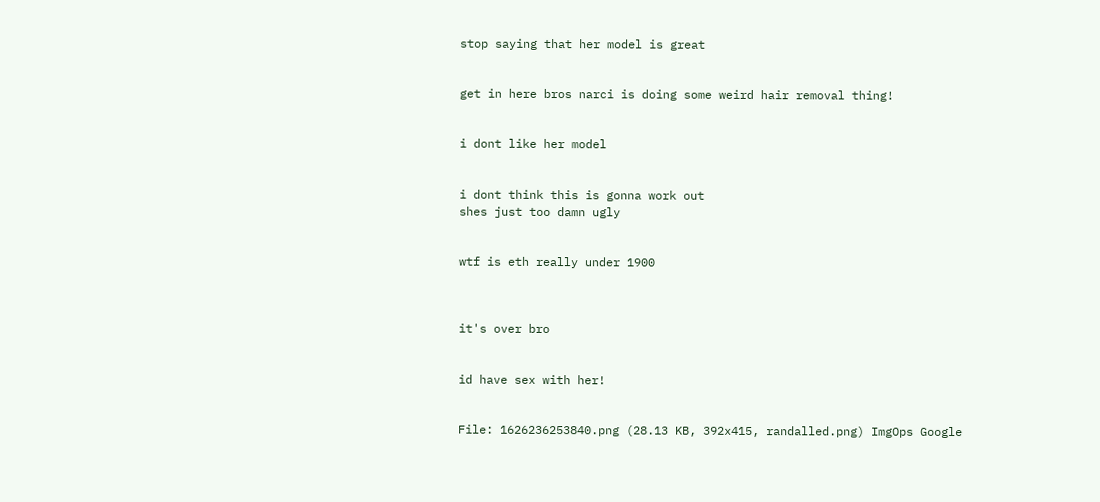stop saying that her model is great


get in here bros narci is doing some weird hair removal thing!


i dont like her model


i dont think this is gonna work out
shes just too damn ugly


wtf is eth really under 1900



it's over bro


id have sex with her!


File: 1626236253840.png (28.13 KB, 392x415, randalled.png) ImgOps Google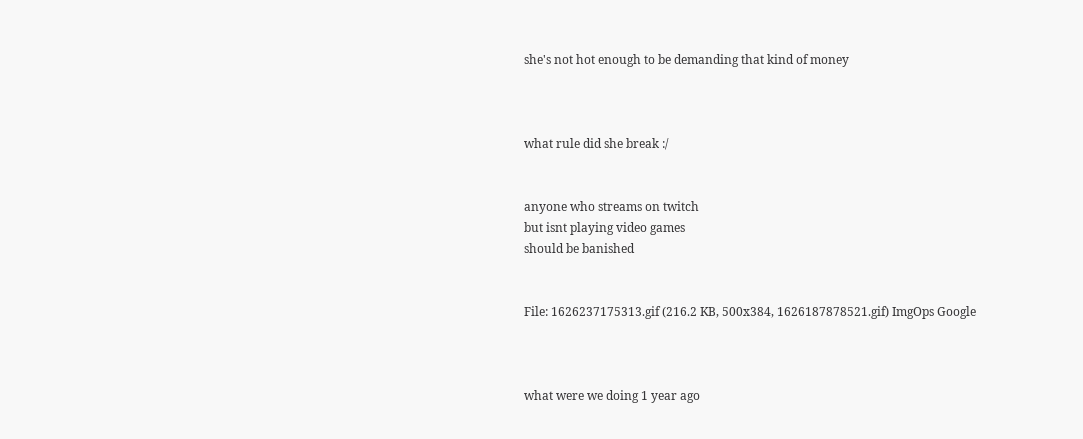she's not hot enough to be demanding that kind of money



what rule did she break :/


anyone who streams on twitch
but isnt playing video games
should be banished


File: 1626237175313.gif (216.2 KB, 500x384, 1626187878521.gif) ImgOps Google



what were we doing 1 year ago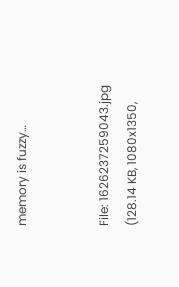memory is fuzzy…


File: 1626237259043.jpg (128.14 KB, 1080x1350,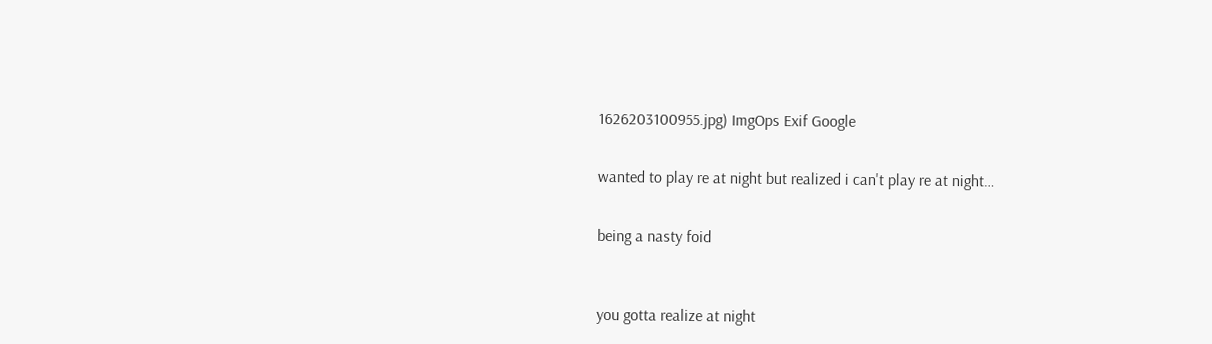1626203100955.jpg) ImgOps Exif Google


wanted to play re at night but realized i can't play re at night…


being a nasty foid



you gotta realize at night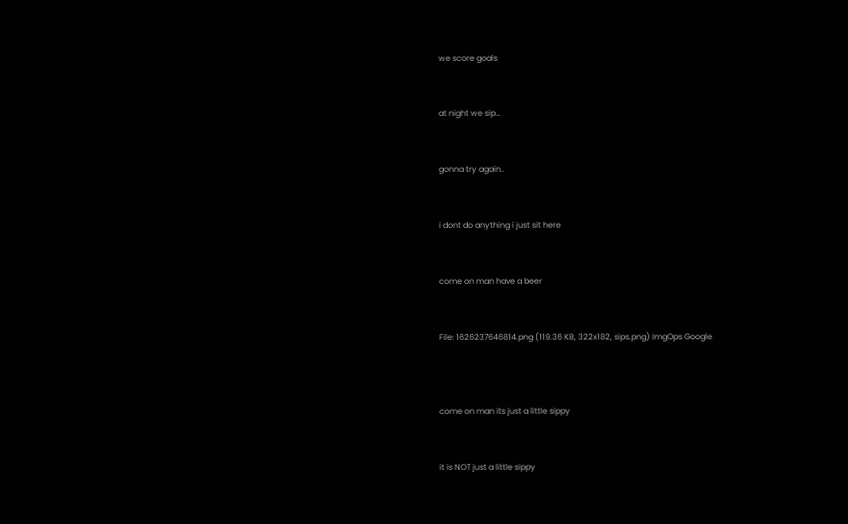we score goals


at night we sip…


gonna try again..


i dont do anything i just sit here


come on man have a beer


File: 1626237646814.png (119.36 KB, 322x182, sips.png) ImgOps Google



come on man its just a little sippy


it is NOT just a little sippy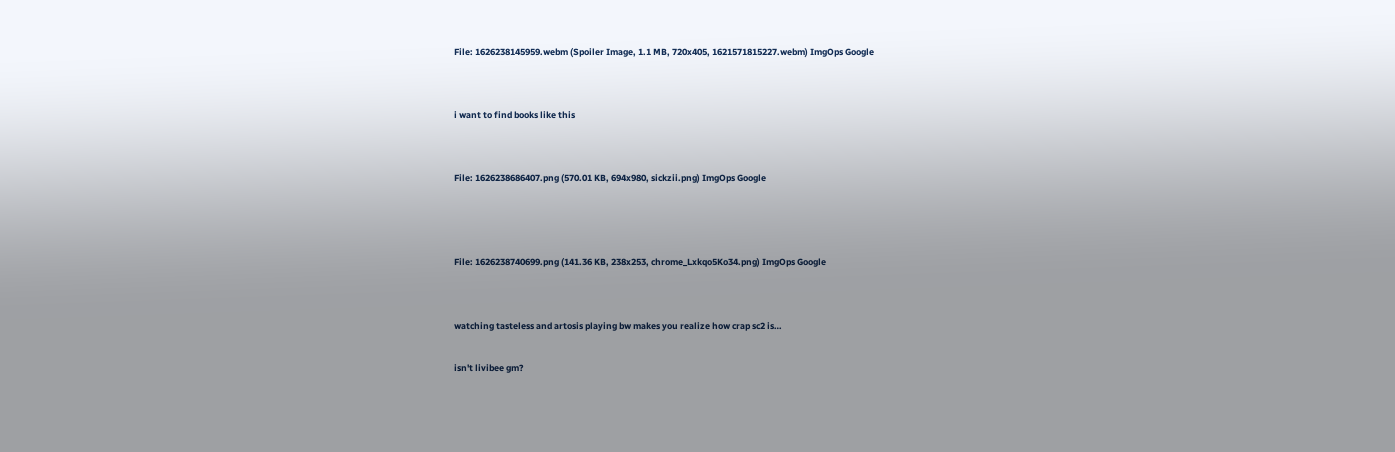File: 1626238145959.webm (Spoiler Image, 1.1 MB, 720x405, 1621571815227.webm) ImgOps Google


i want to find books like this


File: 1626238686407.png (570.01 KB, 694x980, sickzii.png) ImgOps Google



File: 1626238740699.png (141.36 KB, 238x253, chrome_Lxkqo5Ko34.png) ImgOps Google


watching tasteless and artosis playing bw makes you realize how crap sc2 is…

isn't livibee gm?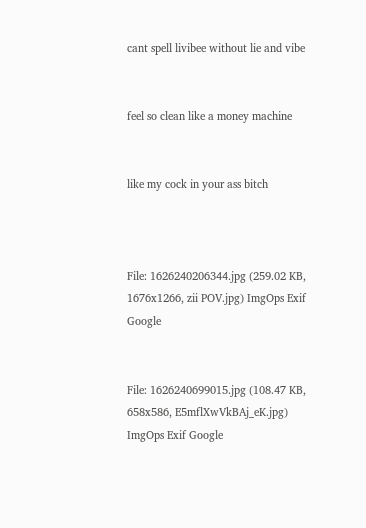cant spell livibee without lie and vibe


feel so clean like a money machine


like my cock in your ass bitch



File: 1626240206344.jpg (259.02 KB, 1676x1266, zii POV.jpg) ImgOps Exif Google


File: 1626240699015.jpg (108.47 KB, 658x586, E5mflXwVkBAj_eK.jpg) ImgOps Exif Google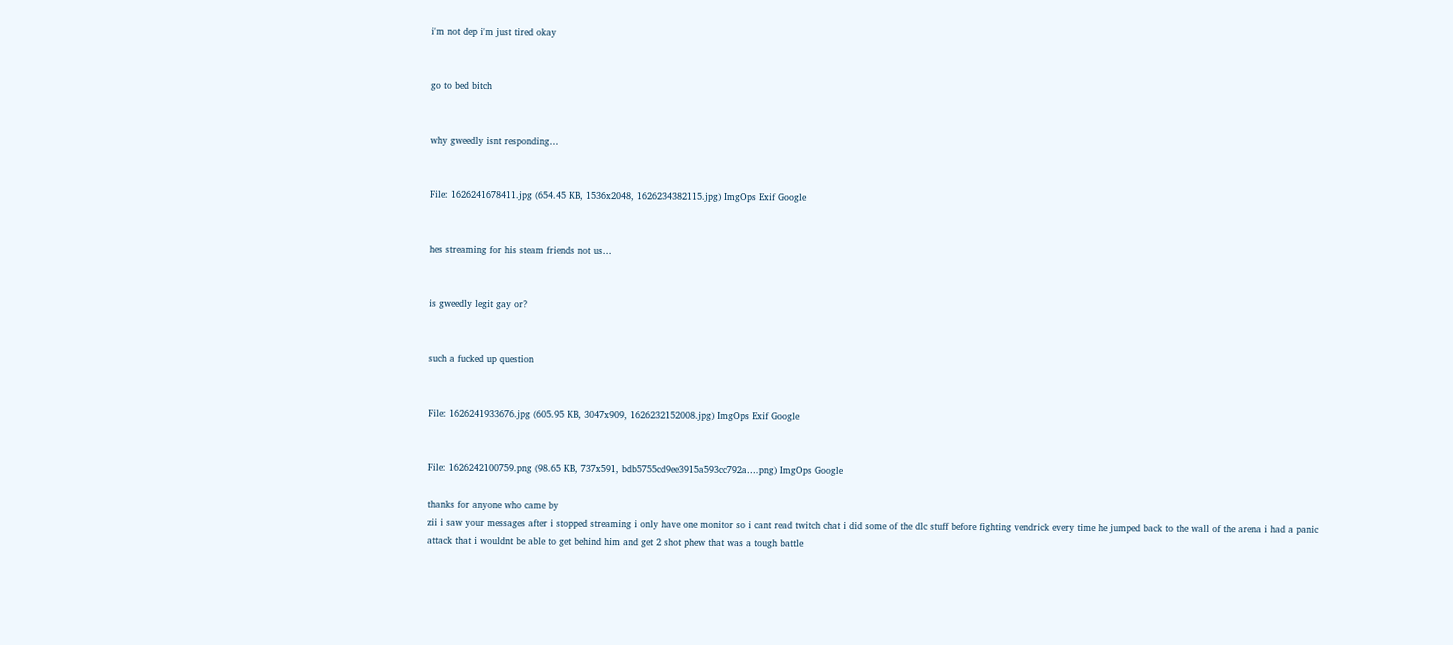i'm not dep i'm just tired okay


go to bed bitch


why gweedly isnt responding…


File: 1626241678411.jpg (654.45 KB, 1536x2048, 1626234382115.jpg) ImgOps Exif Google


hes streaming for his steam friends not us…


is gweedly legit gay or?


such a fucked up question


File: 1626241933676.jpg (605.95 KB, 3047x909, 1626232152008.jpg) ImgOps Exif Google


File: 1626242100759.png (98.65 KB, 737x591, bdb5755cd9ee3915a593cc792a….png) ImgOps Google

thanks for anyone who came by
zii i saw your messages after i stopped streaming i only have one monitor so i cant read twitch chat i did some of the dlc stuff before fighting vendrick every time he jumped back to the wall of the arena i had a panic attack that i wouldnt be able to get behind him and get 2 shot phew that was a tough battle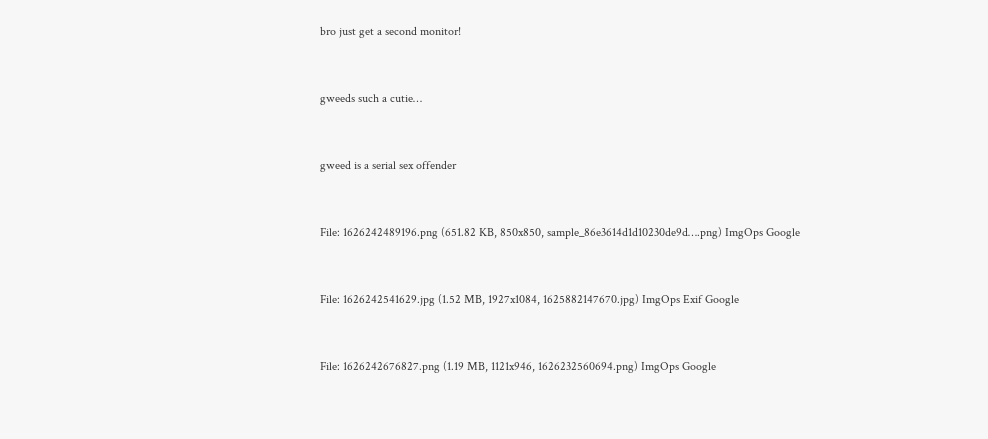bro just get a second monitor!


gweeds such a cutie…


gweed is a serial sex offender


File: 1626242489196.png (651.82 KB, 850x850, sample_86e3614d1d10230de9d….png) ImgOps Google


File: 1626242541629.jpg (1.52 MB, 1927x1084, 1625882147670.jpg) ImgOps Exif Google


File: 1626242676827.png (1.19 MB, 1121x946, 1626232560694.png) ImgOps Google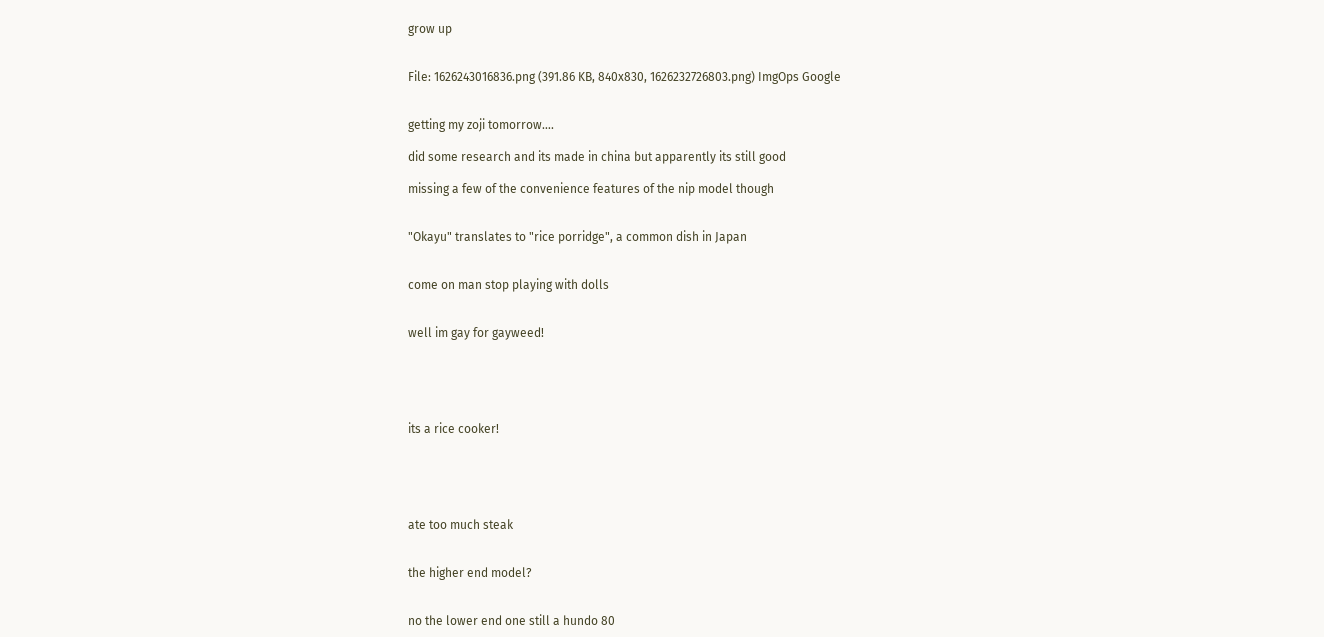grow up


File: 1626243016836.png (391.86 KB, 840x830, 1626232726803.png) ImgOps Google


getting my zoji tomorrow….

did some research and its made in china but apparently its still good

missing a few of the convenience features of the nip model though


"Okayu" translates to "rice porridge", a common dish in Japan


come on man stop playing with dolls


well im gay for gayweed!





its a rice cooker!





ate too much steak


the higher end model?


no the lower end one still a hundo 80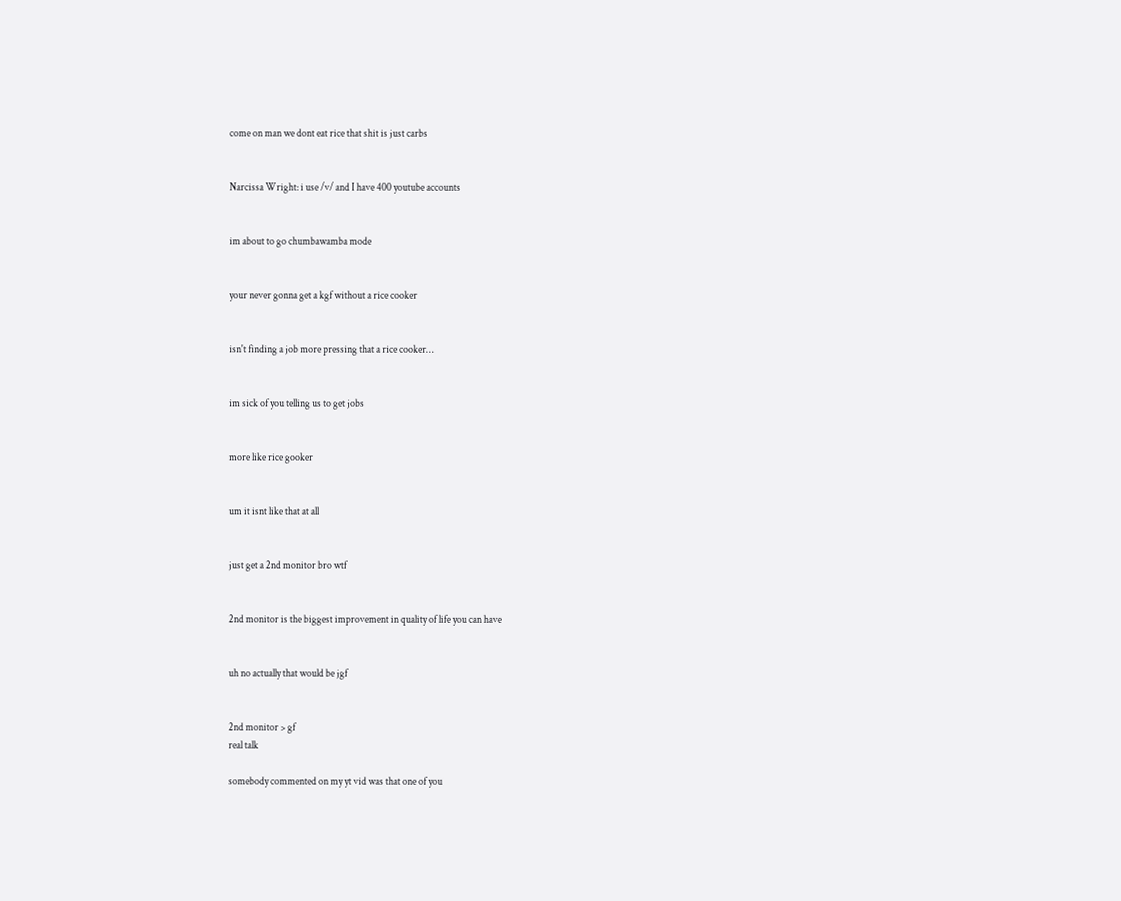come on man we dont eat rice that shit is just carbs


Narcissa Wright: i use /v/ and I have 400 youtube accounts


im about to go chumbawamba mode


your never gonna get a kgf without a rice cooker


isn't finding a job more pressing that a rice cooker…


im sick of you telling us to get jobs


more like rice gooker


um it isnt like that at all


just get a 2nd monitor bro wtf


2nd monitor is the biggest improvement in quality of life you can have


uh no actually that would be jgf


2nd monitor > gf
real talk

somebody commented on my yt vid was that one of you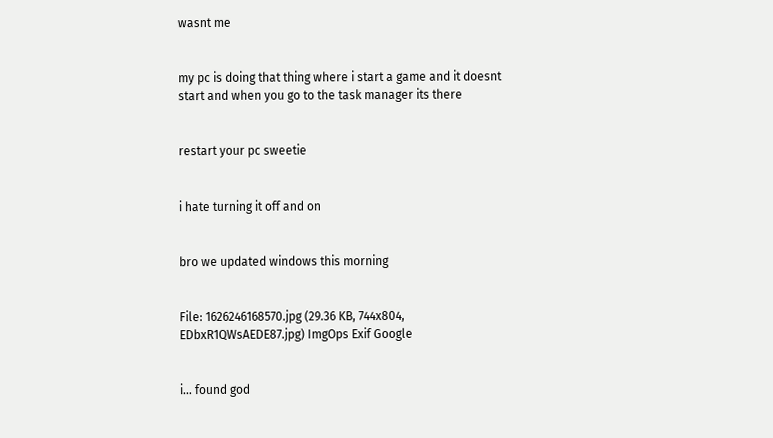wasnt me


my pc is doing that thing where i start a game and it doesnt start and when you go to the task manager its there


restart your pc sweetie


i hate turning it off and on


bro we updated windows this morning


File: 1626246168570.jpg (29.36 KB, 744x804, EDbxR1QWsAEDE87.jpg) ImgOps Exif Google


i… found god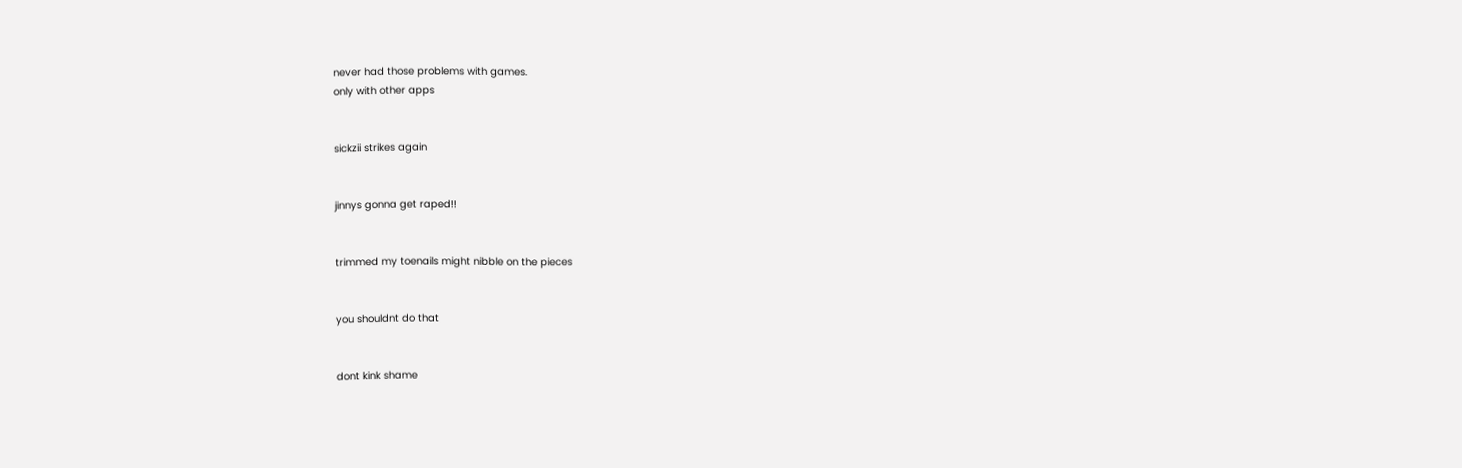never had those problems with games.
only with other apps


sickzii strikes again


jinnys gonna get raped!!


trimmed my toenails might nibble on the pieces


you shouldnt do that


dont kink shame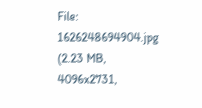File: 1626248694904.jpg (2.23 MB, 4096x2731,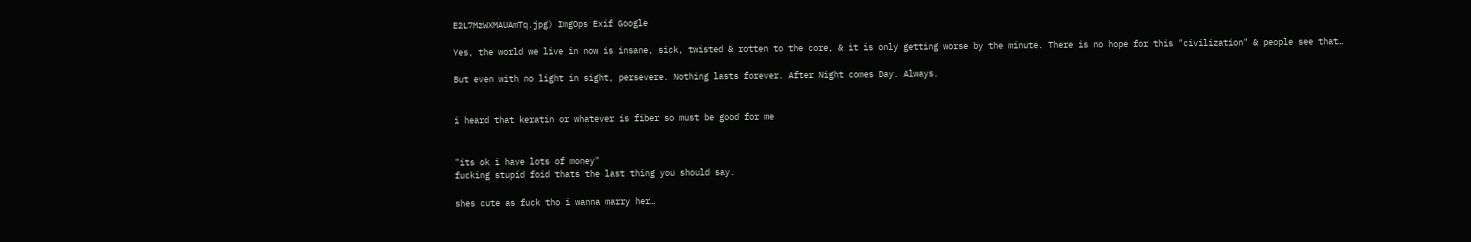E2L7MzWXMAUAmTq.jpg) ImgOps Exif Google

Yes, the world we live in now is insane, sick, twisted & rotten to the core, & it is only getting worse by the minute. There is no hope for this "civilization" & people see that…

But even with no light in sight, persevere. Nothing lasts forever. After Night comes Day. Always.


i heard that keratin or whatever is fiber so must be good for me


"its ok i have lots of money"
fucking stupid foid thats the last thing you should say.

shes cute as fuck tho i wanna marry her…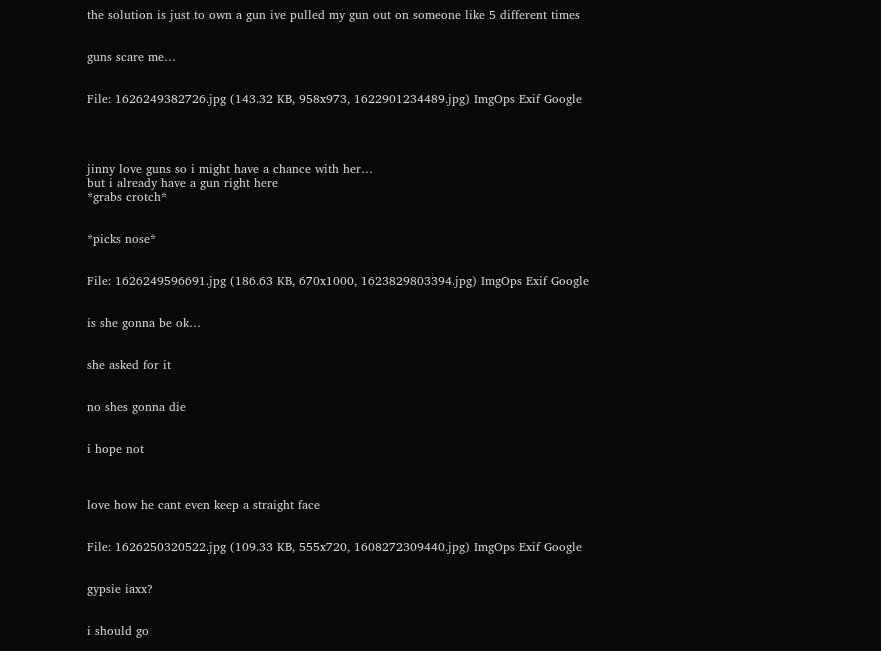the solution is just to own a gun ive pulled my gun out on someone like 5 different times


guns scare me…


File: 1626249382726.jpg (143.32 KB, 958x973, 1622901234489.jpg) ImgOps Exif Google




jinny love guns so i might have a chance with her…
but i already have a gun right here
*grabs crotch*


*picks nose*


File: 1626249596691.jpg (186.63 KB, 670x1000, 1623829803394.jpg) ImgOps Exif Google


is she gonna be ok…


she asked for it


no shes gonna die


i hope not



love how he cant even keep a straight face


File: 1626250320522.jpg (109.33 KB, 555x720, 1608272309440.jpg) ImgOps Exif Google


gypsie iaxx?


i should go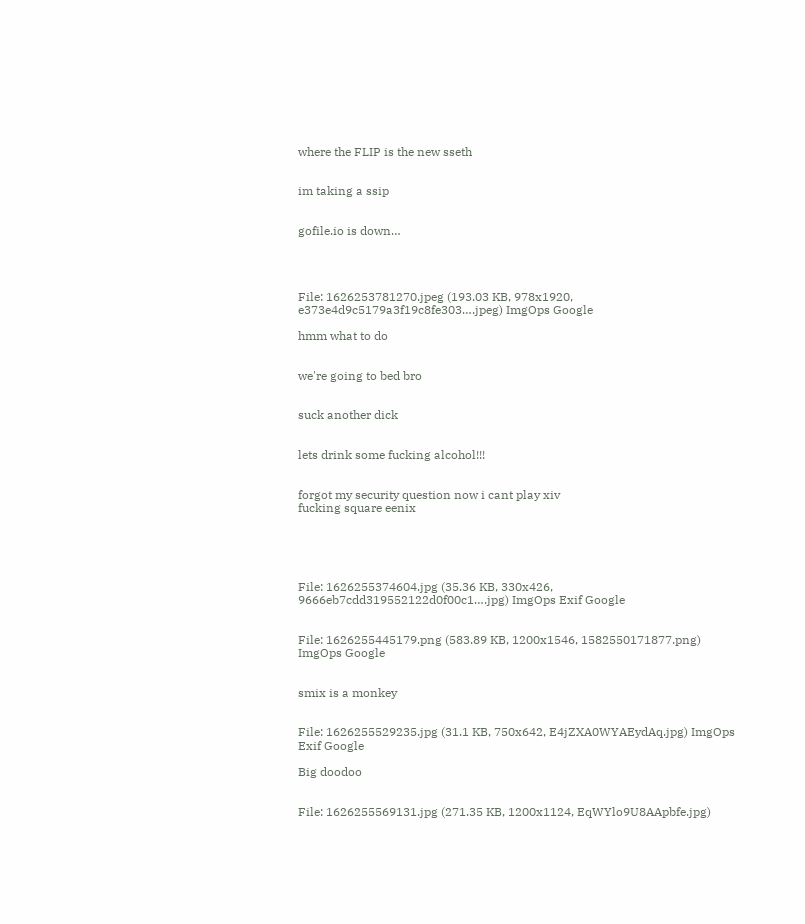where the FLIP is the new sseth


im taking a ssip


gofile.io is down…




File: 1626253781270.jpeg (193.03 KB, 978x1920, e373e4d9c5179a3f19c8fe303….jpeg) ImgOps Google

hmm what to do


we're going to bed bro


suck another dick


lets drink some fucking alcohol!!!


forgot my security question now i cant play xiv
fucking square eenix





File: 1626255374604.jpg (35.36 KB, 330x426, 9666eb7cdd319552122d0f00c1….jpg) ImgOps Exif Google


File: 1626255445179.png (583.89 KB, 1200x1546, 1582550171877.png) ImgOps Google


smix is a monkey


File: 1626255529235.jpg (31.1 KB, 750x642, E4jZXA0WYAEydAq.jpg) ImgOps Exif Google

Big doodoo


File: 1626255569131.jpg (271.35 KB, 1200x1124, EqWYlo9U8AApbfe.jpg)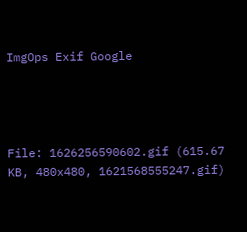ImgOps Exif Google




File: 1626256590602.gif (615.67 KB, 480x480, 1621568555247.gif)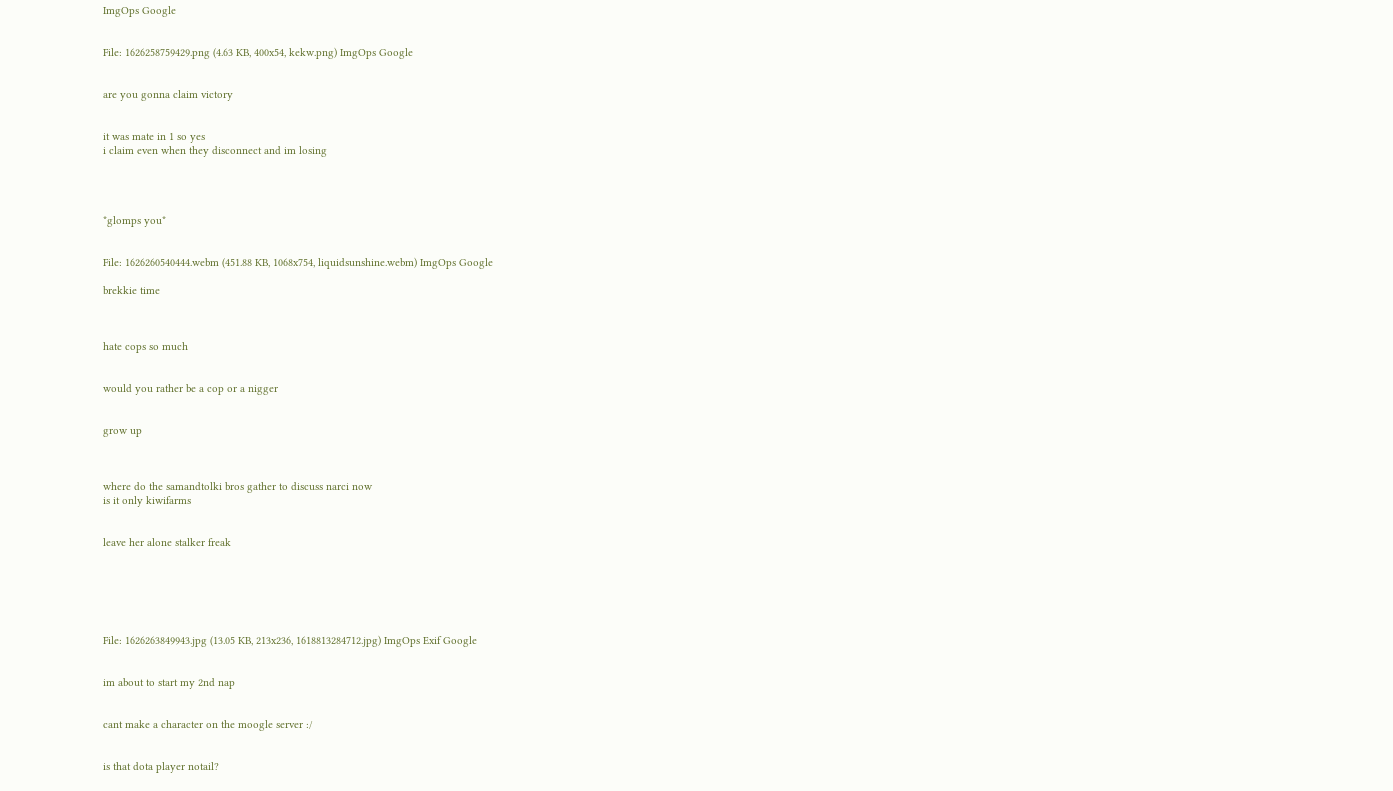ImgOps Google


File: 1626258759429.png (4.63 KB, 400x54, kekw.png) ImgOps Google


are you gonna claim victory


it was mate in 1 so yes
i claim even when they disconnect and im losing




*glomps you*


File: 1626260540444.webm (451.88 KB, 1068x754, liquidsunshine.webm) ImgOps Google

brekkie time



hate cops so much


would you rather be a cop or a nigger


grow up



where do the samandtolki bros gather to discuss narci now
is it only kiwifarms


leave her alone stalker freak






File: 1626263849943.jpg (13.05 KB, 213x236, 1618813284712.jpg) ImgOps Exif Google


im about to start my 2nd nap


cant make a character on the moogle server :/


is that dota player notail?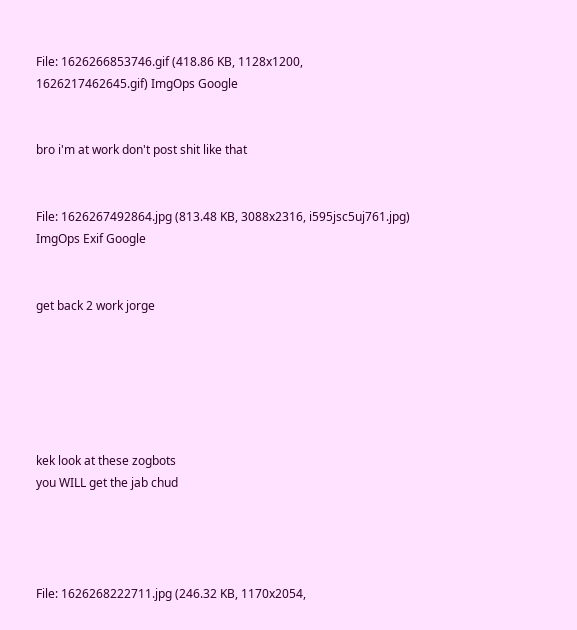File: 1626266853746.gif (418.86 KB, 1128x1200, 1626217462645.gif) ImgOps Google


bro i'm at work don't post shit like that


File: 1626267492864.jpg (813.48 KB, 3088x2316, i595jsc5uj761.jpg) ImgOps Exif Google


get back 2 work jorge






kek look at these zogbots
you WILL get the jab chud




File: 1626268222711.jpg (246.32 KB, 1170x2054,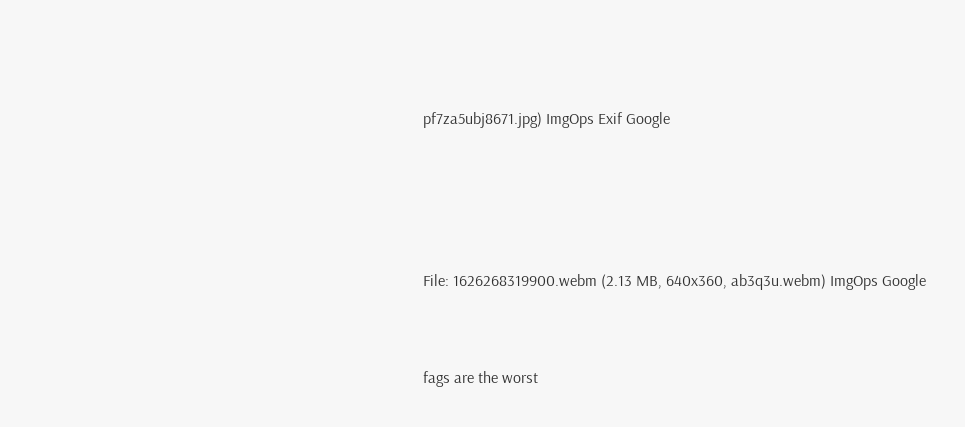pf7za5ubj8671.jpg) ImgOps Exif Google




File: 1626268319900.webm (2.13 MB, 640x360, ab3q3u.webm) ImgOps Google


fags are the worst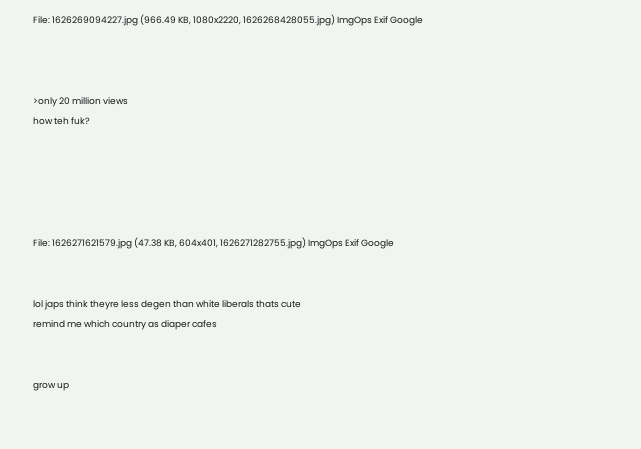File: 1626269094227.jpg (966.49 KB, 1080x2220, 1626268428055.jpg) ImgOps Exif Google



>only 20 million views
how teh fuk?





File: 1626271621579.jpg (47.38 KB, 604x401, 1626271282755.jpg) ImgOps Exif Google


lol japs think theyre less degen than white liberals thats cute
remind me which country as diaper cafes


grow up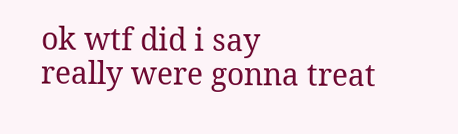ok wtf did i say
really were gonna treat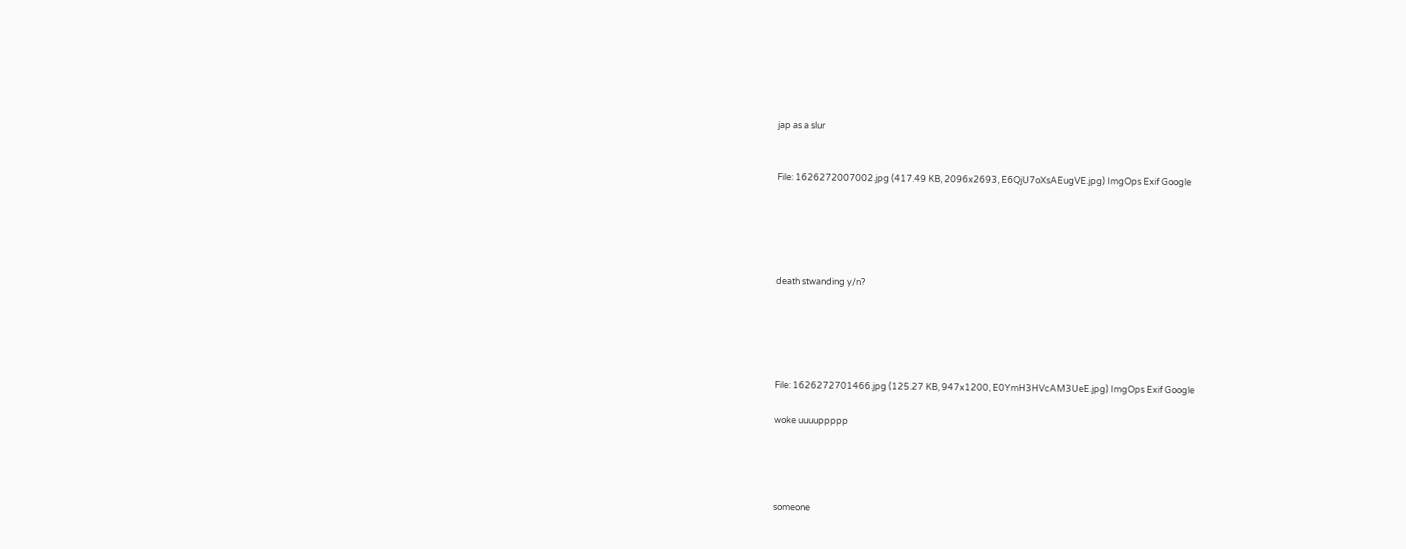jap as a slur


File: 1626272007002.jpg (417.49 KB, 2096x2693, E6QjU7oXsAEugVE.jpg) ImgOps Exif Google





death stwanding y/n?





File: 1626272701466.jpg (125.27 KB, 947x1200, E0YmH3HVcAM3UeE.jpg) ImgOps Exif Google

woke uuuuppppp




someone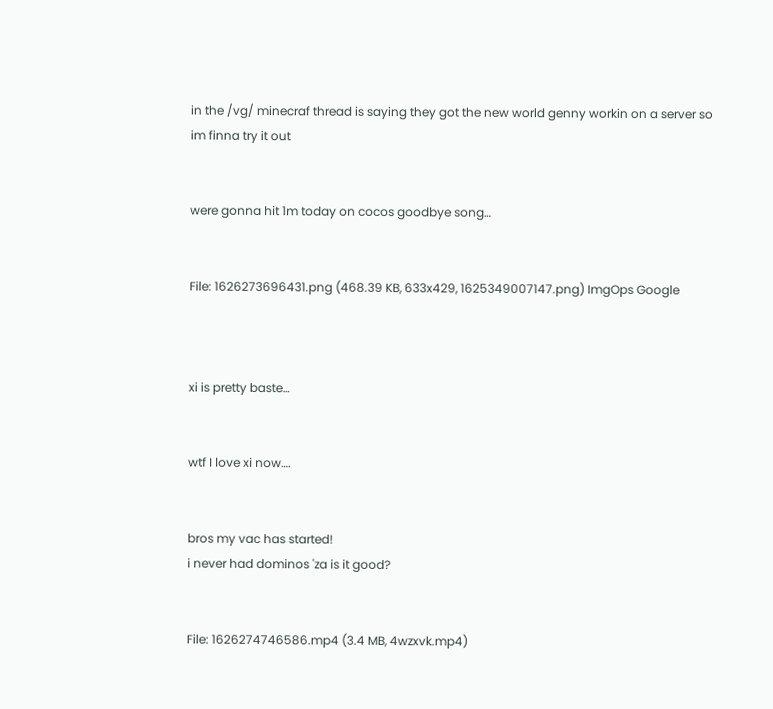in the /vg/ minecraf thread is saying they got the new world genny workin on a server so im finna try it out


were gonna hit 1m today on cocos goodbye song…


File: 1626273696431.png (468.39 KB, 633x429, 1625349007147.png) ImgOps Google



xi is pretty baste…


wtf I love xi now….


bros my vac has started!
i never had dominos 'za is it good?


File: 1626274746586.mp4 (3.4 MB, 4wzxvk.mp4)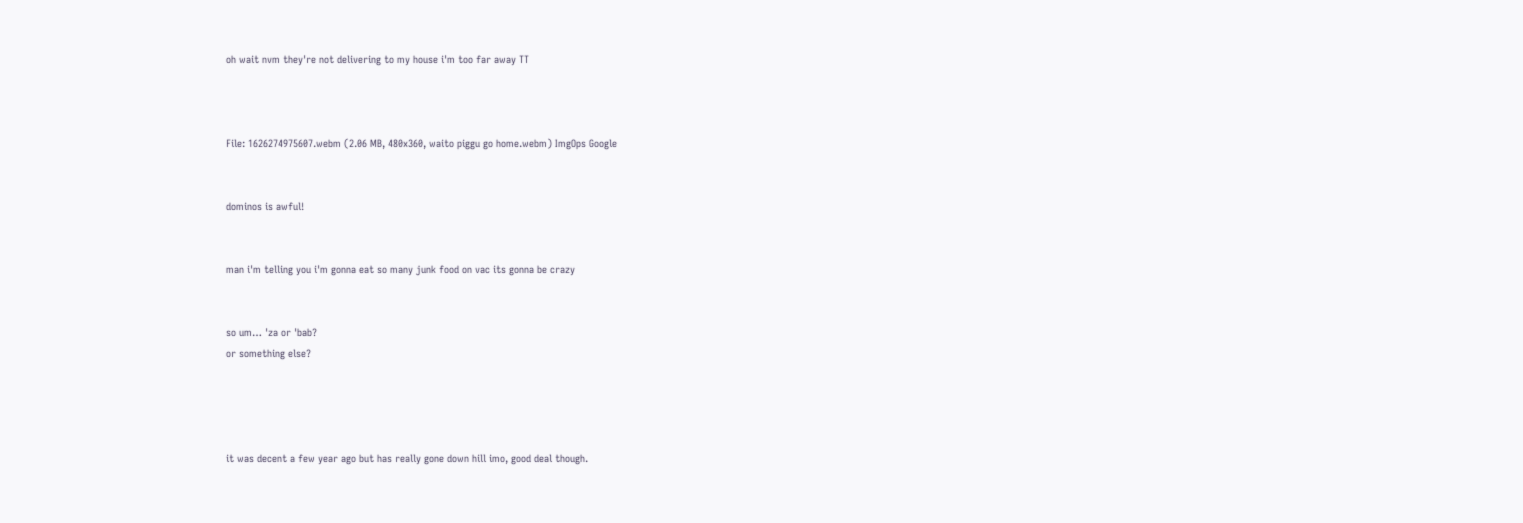oh wait nvm they're not delivering to my house i'm too far away TT



File: 1626274975607.webm (2.06 MB, 480x360, waito piggu go home.webm) ImgOps Google


dominos is awful!


man i'm telling you i'm gonna eat so many junk food on vac its gonna be crazy


so um… 'za or 'bab?
or something else?




it was decent a few year ago but has really gone down hill imo, good deal though.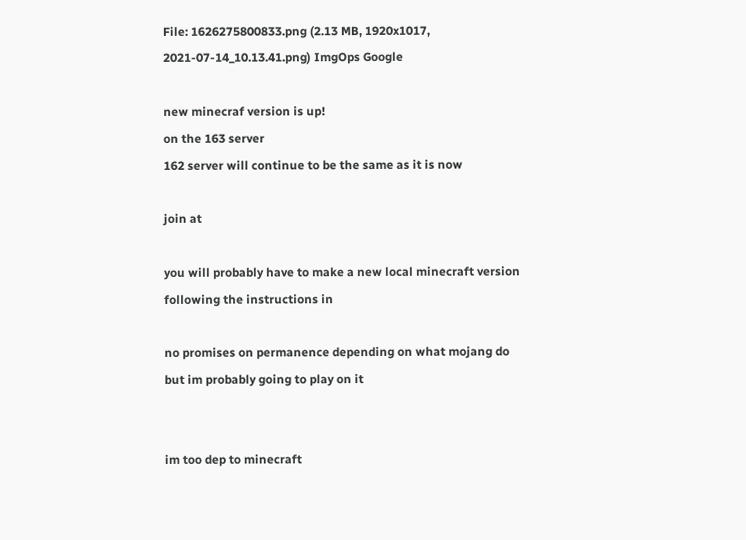File: 1626275800833.png (2.13 MB, 1920x1017, 2021-07-14_10.13.41.png) ImgOps Google

new minecraf version is up!
on the 163 server
162 server will continue to be the same as it is now

join at

you will probably have to make a new local minecraft version following the instructions in

no promises on permanence depending on what mojang do
but im probably going to play on it


im too dep to minecraft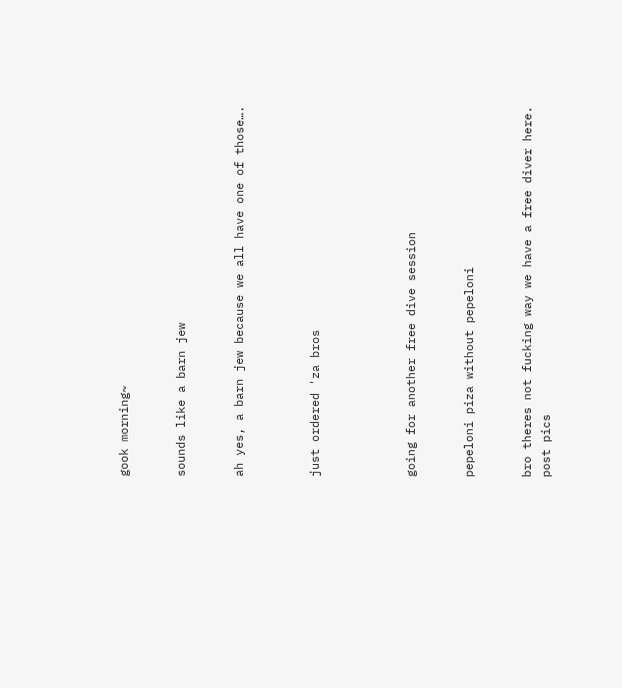gook morning~


sounds like a barn jew


ah yes, a barn jew because we all have one of those….



just ordered 'za bros




going for another free dive session


pepeloni piza without pepeloni


bro theres not fucking way we have a free diver here.
post pics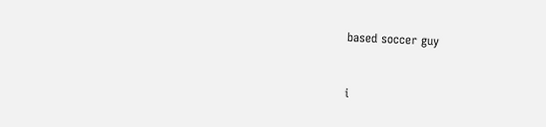based soccer guy


i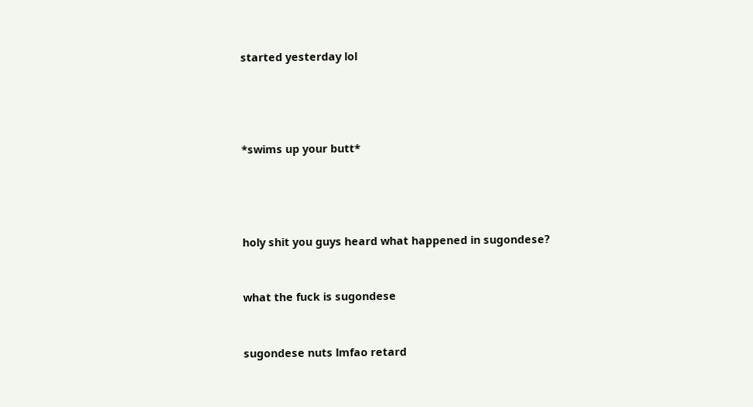started yesterday lol




*swims up your butt*




holy shit you guys heard what happened in sugondese?


what the fuck is sugondese


sugondese nuts lmfao retard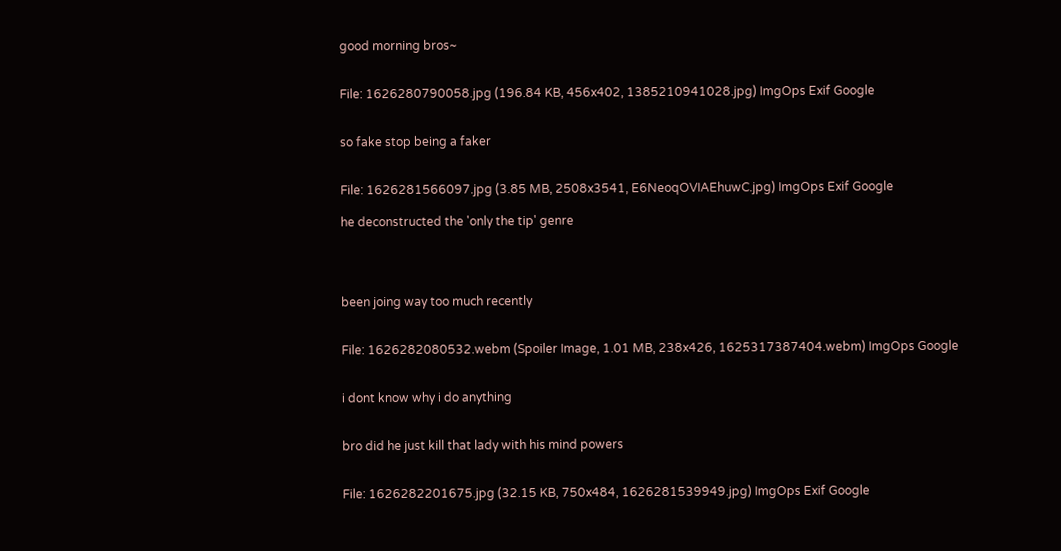good morning bros~


File: 1626280790058.jpg (196.84 KB, 456x402, 1385210941028.jpg) ImgOps Exif Google


so fake stop being a faker


File: 1626281566097.jpg (3.85 MB, 2508x3541, E6NeoqOVIAEhuwC.jpg) ImgOps Exif Google

he deconstructed the 'only the tip' genre




been joing way too much recently


File: 1626282080532.webm (Spoiler Image, 1.01 MB, 238x426, 1625317387404.webm) ImgOps Google


i dont know why i do anything


bro did he just kill that lady with his mind powers


File: 1626282201675.jpg (32.15 KB, 750x484, 1626281539949.jpg) ImgOps Exif Google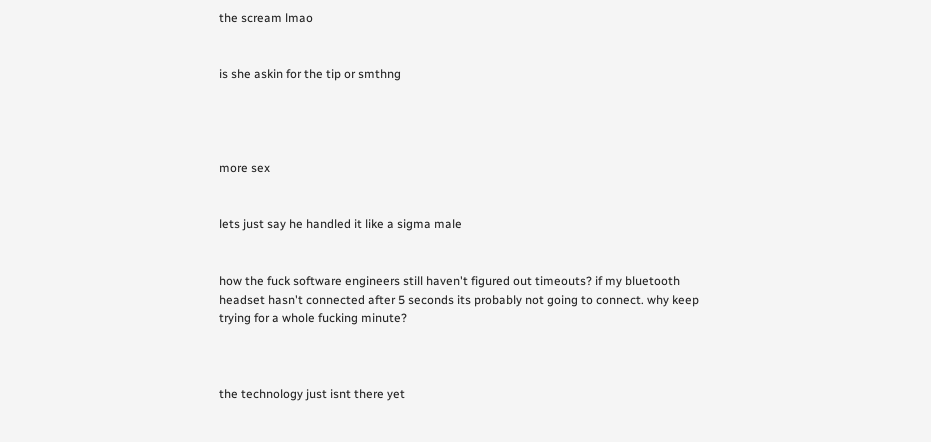the scream lmao


is she askin for the tip or smthng




more sex


lets just say he handled it like a sigma male


how the fuck software engineers still haven't figured out timeouts? if my bluetooth headset hasn't connected after 5 seconds its probably not going to connect. why keep trying for a whole fucking minute?



the technology just isnt there yet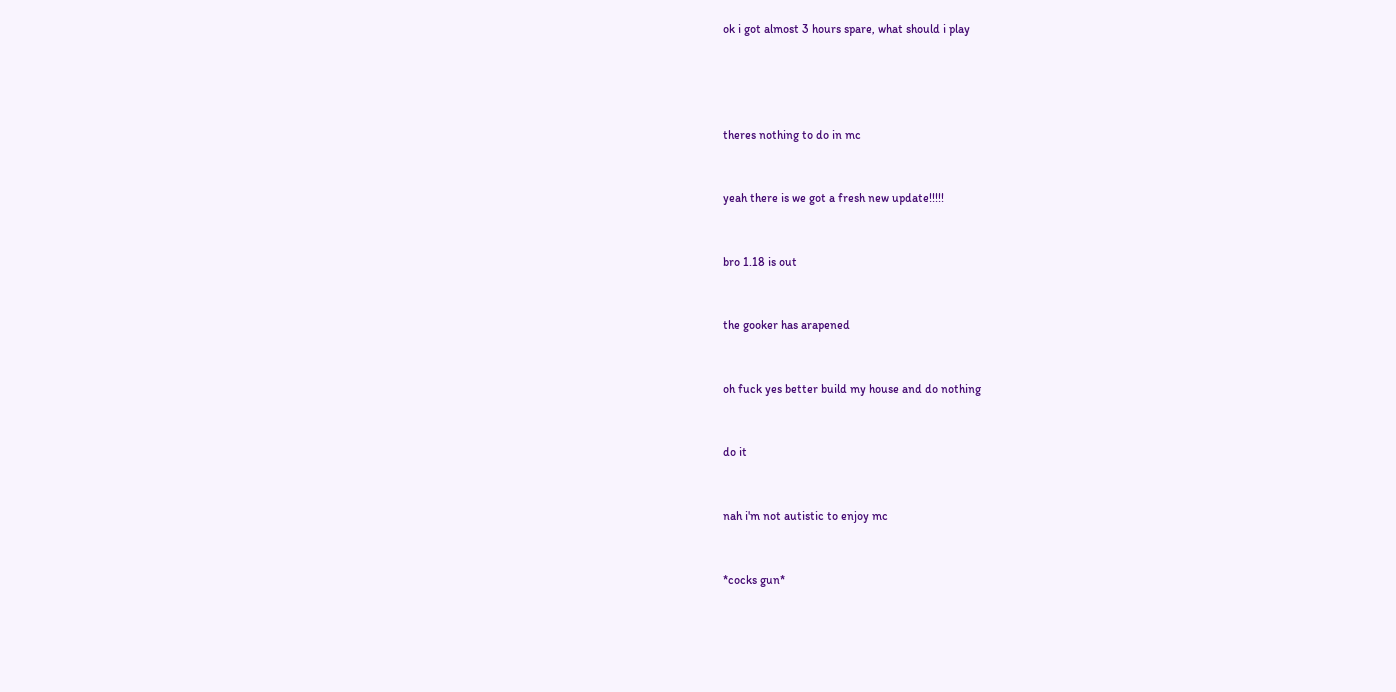ok i got almost 3 hours spare, what should i play




theres nothing to do in mc


yeah there is we got a fresh new update!!!!!


bro 1.18 is out


the gooker has arapened


oh fuck yes better build my house and do nothing


do it


nah i'm not autistic to enjoy mc


*cocks gun*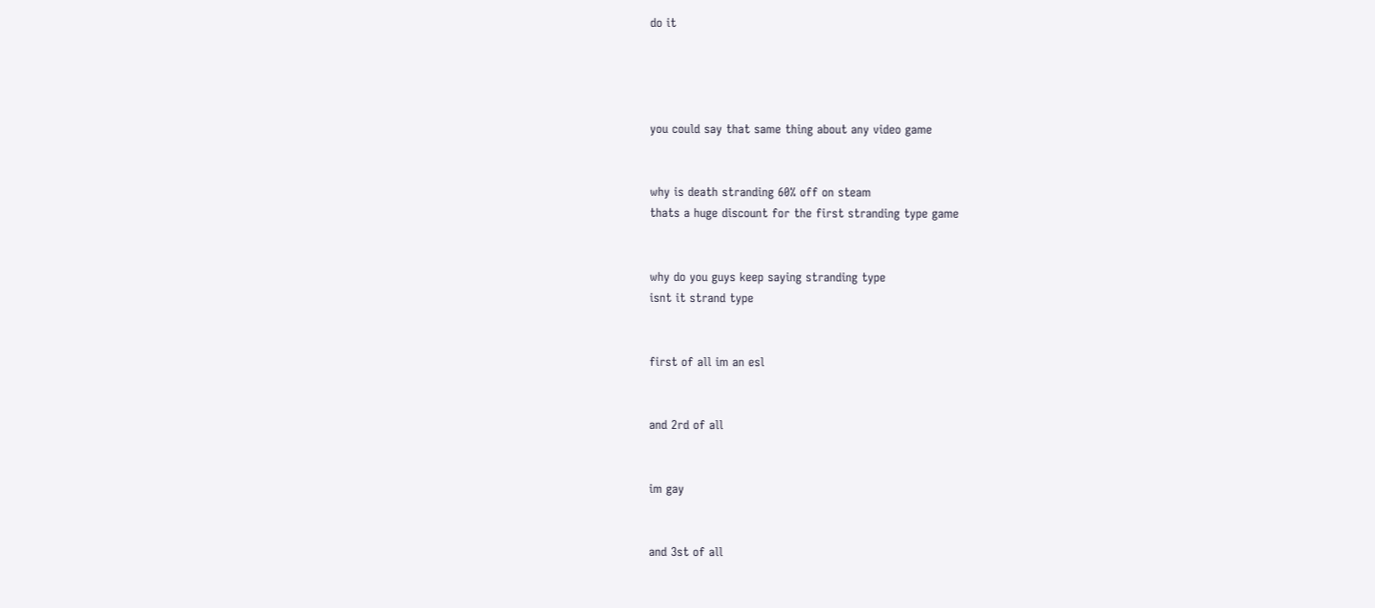do it




you could say that same thing about any video game


why is death stranding 60% off on steam
thats a huge discount for the first stranding type game


why do you guys keep saying stranding type
isnt it strand type


first of all im an esl


and 2rd of all


im gay


and 3st of all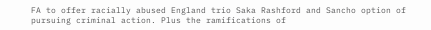FA to offer racially abused England trio Saka Rashford and Sancho option of pursuing criminal action. Plus the ramifications of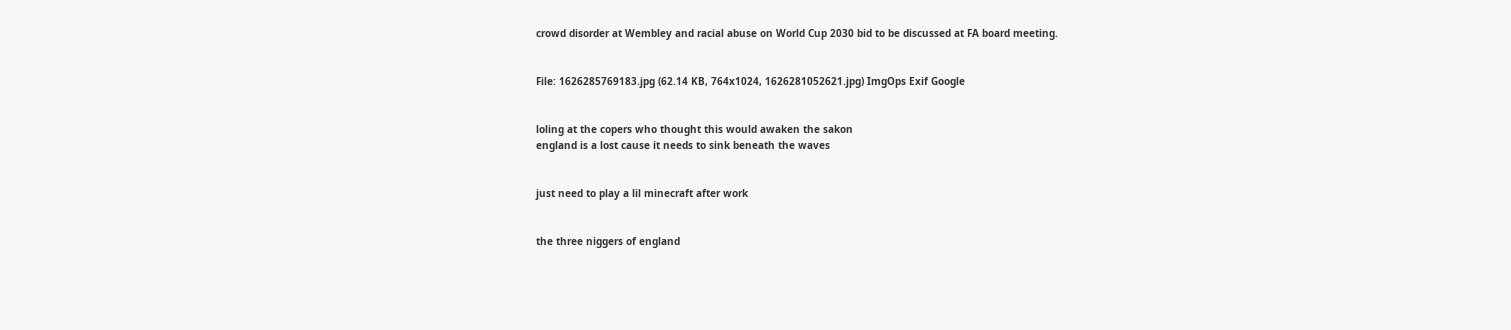crowd disorder at Wembley and racial abuse on World Cup 2030 bid to be discussed at FA board meeting.


File: 1626285769183.jpg (62.14 KB, 764x1024, 1626281052621.jpg) ImgOps Exif Google


loling at the copers who thought this would awaken the sakon
england is a lost cause it needs to sink beneath the waves


just need to play a lil minecraft after work


the three niggers of england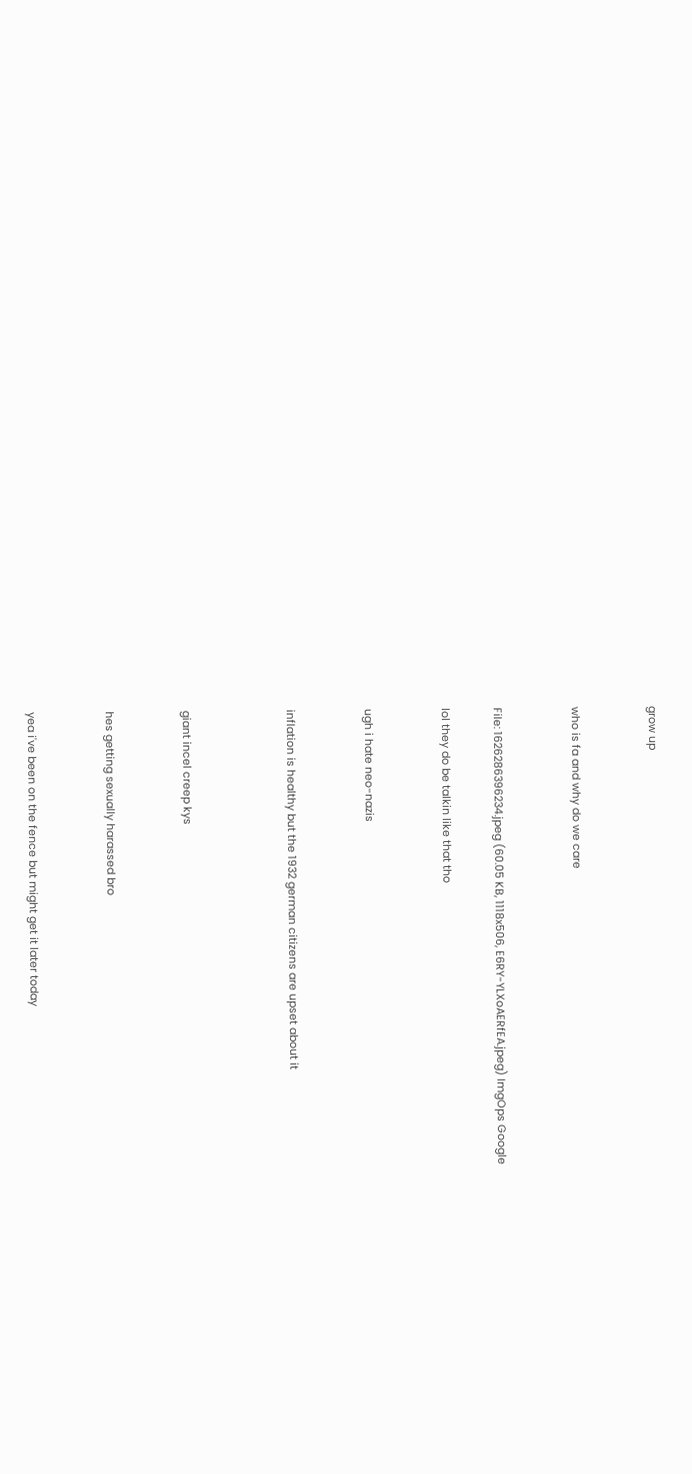grow up


who is fa and why do we care


File: 1626286396234.jpeg (60.05 KB, 1118x506, E6RY-YLXoAERfEA.jpeg) ImgOps Google

lol they do be talkin like that tho


ugh i hate neo-nazis


inflation is healthy but the 1932 german citizens are upset about it



giant incel creep kys


hes getting sexually harassed bro


yea i've been on the fence but might get it later today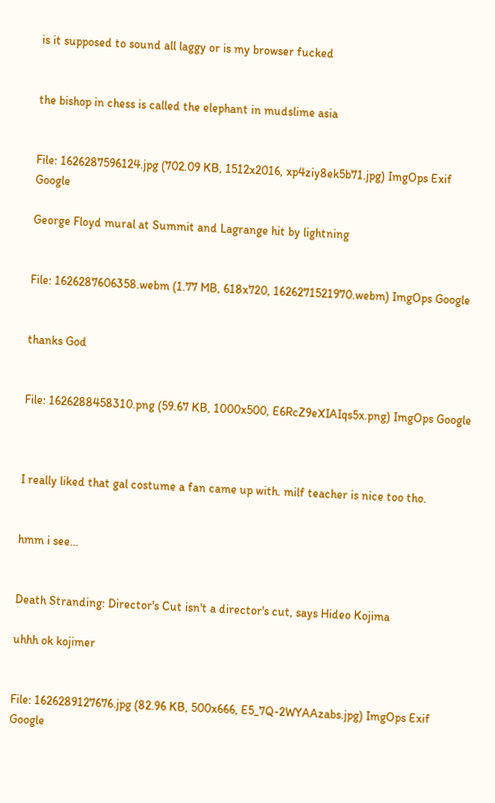is it supposed to sound all laggy or is my browser fucked


the bishop in chess is called the elephant in mudslime asia


File: 1626287596124.jpg (702.09 KB, 1512x2016, xp4ziy8ek5b71.jpg) ImgOps Exif Google

George Floyd mural at Summit and Lagrange hit by lightning


File: 1626287606358.webm (1.77 MB, 618x720, 1626271521970.webm) ImgOps Google


thanks God


File: 1626288458310.png (59.67 KB, 1000x500, E6RcZ9eXIAIqs5x.png) ImgOps Google



I really liked that gal costume a fan came up with. milf teacher is nice too tho.


hmm i see…


Death Stranding: Director's Cut isn't a director's cut, says Hideo Kojima

uhhh ok kojimer


File: 1626289127676.jpg (82.96 KB, 500x666, E5_7Q-2WYAAzabs.jpg) ImgOps Exif Google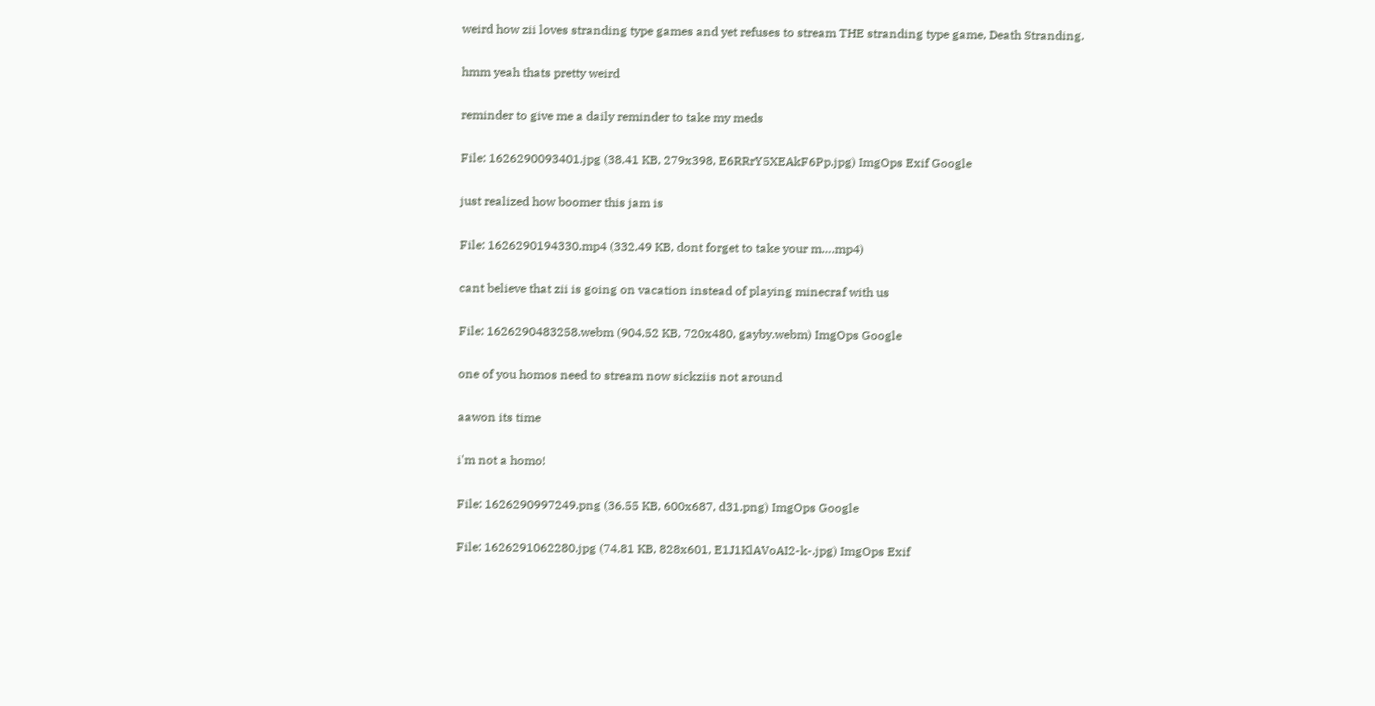weird how zii loves stranding type games and yet refuses to stream THE stranding type game, Death Stranding.


hmm yeah thats pretty weird


reminder to give me a daily reminder to take my meds


File: 1626290093401.jpg (38.41 KB, 279x398, E6RRrY5XEAkF6Pp.jpg) ImgOps Exif Google


just realized how boomer this jam is


File: 1626290194330.mp4 (332.49 KB, dont forget to take your m….mp4)


cant believe that zii is going on vacation instead of playing minecraf with us


File: 1626290483258.webm (904.52 KB, 720x480, gayby.webm) ImgOps Google


one of you homos need to stream now sickziis not around


aawon its time


i'm not a homo!


File: 1626290997249.png (36.55 KB, 600x687, d31.png) ImgOps Google


File: 1626291062280.jpg (74.81 KB, 828x601, E1J1KlAVoAI2-k-.jpg) ImgOps Exif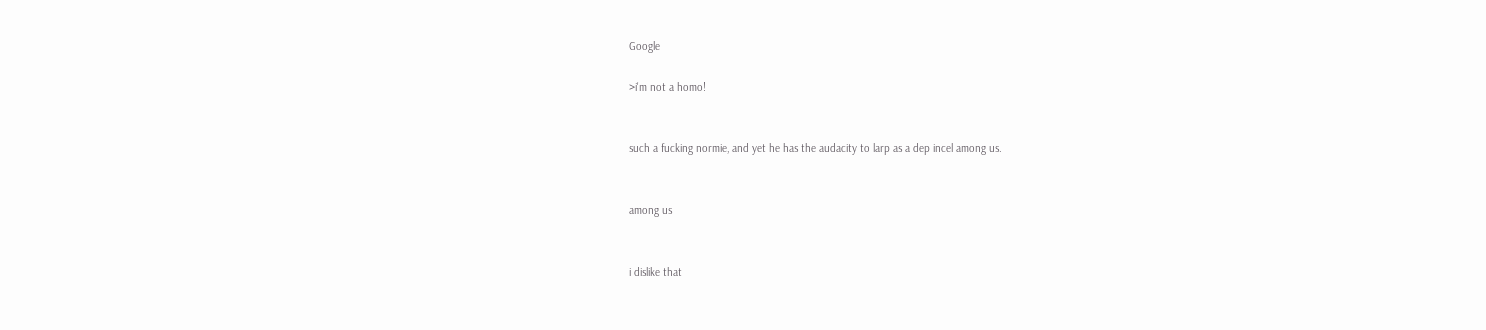Google

>i'm not a homo!


such a fucking normie, and yet he has the audacity to larp as a dep incel among us.


among us


i dislike that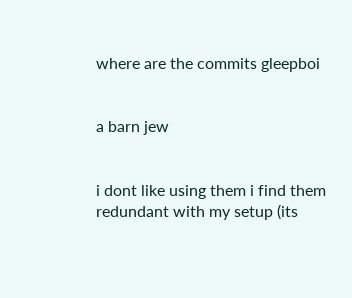where are the commits gleepboi


a barn jew


i dont like using them i find them redundant with my setup (its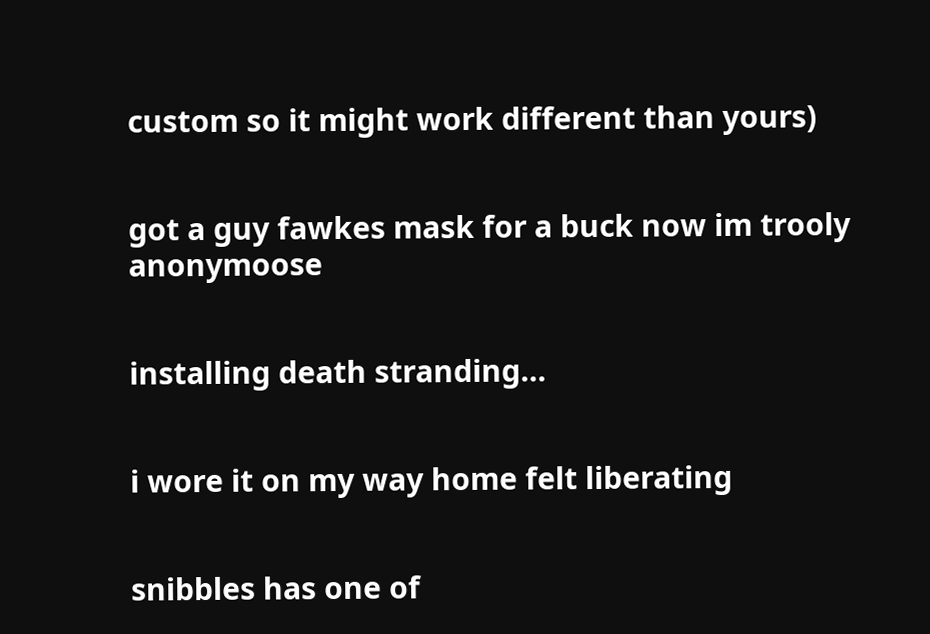custom so it might work different than yours)


got a guy fawkes mask for a buck now im trooly anonymoose


installing death stranding…


i wore it on my way home felt liberating


snibbles has one of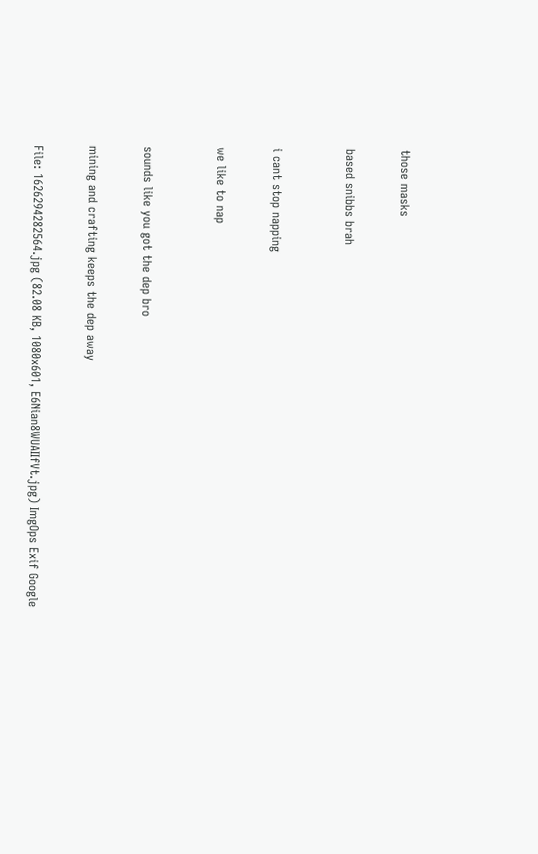those masks


based snibbs brah



i cant stop napping


we like to nap



sounds like you got the dep bro


mining and crafting keeps the dep away


File: 1626294282564.jpg (82.08 KB, 1080x601, E6Nian8WUAIIfVt.jpg) ImgOps Exif Google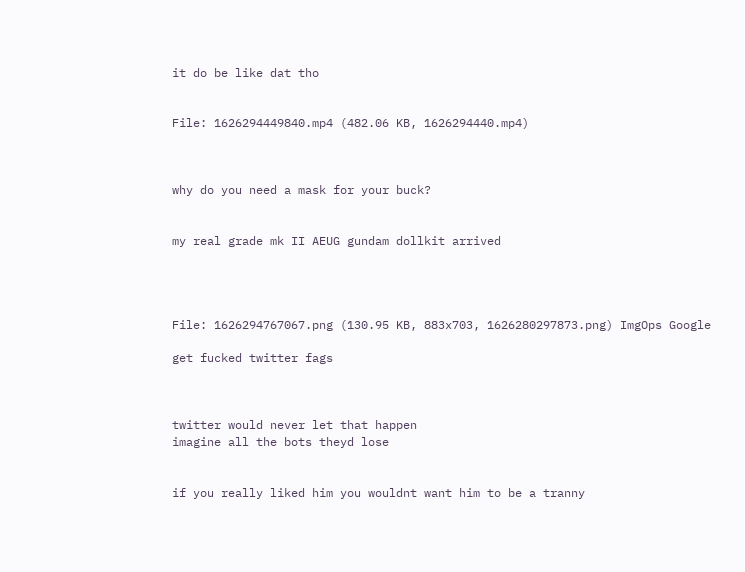it do be like dat tho


File: 1626294449840.mp4 (482.06 KB, 1626294440.mp4)



why do you need a mask for your buck?


my real grade mk II AEUG gundam dollkit arrived




File: 1626294767067.png (130.95 KB, 883x703, 1626280297873.png) ImgOps Google

get fucked twitter fags



twitter would never let that happen
imagine all the bots theyd lose


if you really liked him you wouldnt want him to be a tranny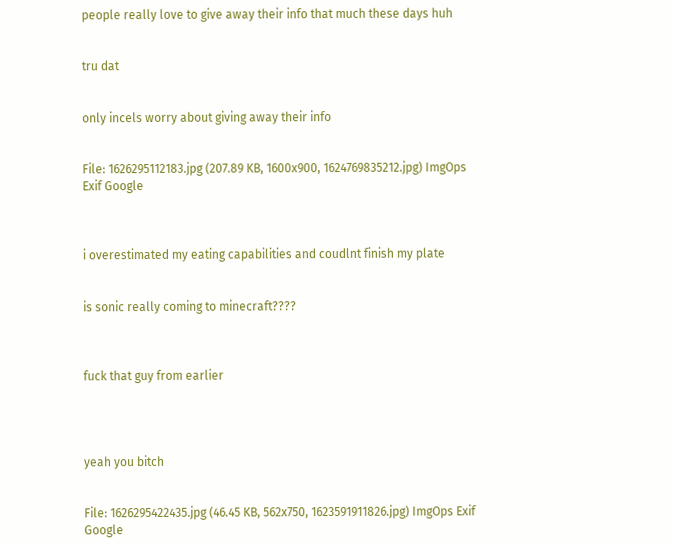people really love to give away their info that much these days huh


tru dat


only incels worry about giving away their info


File: 1626295112183.jpg (207.89 KB, 1600x900, 1624769835212.jpg) ImgOps Exif Google



i overestimated my eating capabilities and coudlnt finish my plate


is sonic really coming to minecraft????



fuck that guy from earlier




yeah you bitch


File: 1626295422435.jpg (46.45 KB, 562x750, 1623591911826.jpg) ImgOps Exif Google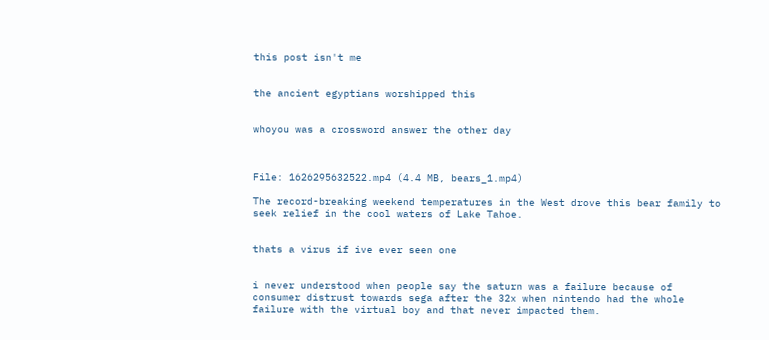this post isn't me


the ancient egyptians worshipped this


whoyou was a crossword answer the other day



File: 1626295632522.mp4 (4.4 MB, bears_1.mp4)

The record-breaking weekend temperatures in the West drove this bear family to seek relief in the cool waters of Lake Tahoe.


thats a virus if ive ever seen one


i never understood when people say the saturn was a failure because of consumer distrust towards sega after the 32x when nintendo had the whole failure with the virtual boy and that never impacted them.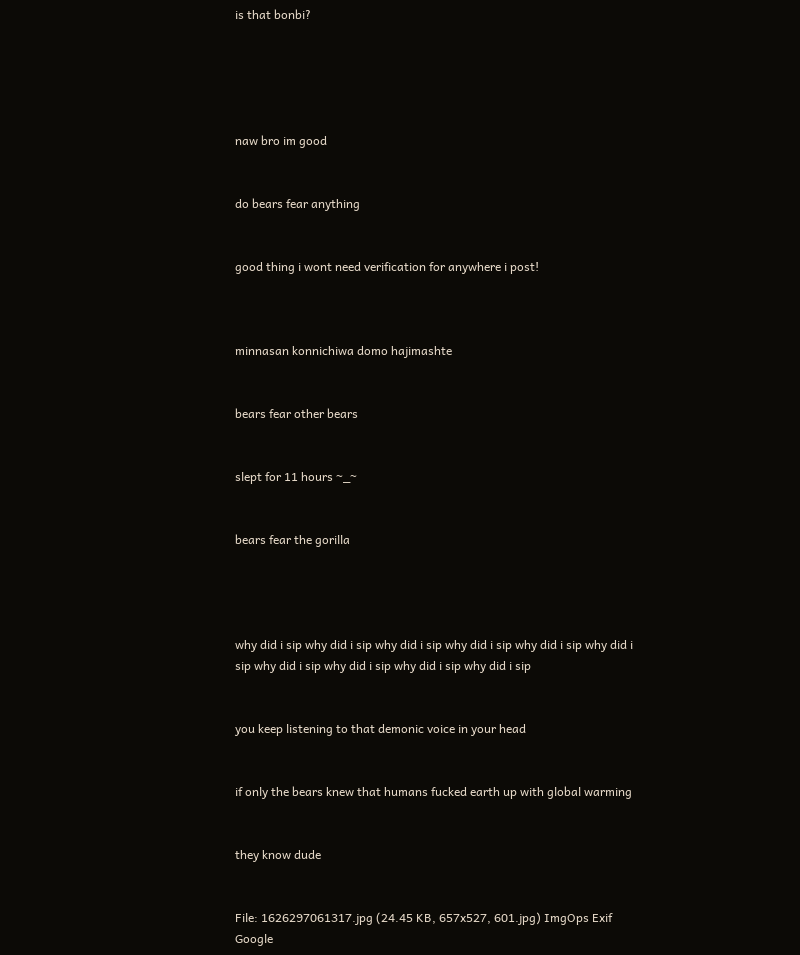is that bonbi?





naw bro im good


do bears fear anything


good thing i wont need verification for anywhere i post!



minnasan konnichiwa domo hajimashte


bears fear other bears


slept for 11 hours ~_~


bears fear the gorilla




why did i sip why did i sip why did i sip why did i sip why did i sip why did i sip why did i sip why did i sip why did i sip why did i sip


you keep listening to that demonic voice in your head


if only the bears knew that humans fucked earth up with global warming


they know dude


File: 1626297061317.jpg (24.45 KB, 657x527, 601.jpg) ImgOps Exif Google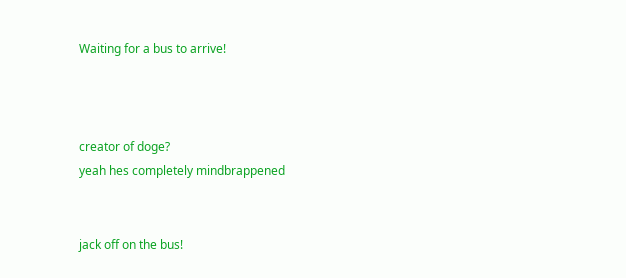Waiting for a bus to arrive!



creator of doge?
yeah hes completely mindbrappened


jack off on the bus!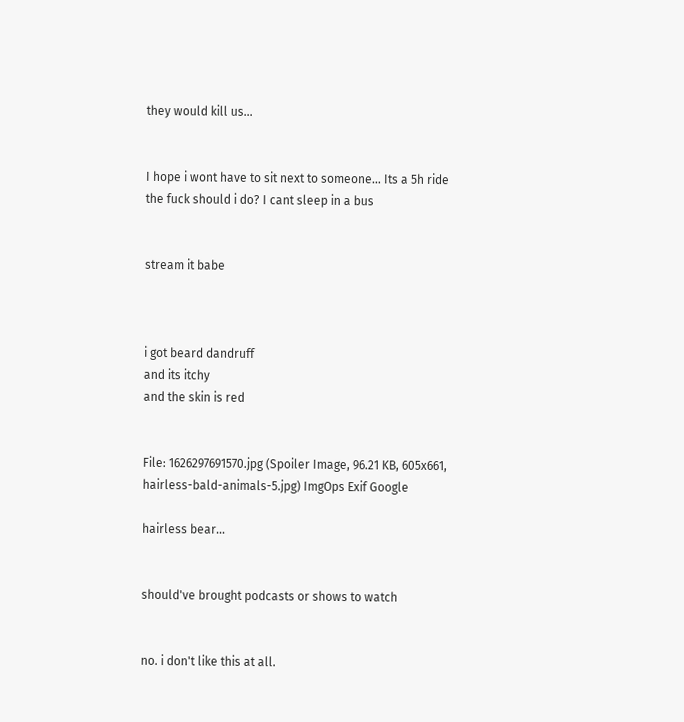they would kill us…


I hope i wont have to sit next to someone… Its a 5h ride the fuck should i do? I cant sleep in a bus


stream it babe



i got beard dandruff
and its itchy
and the skin is red


File: 1626297691570.jpg (Spoiler Image, 96.21 KB, 605x661, hairless-bald-animals-5.jpg) ImgOps Exif Google

hairless bear…


should've brought podcasts or shows to watch


no. i don't like this at all.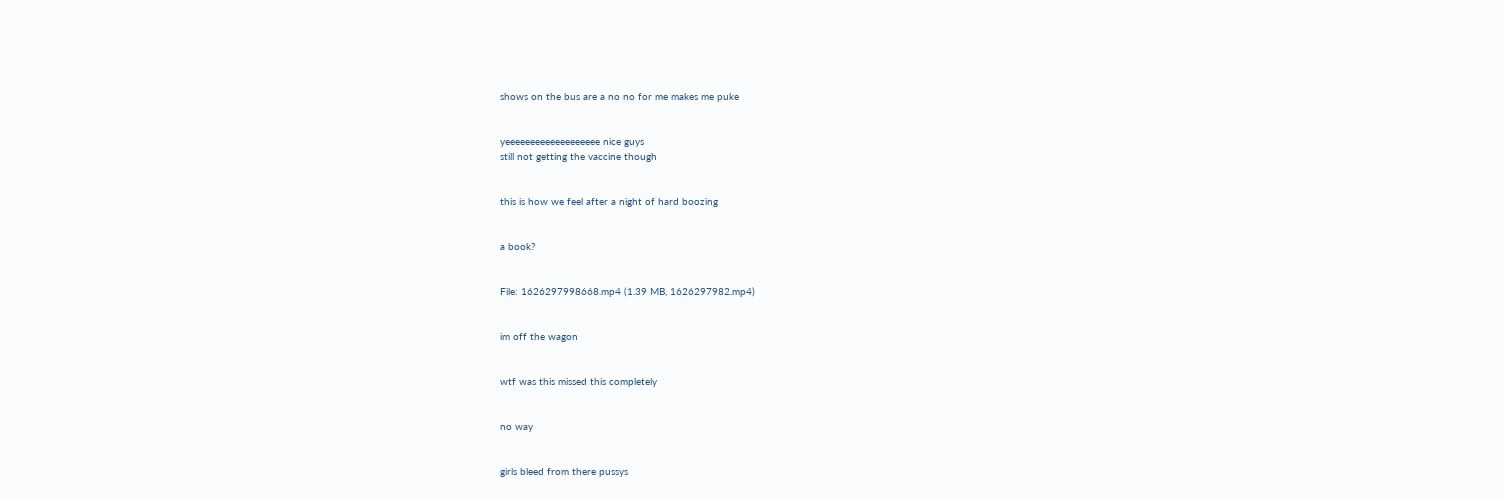shows on the bus are a no no for me makes me puke


yeeeeeeeeeeeeeeeeeee nice guys
still not getting the vaccine though


this is how we feel after a night of hard boozing


a book?


File: 1626297998668.mp4 (1.39 MB, 1626297982.mp4)


im off the wagon


wtf was this missed this completely


no way


girls bleed from there pussys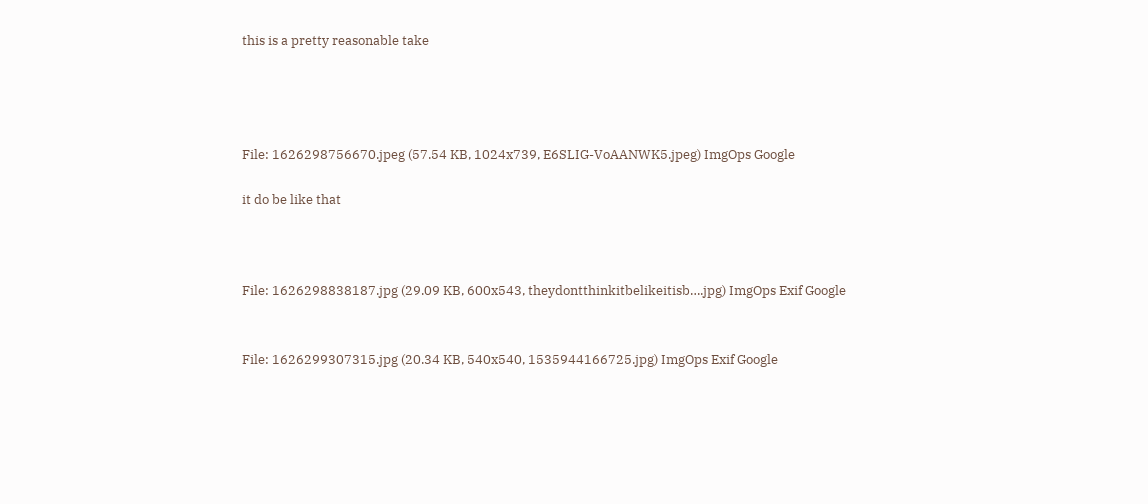this is a pretty reasonable take




File: 1626298756670.jpeg (57.54 KB, 1024x739, E6SLIG-VoAANWK5.jpeg) ImgOps Google

it do be like that



File: 1626298838187.jpg (29.09 KB, 600x543, theydontthinkitbelikeitisb….jpg) ImgOps Exif Google


File: 1626299307315.jpg (20.34 KB, 540x540, 1535944166725.jpg) ImgOps Exif Google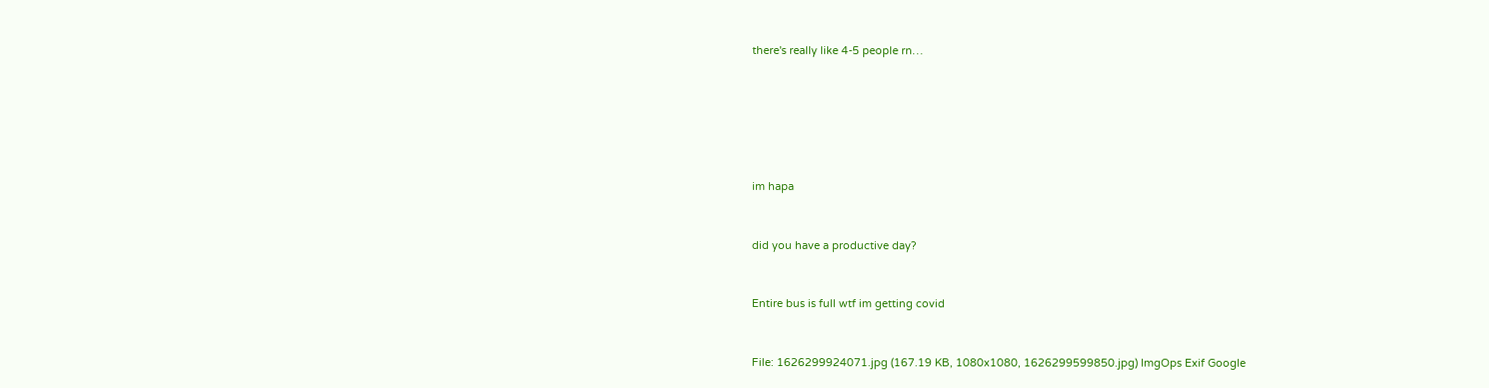there's really like 4-5 people rn…






im hapa


did you have a productive day?


Entire bus is full wtf im getting covid


File: 1626299924071.jpg (167.19 KB, 1080x1080, 1626299599850.jpg) ImgOps Exif Google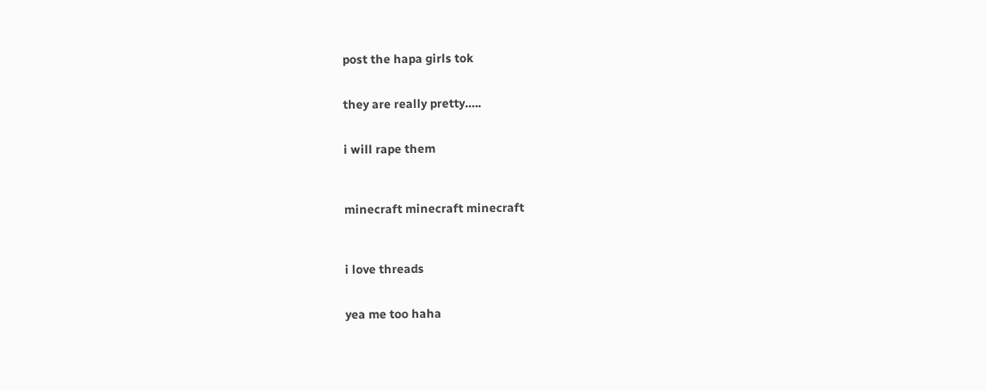post the hapa girls tok


they are really pretty…..


i will rape them



minecraft minecraft minecraft



i love threads


yea me too haha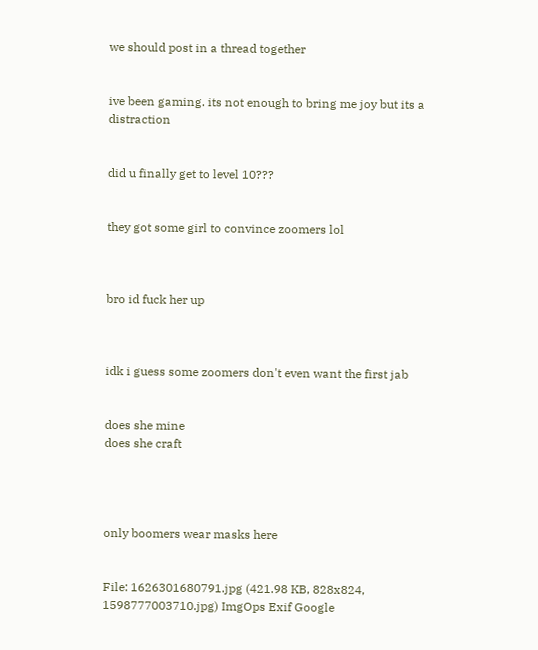we should post in a thread together


ive been gaming. its not enough to bring me joy but its a distraction


did u finally get to level 10???


they got some girl to convince zoomers lol



bro id fuck her up



idk i guess some zoomers don't even want the first jab


does she mine
does she craft




only boomers wear masks here


File: 1626301680791.jpg (421.98 KB, 828x824, 1598777003710.jpg) ImgOps Exif Google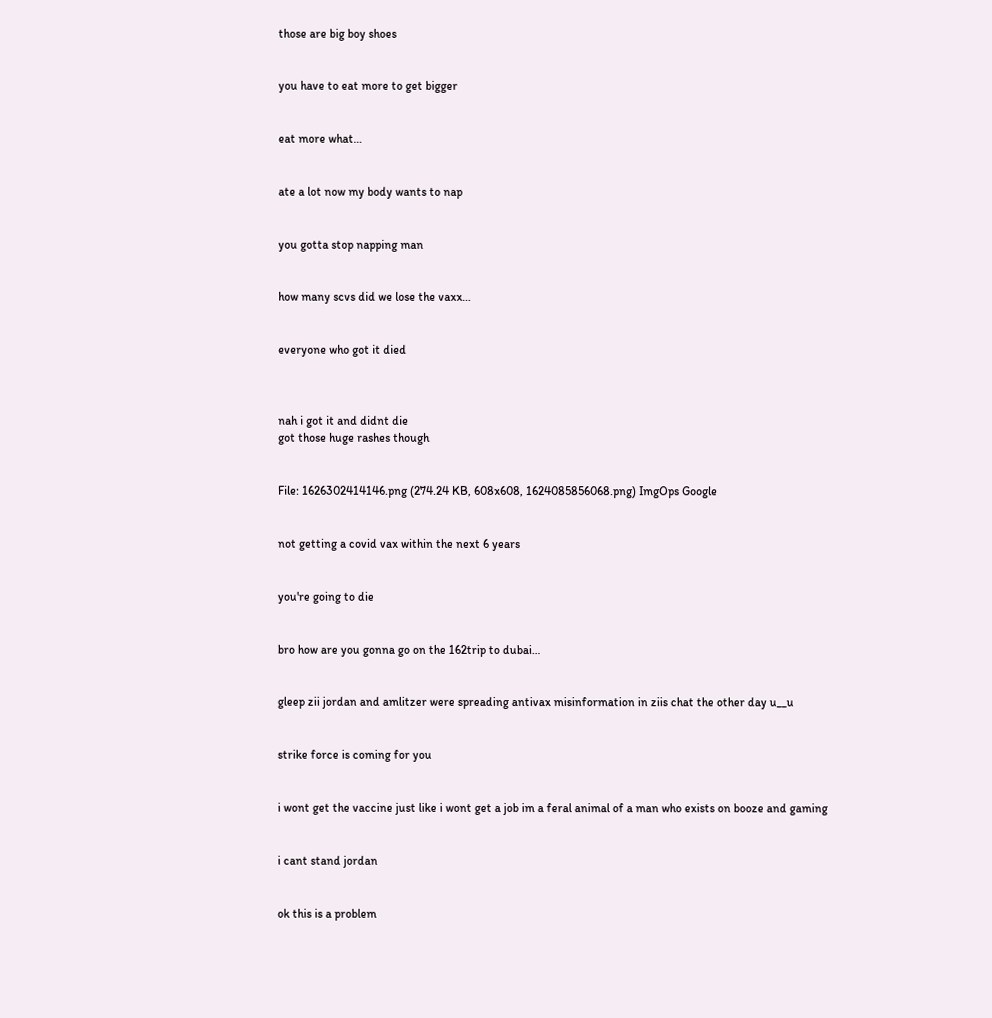those are big boy shoes


you have to eat more to get bigger


eat more what…


ate a lot now my body wants to nap


you gotta stop napping man


how many scvs did we lose the vaxx…


everyone who got it died



nah i got it and didnt die
got those huge rashes though


File: 1626302414146.png (274.24 KB, 608x608, 1624085856068.png) ImgOps Google


not getting a covid vax within the next 6 years


you're going to die


bro how are you gonna go on the 162trip to dubai…


gleep zii jordan and amlitzer were spreading antivax misinformation in ziis chat the other day u__u


strike force is coming for you


i wont get the vaccine just like i wont get a job im a feral animal of a man who exists on booze and gaming


i cant stand jordan


ok this is a problem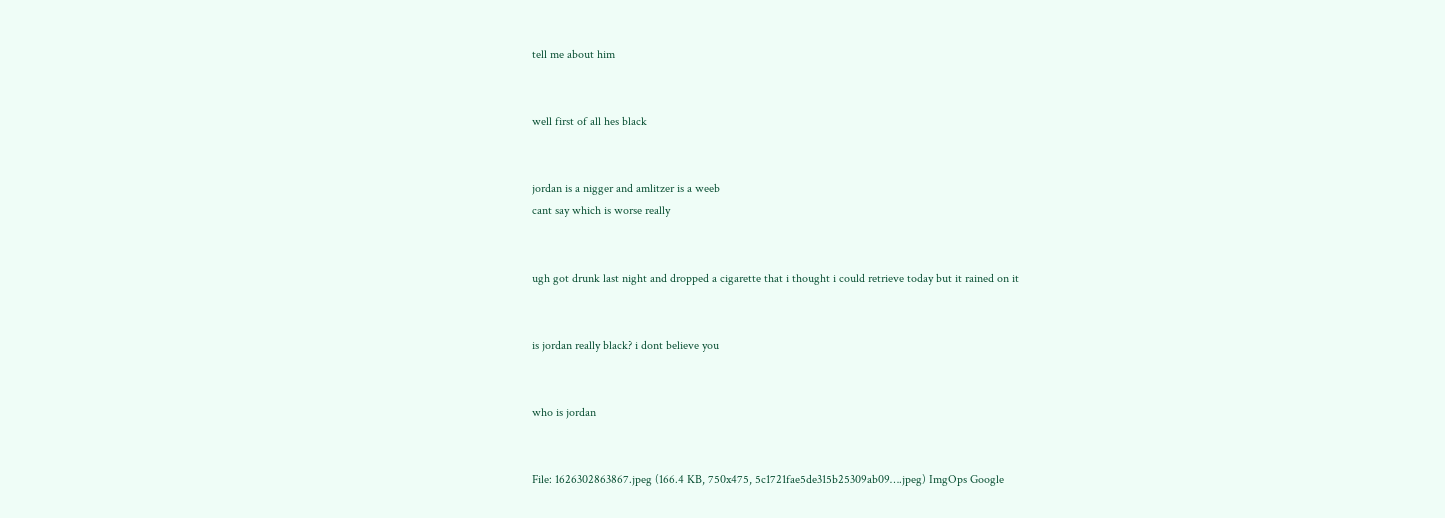tell me about him


well first of all hes black


jordan is a nigger and amlitzer is a weeb
cant say which is worse really


ugh got drunk last night and dropped a cigarette that i thought i could retrieve today but it rained on it


is jordan really black? i dont believe you


who is jordan


File: 1626302863867.jpeg (166.4 KB, 750x475, 5c1721fae5de315b25309ab09….jpeg) ImgOps Google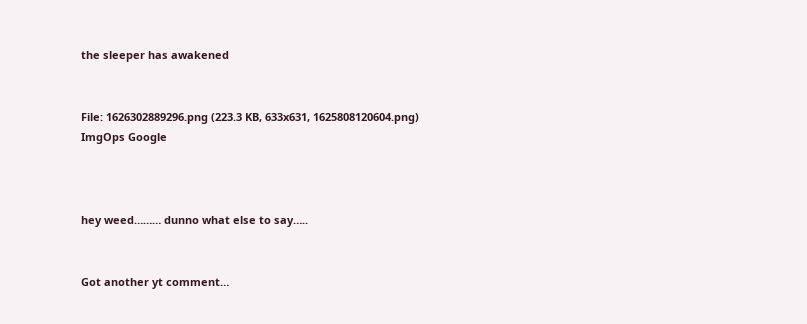the sleeper has awakened


File: 1626302889296.png (223.3 KB, 633x631, 1625808120604.png) ImgOps Google



hey weed……… dunno what else to say…..


Got another yt comment…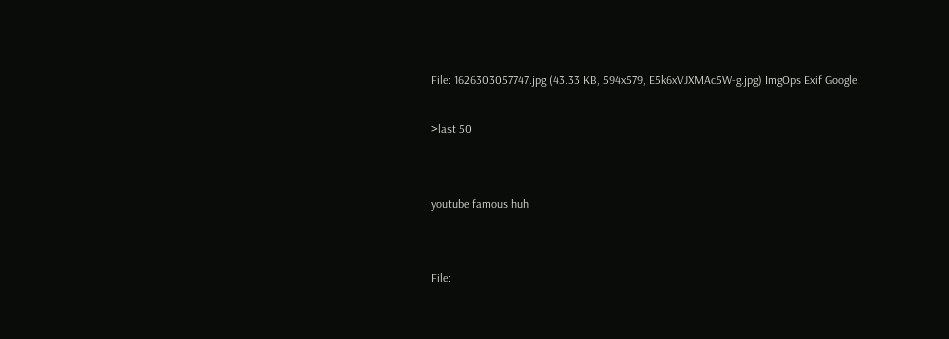File: 1626303057747.jpg (43.33 KB, 594x579, E5k6xVJXMAc5W-g.jpg) ImgOps Exif Google

>last 50


youtube famous huh


File: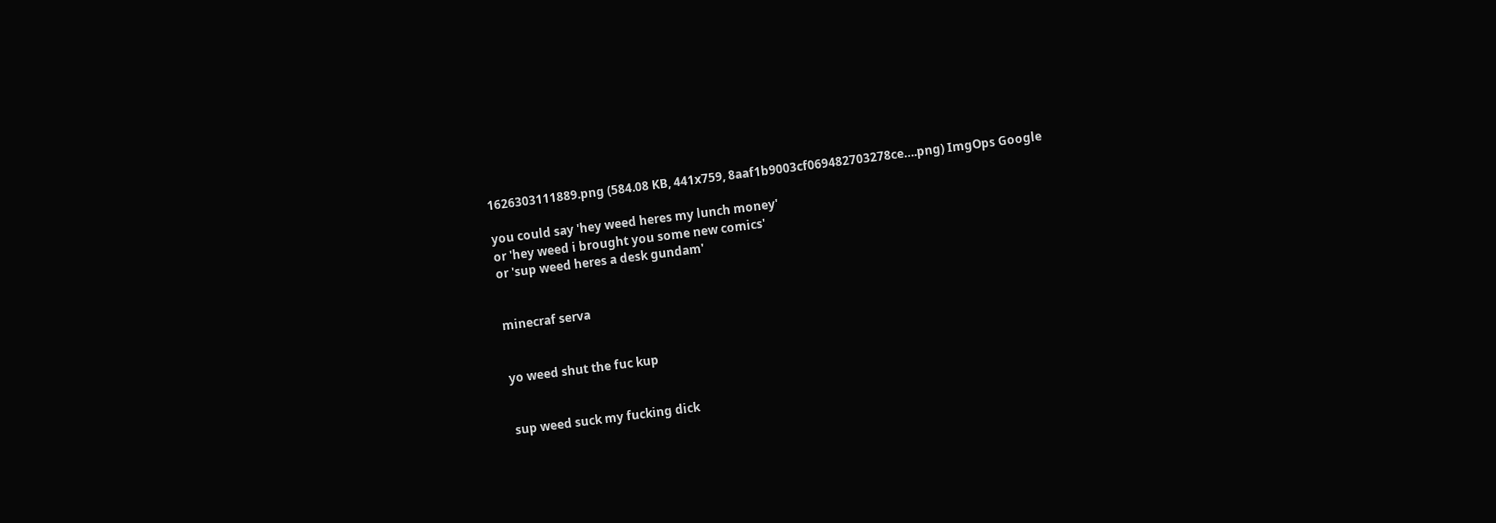1626303111889.png (584.08 KB, 441x759, 8aaf1b9003cf069482703278ce….png) ImgOps Google

you could say 'hey weed heres my lunch money'
or 'hey weed i brought you some new comics'
or 'sup weed heres a desk gundam'


minecraf serva


yo weed shut the fuc kup


sup weed suck my fucking dick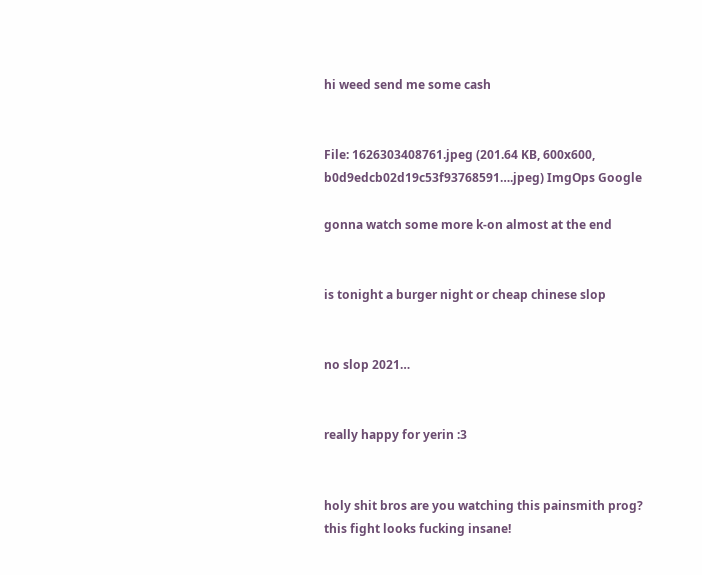hi weed send me some cash


File: 1626303408761.jpeg (201.64 KB, 600x600, b0d9edcb02d19c53f93768591….jpeg) ImgOps Google

gonna watch some more k-on almost at the end


is tonight a burger night or cheap chinese slop


no slop 2021…


really happy for yerin :3


holy shit bros are you watching this painsmith prog?
this fight looks fucking insane!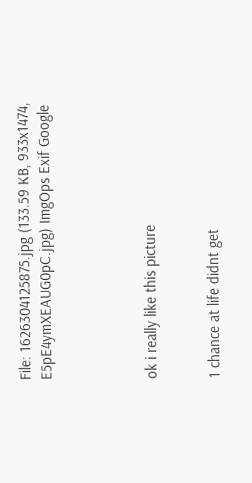File: 1626304125875.jpg (133.59 KB, 933x1474, E5pE4ymXEAUG0pC.jpg) ImgOps Exif Google




ok i really like this picture


1 chance at life didnt get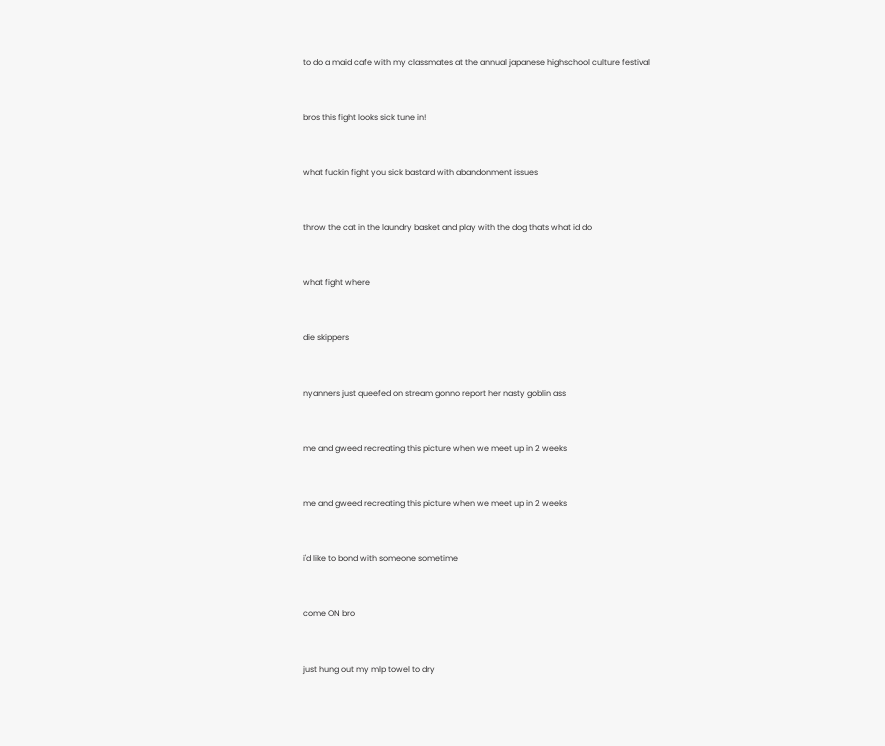to do a maid cafe with my classmates at the annual japanese highschool culture festival


bros this fight looks sick tune in!


what fuckin fight you sick bastard with abandonment issues


throw the cat in the laundry basket and play with the dog thats what id do


what fight where


die skippers


nyanners just queefed on stream gonno report her nasty goblin ass


me and gweed recreating this picture when we meet up in 2 weeks


me and gweed recreating this picture when we meet up in 2 weeks


i'd like to bond with someone sometime


come ON bro


just hung out my mlp towel to dry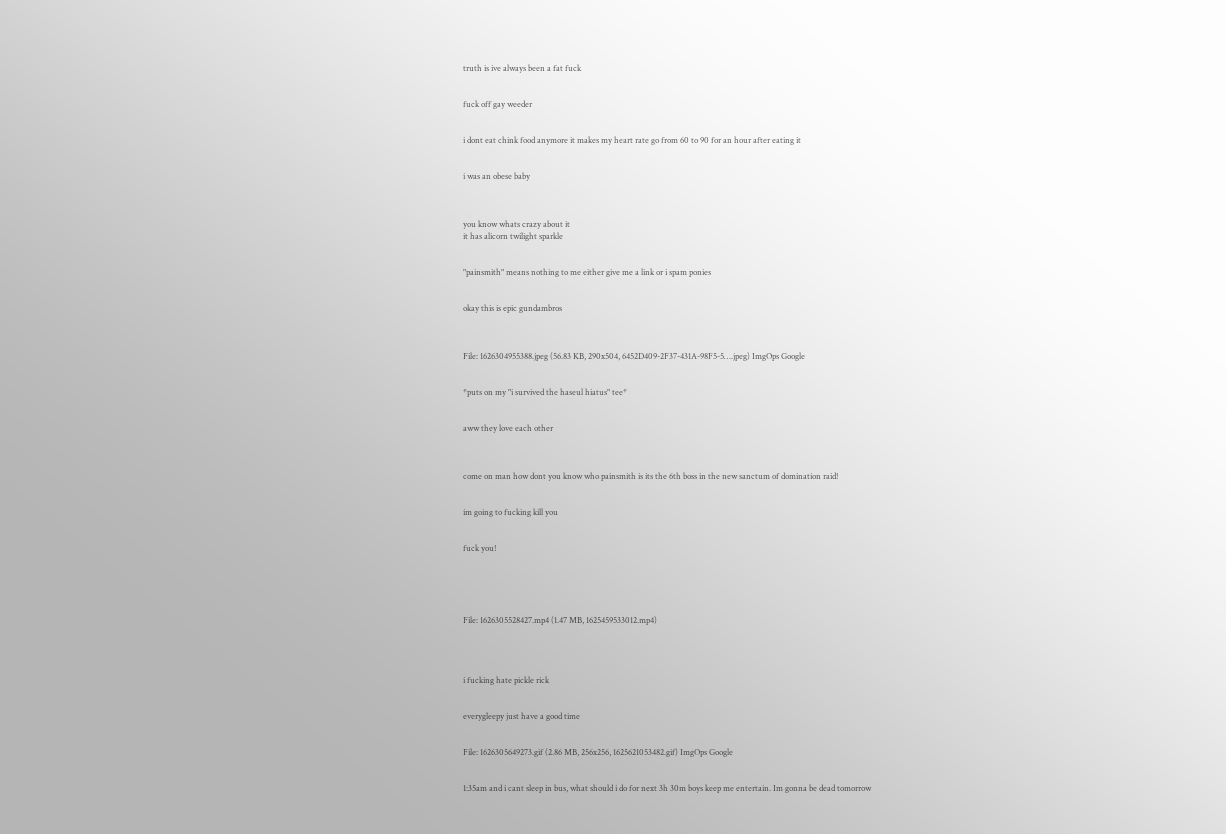truth is ive always been a fat fuck


fuck off gay weeder


i dont eat chink food anymore it makes my heart rate go from 60 to 90 for an hour after eating it


i was an obese baby



you know whats crazy about it
it has alicorn twilight sparkle


"painsmith" means nothing to me either give me a link or i spam ponies


okay this is epic gundambros



File: 1626304955388.jpeg (56.83 KB, 290x504, 6452D409-2F37-431A-98F5-5….jpeg) ImgOps Google


*puts on my "i survived the haseul hiatus" tee*


aww they love each other



come on man how dont you know who painsmith is its the 6th boss in the new sanctum of domination raid!


im going to fucking kill you


fuck you!





File: 1626305528427.mp4 (1.47 MB, 1625459533012.mp4)




i fucking hate pickle rick


everygleepy just have a good time


File: 1626305649273.gif (2.86 MB, 256x256, 1625621053482.gif) ImgOps Google


1:35am and i cant sleep in bus, what should i do for next 3h 30m boys keep me entertain. Im gonna be dead tomorrow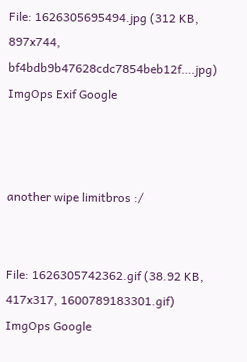File: 1626305695494.jpg (312 KB, 897x744, bf4bdb9b47628cdc7854beb12f….jpg) ImgOps Exif Google



another wipe limitbros :/


File: 1626305742362.gif (38.92 KB, 417x317, 1600789183301.gif) ImgOps Google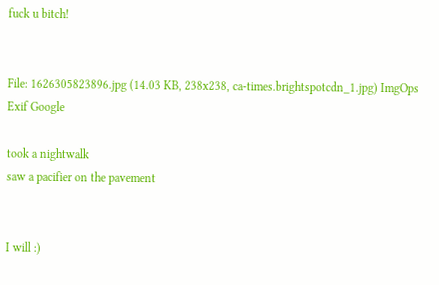fuck u bitch!


File: 1626305823896.jpg (14.03 KB, 238x238, ca-times.brightspotcdn_1.jpg) ImgOps Exif Google

took a nightwalk
saw a pacifier on the pavement


I will :)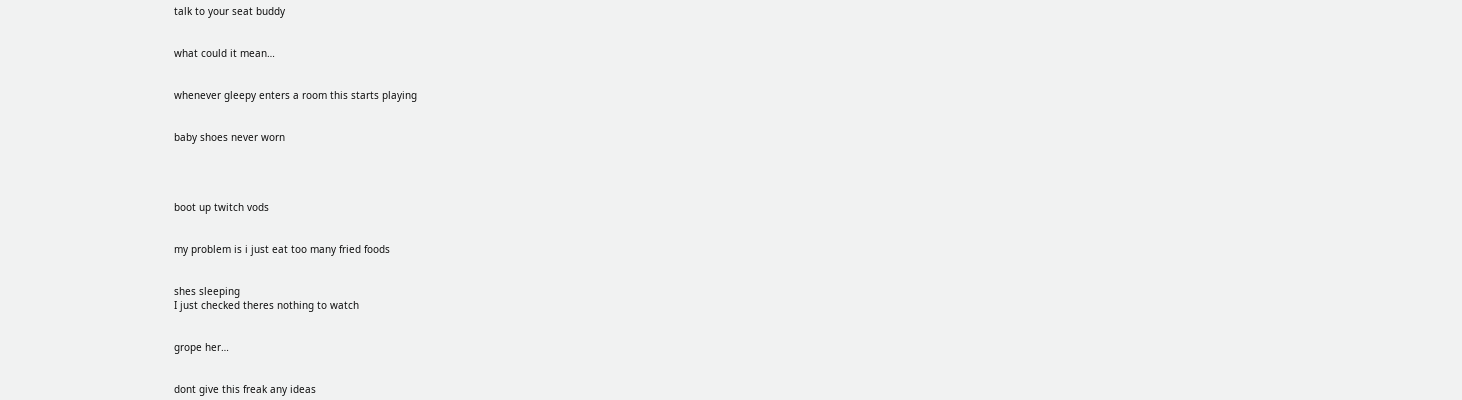talk to your seat buddy


what could it mean…


whenever gleepy enters a room this starts playing


baby shoes never worn




boot up twitch vods


my problem is i just eat too many fried foods


shes sleeping
I just checked theres nothing to watch


grope her…


dont give this freak any ideas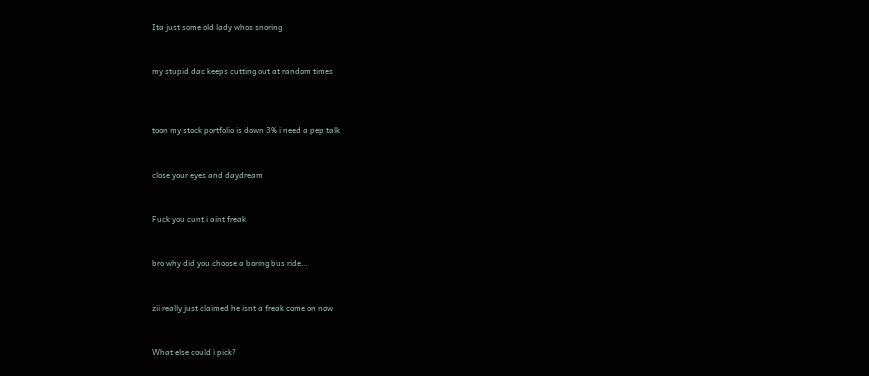Ita just some old lady whos snoring


my stupid dac keeps cutting out at random times



toon my stock portfolio is down 3% i need a pep talk


close your eyes and daydream


Fuck you cunt i aint freak


bro why did you choose a boring bus ride…


zii really just claimed he isnt a freak come on now


What else could i pick?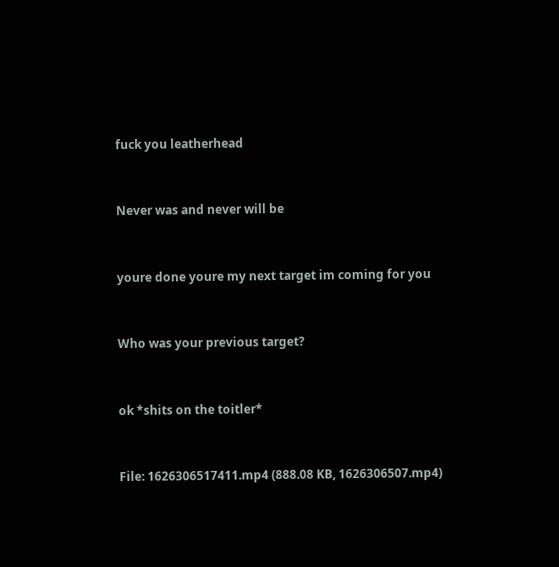fuck you leatherhead


Never was and never will be


youre done youre my next target im coming for you


Who was your previous target?


ok *shits on the toitler*


File: 1626306517411.mp4 (888.08 KB, 1626306507.mp4)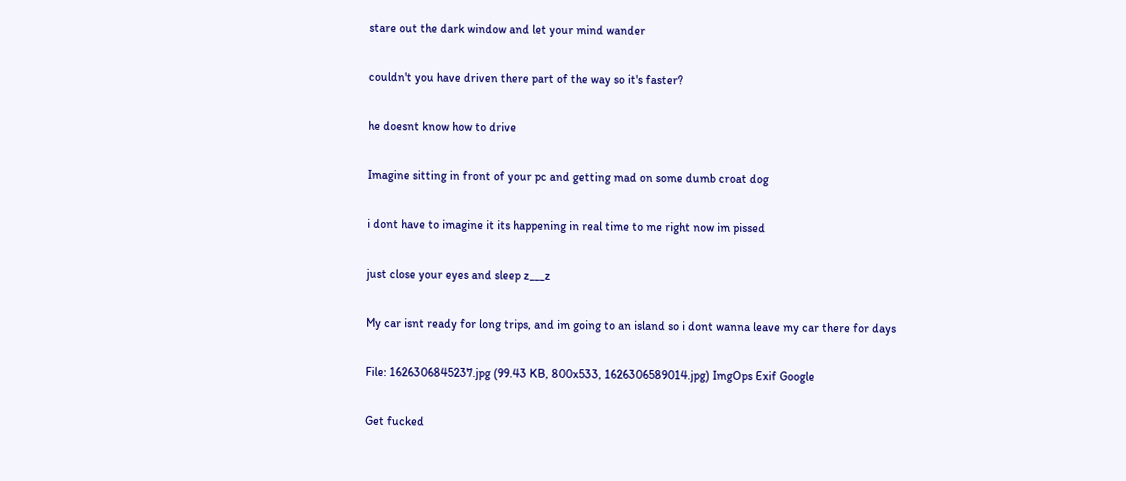stare out the dark window and let your mind wander


couldn't you have driven there part of the way so it's faster?


he doesnt know how to drive


Imagine sitting in front of your pc and getting mad on some dumb croat dog


i dont have to imagine it its happening in real time to me right now im pissed


just close your eyes and sleep z___z


My car isnt ready for long trips, and im going to an island so i dont wanna leave my car there for days


File: 1626306845237.jpg (99.43 KB, 800x533, 1626306589014.jpg) ImgOps Exif Google


Get fucked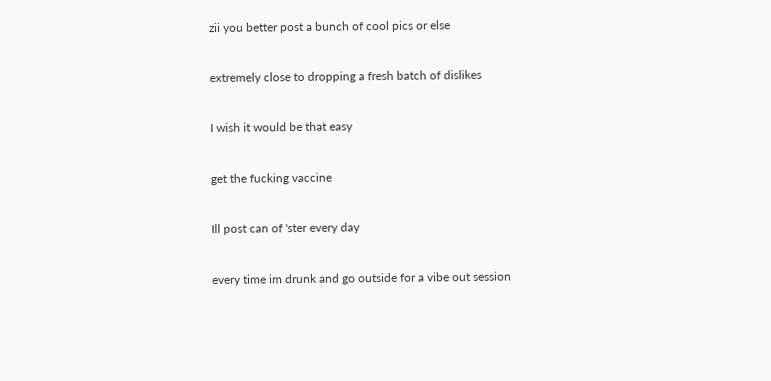zii you better post a bunch of cool pics or else


extremely close to dropping a fresh batch of dislikes


I wish it would be that easy


get the fucking vaccine


Ill post can of 'ster every day


every time im drunk and go outside for a vibe out session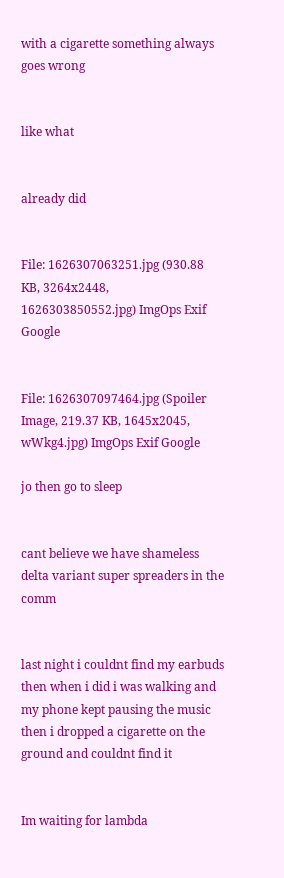with a cigarette something always goes wrong


like what


already did


File: 1626307063251.jpg (930.88 KB, 3264x2448, 1626303850552.jpg) ImgOps Exif Google


File: 1626307097464.jpg (Spoiler Image, 219.37 KB, 1645x2045, wWkg4.jpg) ImgOps Exif Google

jo then go to sleep


cant believe we have shameless delta variant super spreaders in the comm


last night i couldnt find my earbuds then when i did i was walking and my phone kept pausing the music then i dropped a cigarette on the ground and couldnt find it


Im waiting for lambda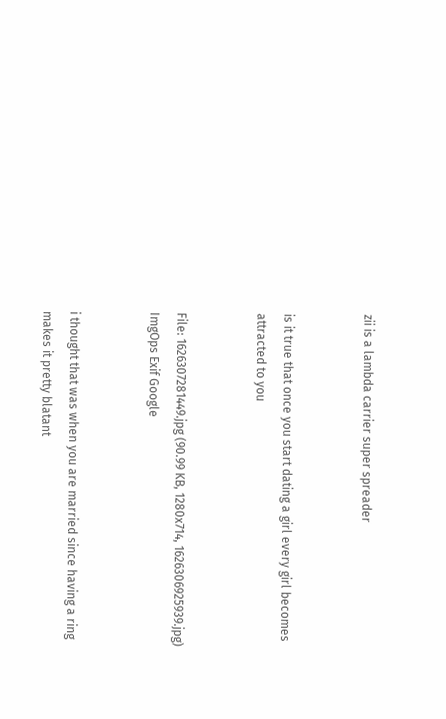zii is a lambda carrier super spreader


is it true that once you start dating a girl every girl becomes attracted to you


File: 1626307281449.jpg (90.99 KB, 1280x714, 1626306925939.jpg) ImgOps Exif Google


i thought that was when you are married since having a ring makes it pretty blatant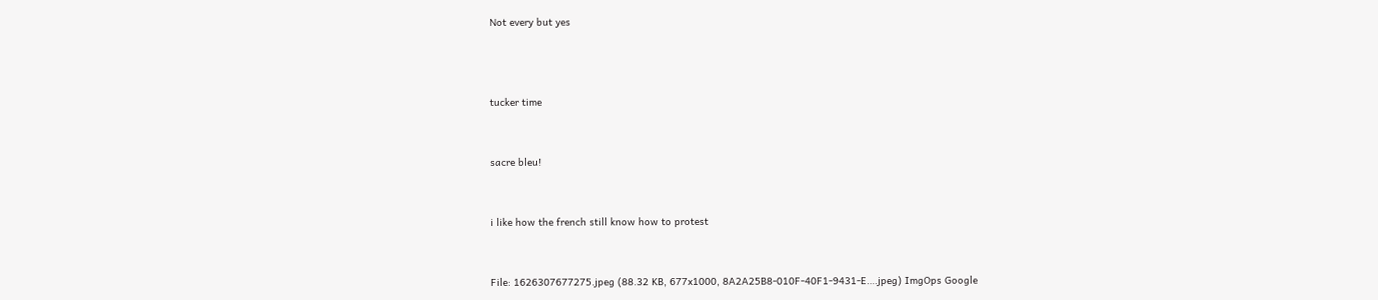Not every but yes



tucker time


sacre bleu!


i like how the french still know how to protest


File: 1626307677275.jpeg (88.32 KB, 677x1000, 8A2A25B8-010F-40F1-9431-E….jpeg) ImgOps Google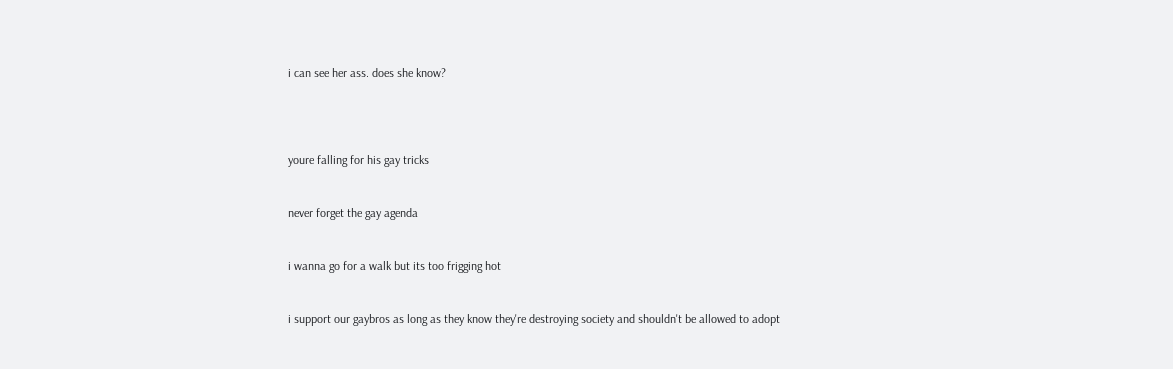i can see her ass. does she know?




youre falling for his gay tricks


never forget the gay agenda


i wanna go for a walk but its too frigging hot


i support our gaybros as long as they know they're destroying society and shouldn't be allowed to adopt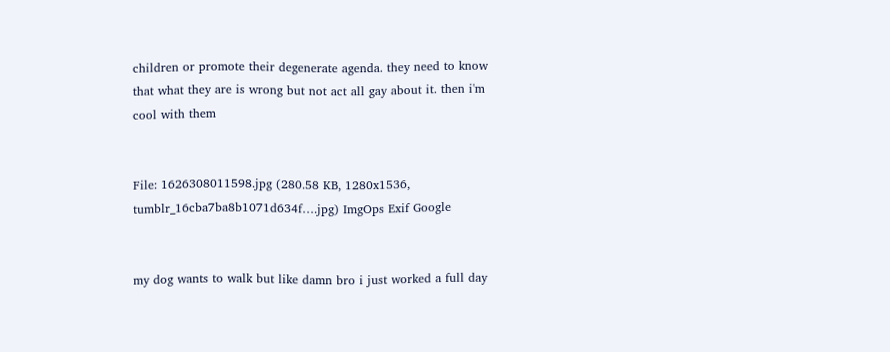children or promote their degenerate agenda. they need to know that what they are is wrong but not act all gay about it. then i'm cool with them


File: 1626308011598.jpg (280.58 KB, 1280x1536, tumblr_16cba7ba8b1071d634f….jpg) ImgOps Exif Google


my dog wants to walk but like damn bro i just worked a full day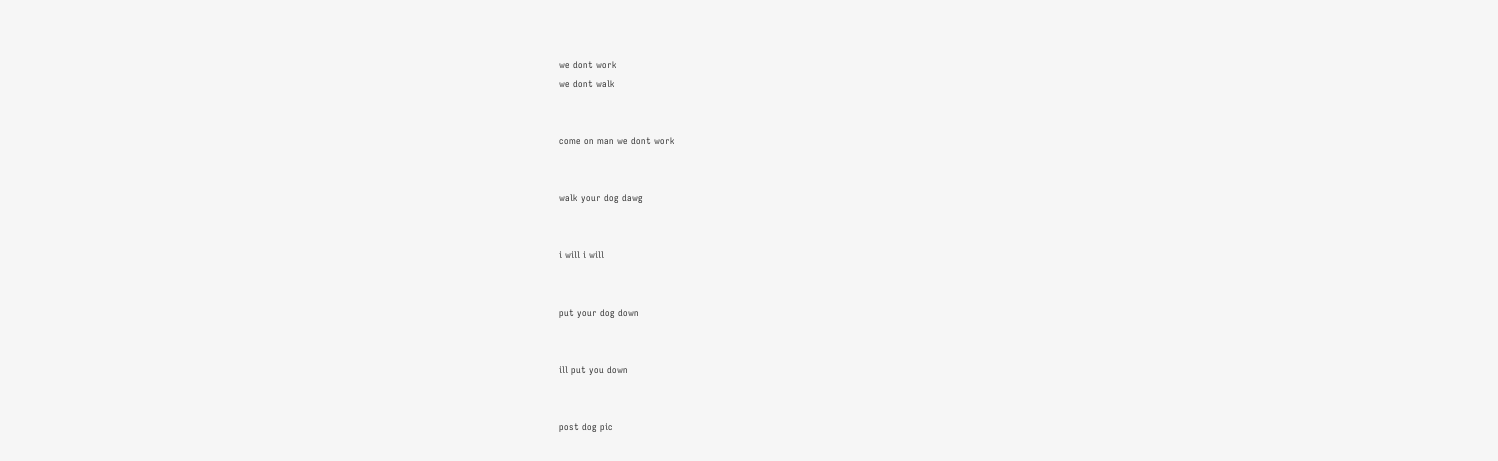we dont work
we dont walk


come on man we dont work


walk your dog dawg


i will i will


put your dog down


ill put you down


post dog pic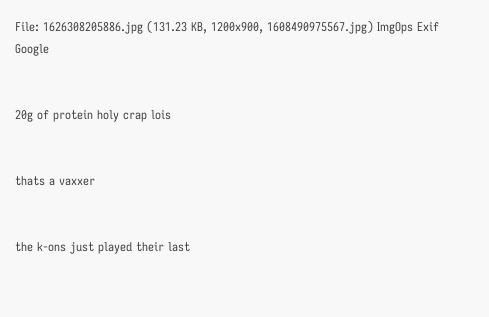File: 1626308205886.jpg (131.23 KB, 1200x900, 1608490975567.jpg) ImgOps Exif Google


20g of protein holy crap lois


thats a vaxxer


the k-ons just played their last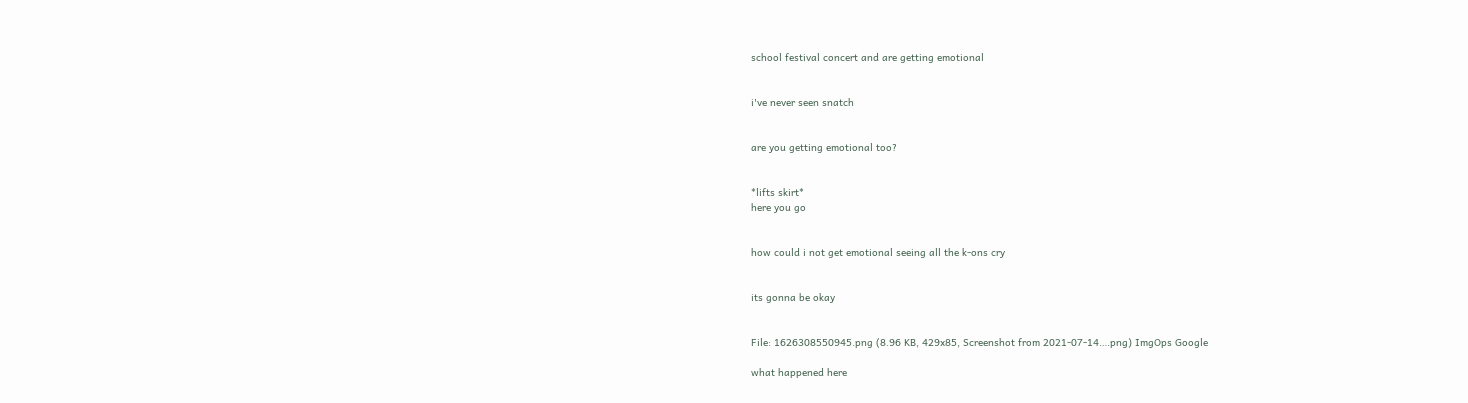school festival concert and are getting emotional


i've never seen snatch


are you getting emotional too?


*lifts skirt*
here you go


how could i not get emotional seeing all the k-ons cry


its gonna be okay


File: 1626308550945.png (8.96 KB, 429x85, Screenshot from 2021-07-14….png) ImgOps Google

what happened here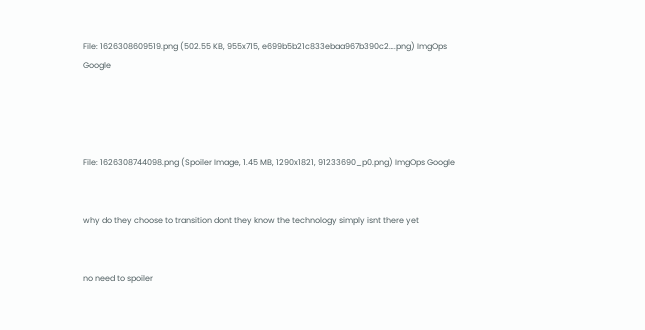File: 1626308609519.png (502.55 KB, 955x715, e699b5b21c833ebaa967b390c2….png) ImgOps Google




File: 1626308744098.png (Spoiler Image, 1.45 MB, 1290x1821, 91233690_p0.png) ImgOps Google


why do they choose to transition dont they know the technology simply isnt there yet


no need to spoiler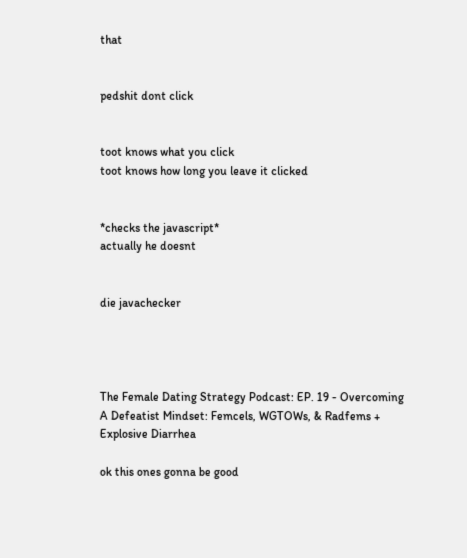that


pedshit dont click


toot knows what you click
toot knows how long you leave it clicked


*checks the javascript*
actually he doesnt


die javachecker




The Female Dating Strategy Podcast: EP. 19 - Overcoming A Defeatist Mindset: Femcels, WGTOWs, & Radfems + Explosive Diarrhea

ok this ones gonna be good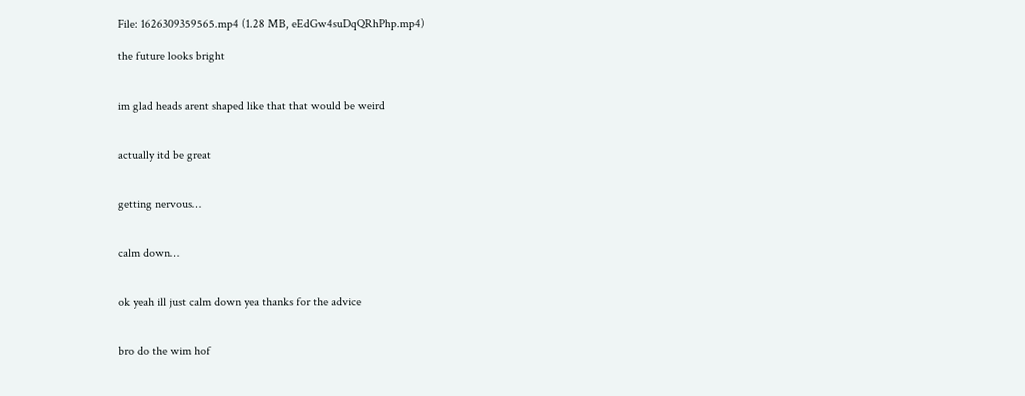File: 1626309359565.mp4 (1.28 MB, eEdGw4suDqQRhPhp.mp4)

the future looks bright


im glad heads arent shaped like that that would be weird


actually itd be great


getting nervous…


calm down…


ok yeah ill just calm down yea thanks for the advice


bro do the wim hof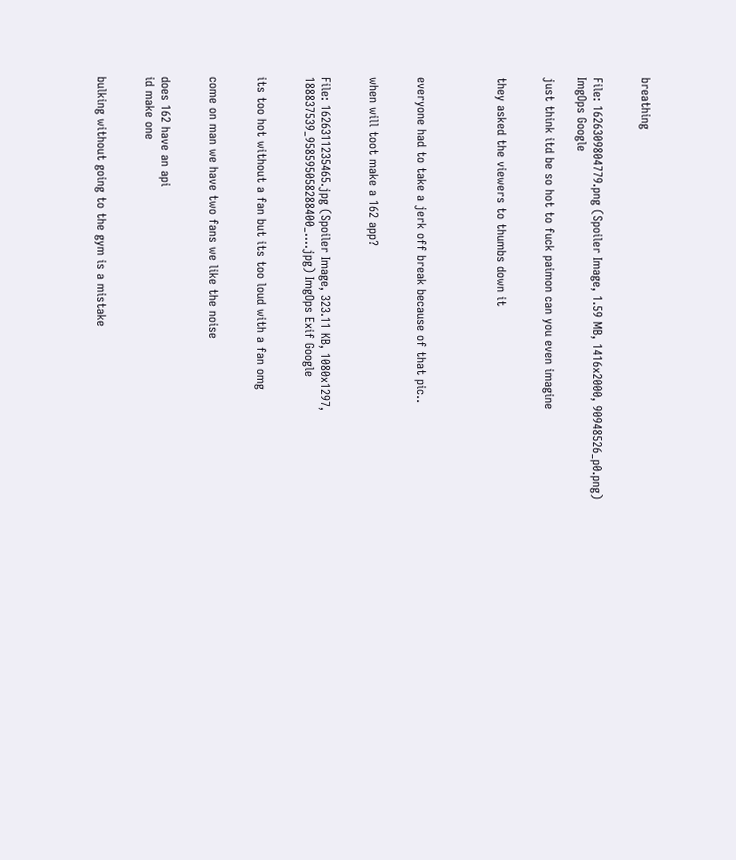breathing


File: 1626309804779.png (Spoiler Image, 1.59 MB, 1416x2000, 90948526_p0.png) ImgOps Google

just think itd be so hot to fuck paimon can you even imagine


they asked the viewers to thumbs down it




everyone had to take a jerk off break because of that pic..


when will toot make a 162 app?


File: 1626311235465.jpg (Spoiler Image, 323.11 KB, 1080x1297, 188837539_958595058288400_….jpg) ImgOps Exif Google


its too hot without a fan but its too loud with a fan omg


come on man we have two fans we like the noise


does 162 have an api
id make one


bulking without going to the gym is a mistake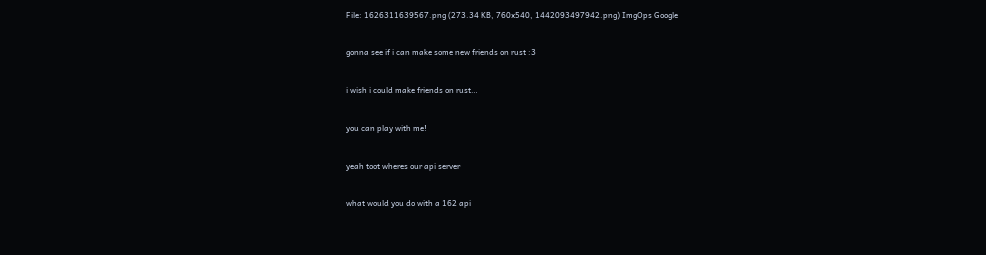File: 1626311639567.png (273.34 KB, 760x540, 1442093497942.png) ImgOps Google


gonna see if i can make some new friends on rust :3


i wish i could make friends on rust…


you can play with me!


yeah toot wheres our api server


what would you do with a 162 api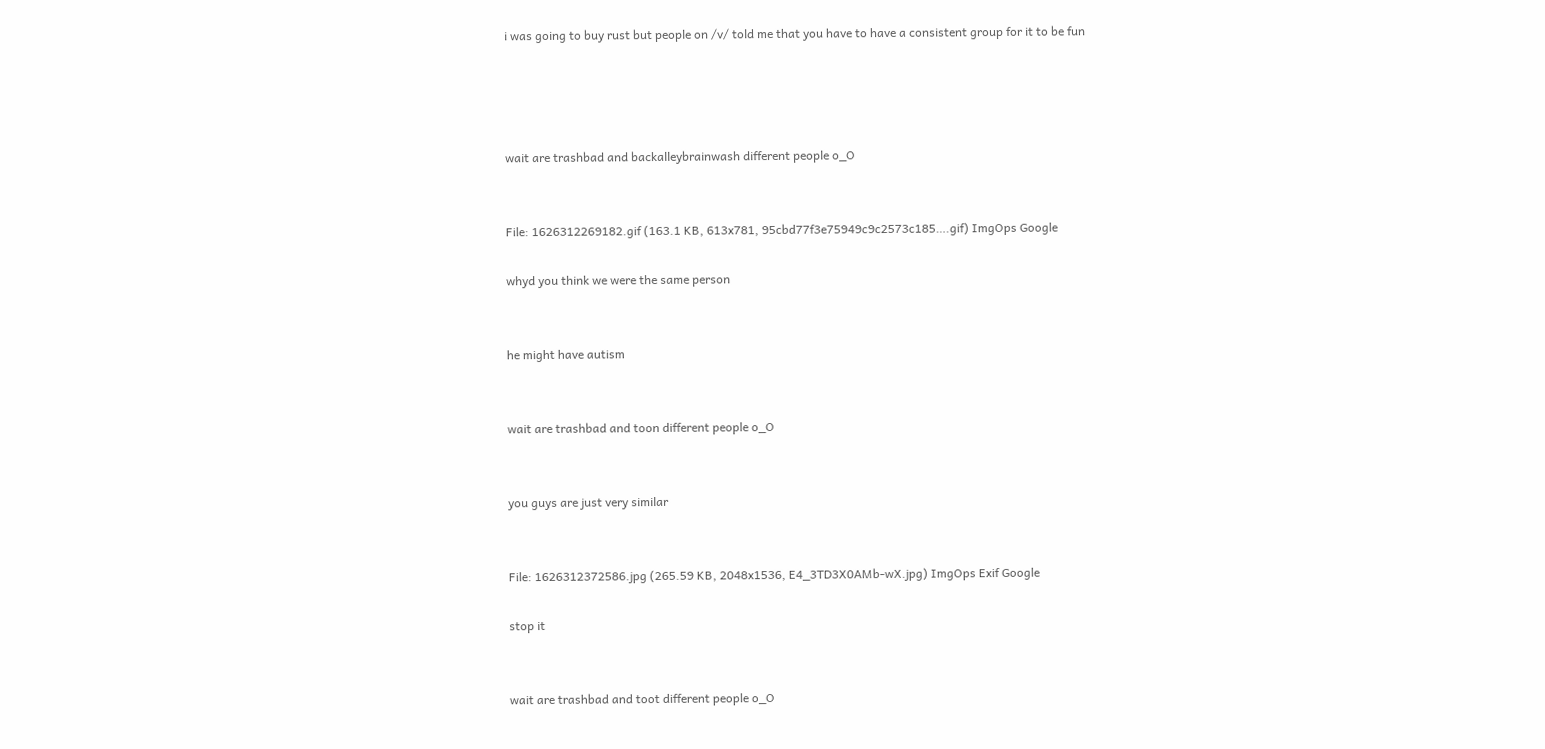i was going to buy rust but people on /v/ told me that you have to have a consistent group for it to be fun




wait are trashbad and backalleybrainwash different people o_O


File: 1626312269182.gif (163.1 KB, 613x781, 95cbd77f3e75949c9c2573c185….gif) ImgOps Google

whyd you think we were the same person


he might have autism


wait are trashbad and toon different people o_O


you guys are just very similar


File: 1626312372586.jpg (265.59 KB, 2048x1536, E4_3TD3X0AMb-wX.jpg) ImgOps Exif Google

stop it


wait are trashbad and toot different people o_O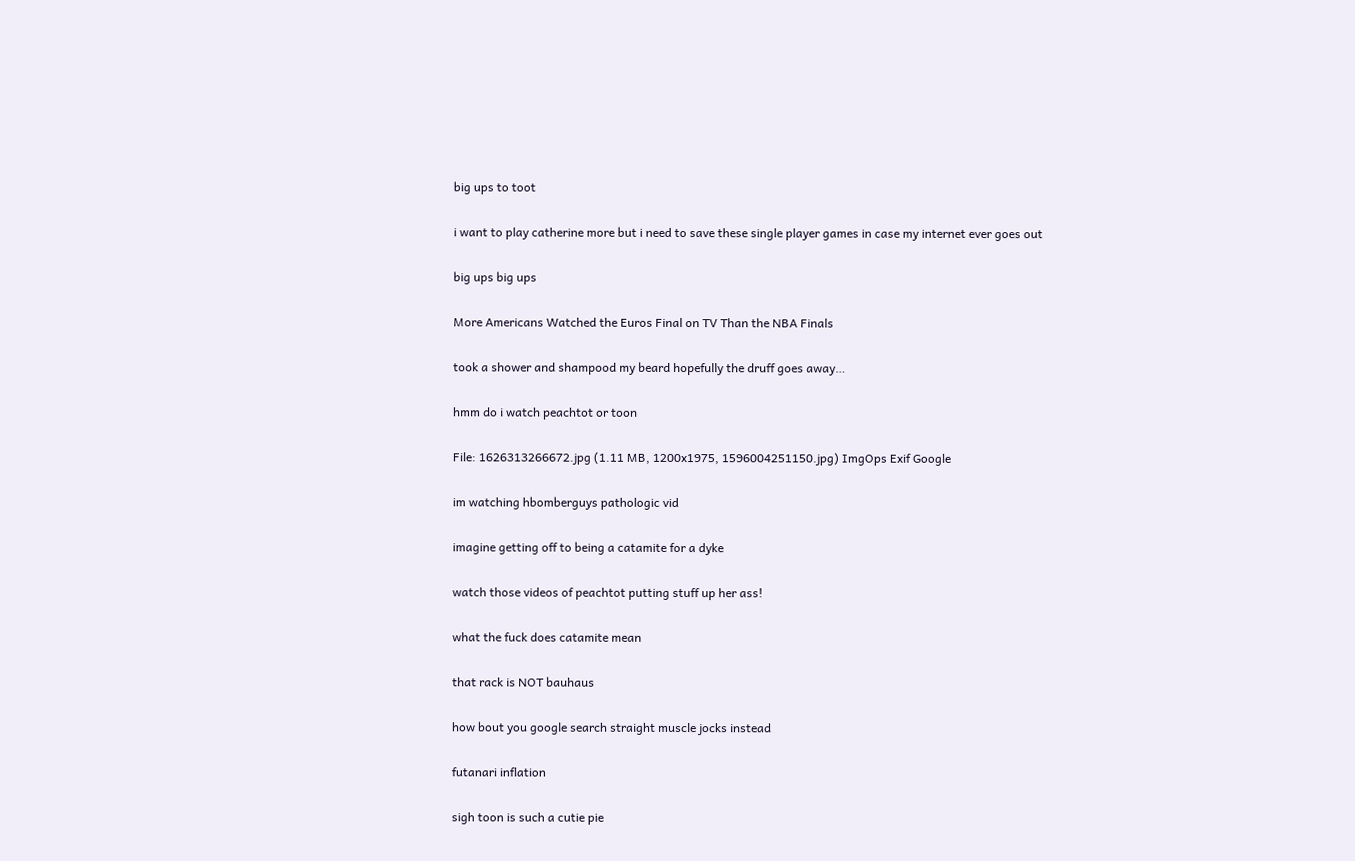big ups to toot


i want to play catherine more but i need to save these single player games in case my internet ever goes out


big ups big ups


More Americans Watched the Euros Final on TV Than the NBA Finals


took a shower and shampood my beard hopefully the druff goes away…


hmm do i watch peachtot or toon


File: 1626313266672.jpg (1.11 MB, 1200x1975, 1596004251150.jpg) ImgOps Exif Google


im watching hbomberguys pathologic vid


imagine getting off to being a catamite for a dyke


watch those videos of peachtot putting stuff up her ass!


what the fuck does catamite mean


that rack is NOT bauhaus


how bout you google search straight muscle jocks instead


futanari inflation


sigh toon is such a cutie pie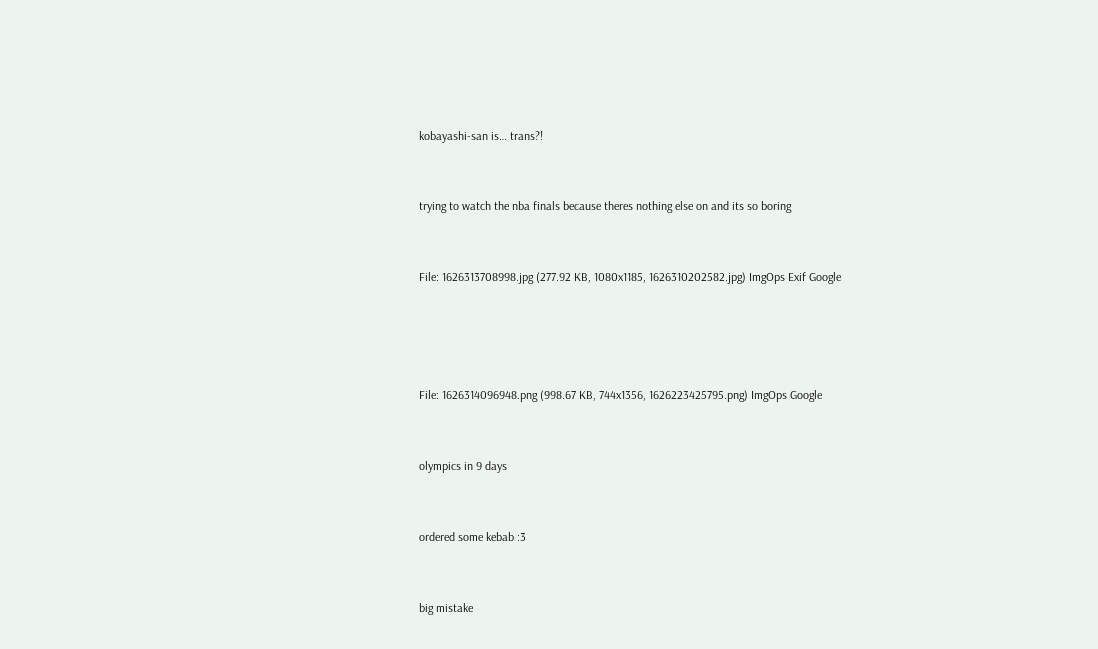kobayashi-san is… trans?!


trying to watch the nba finals because theres nothing else on and its so boring


File: 1626313708998.jpg (277.92 KB, 1080x1185, 1626310202582.jpg) ImgOps Exif Google




File: 1626314096948.png (998.67 KB, 744x1356, 1626223425795.png) ImgOps Google


olympics in 9 days


ordered some kebab :3


big mistake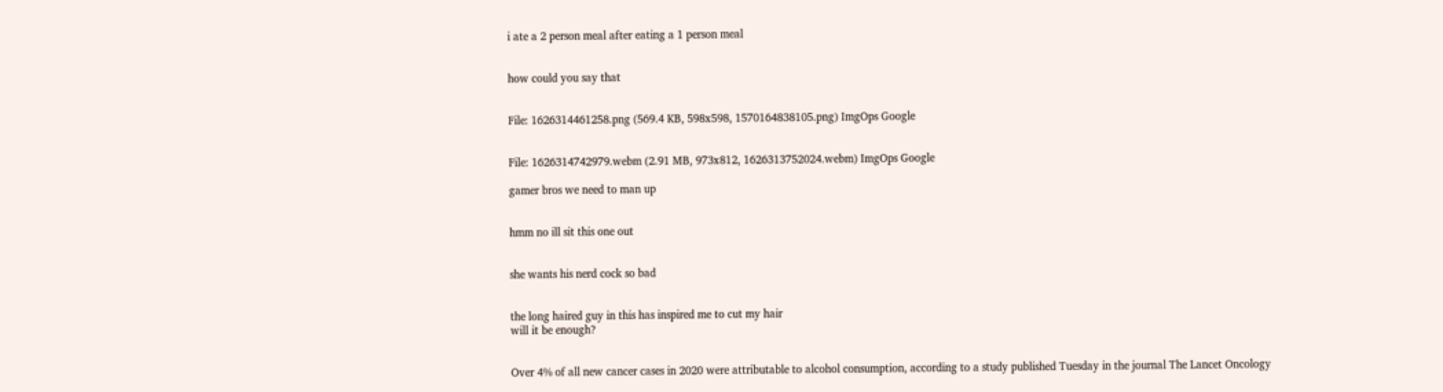i ate a 2 person meal after eating a 1 person meal


how could you say that


File: 1626314461258.png (569.4 KB, 598x598, 1570164838105.png) ImgOps Google


File: 1626314742979.webm (2.91 MB, 973x812, 1626313752024.webm) ImgOps Google

gamer bros we need to man up


hmm no ill sit this one out


she wants his nerd cock so bad


the long haired guy in this has inspired me to cut my hair
will it be enough?


Over 4% of all new cancer cases in 2020 were attributable to alcohol consumption, according to a study published Tuesday in the journal The Lancet Oncology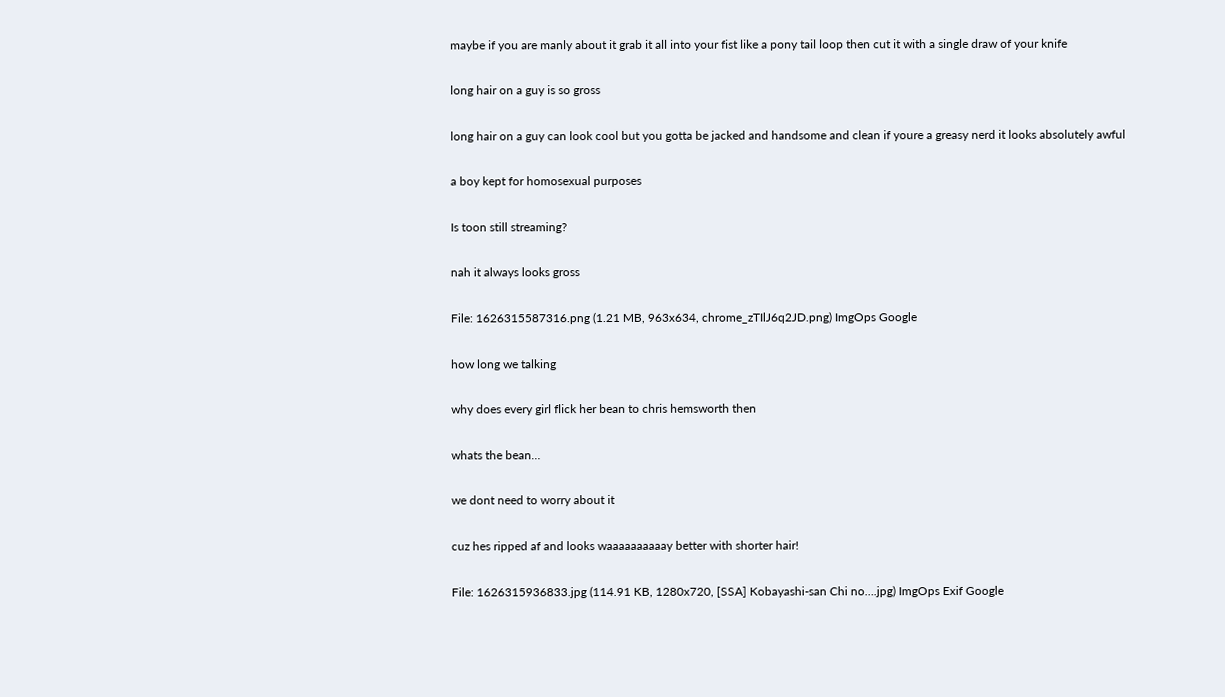maybe if you are manly about it grab it all into your fist like a pony tail loop then cut it with a single draw of your knife


long hair on a guy is so gross


long hair on a guy can look cool but you gotta be jacked and handsome and clean if youre a greasy nerd it looks absolutely awful


a boy kept for homosexual purposes


Is toon still streaming?


nah it always looks gross


File: 1626315587316.png (1.21 MB, 963x634, chrome_zTIlJ6q2JD.png) ImgOps Google


how long we talking


why does every girl flick her bean to chris hemsworth then


whats the bean…


we dont need to worry about it


cuz hes ripped af and looks waaaaaaaaaay better with shorter hair!


File: 1626315936833.jpg (114.91 KB, 1280x720, [SSA] Kobayashi-san Chi no….jpg) ImgOps Exif Google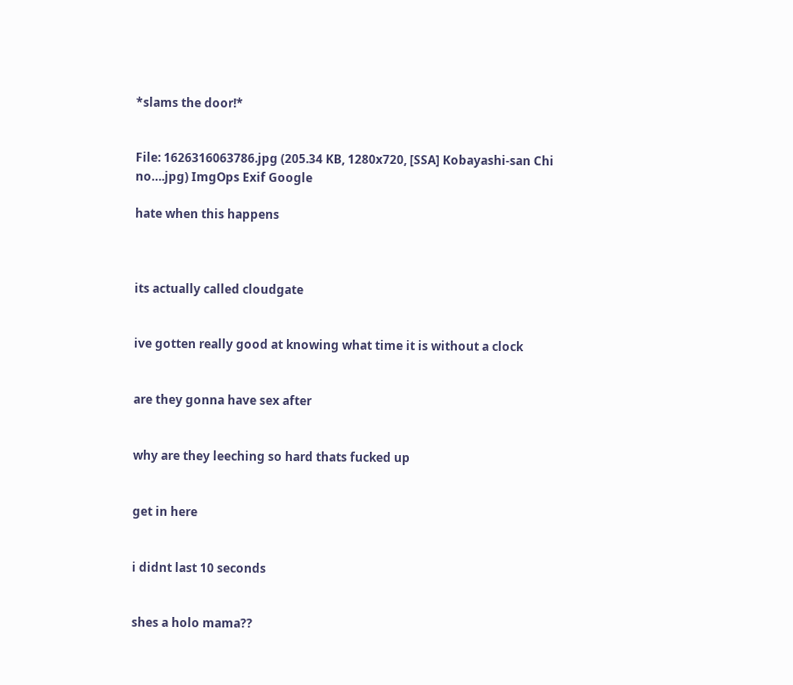*slams the door!*


File: 1626316063786.jpg (205.34 KB, 1280x720, [SSA] Kobayashi-san Chi no….jpg) ImgOps Exif Google

hate when this happens



its actually called cloudgate


ive gotten really good at knowing what time it is without a clock


are they gonna have sex after


why are they leeching so hard thats fucked up


get in here


i didnt last 10 seconds


shes a holo mama??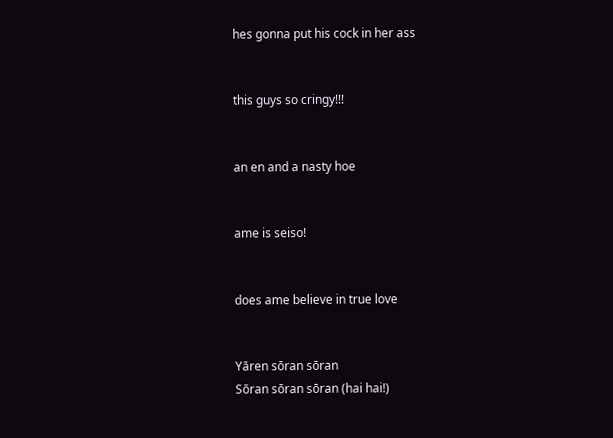hes gonna put his cock in her ass


this guys so cringy!!!


an en and a nasty hoe


ame is seiso!


does ame believe in true love


Yāren sōran sōran
Sōran sōran sōran (hai hai!)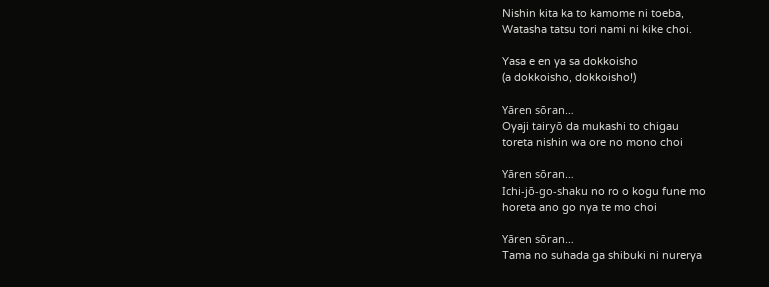Nishin kita ka to kamome ni toeba,
Watasha tatsu tori nami ni kike choi.

Yasa e en ya sa dokkoisho
(a dokkoisho, dokkoisho!)

Yāren sōran…
Oyaji tairyō da mukashi to chigau
toreta nishin wa ore no mono choi

Yāren sōran…
Ichi-jō-go-shaku no ro o kogu fune mo
horeta ano go nya te mo choi

Yāren sōran…
Tama no suhada ga shibuki ni nurerya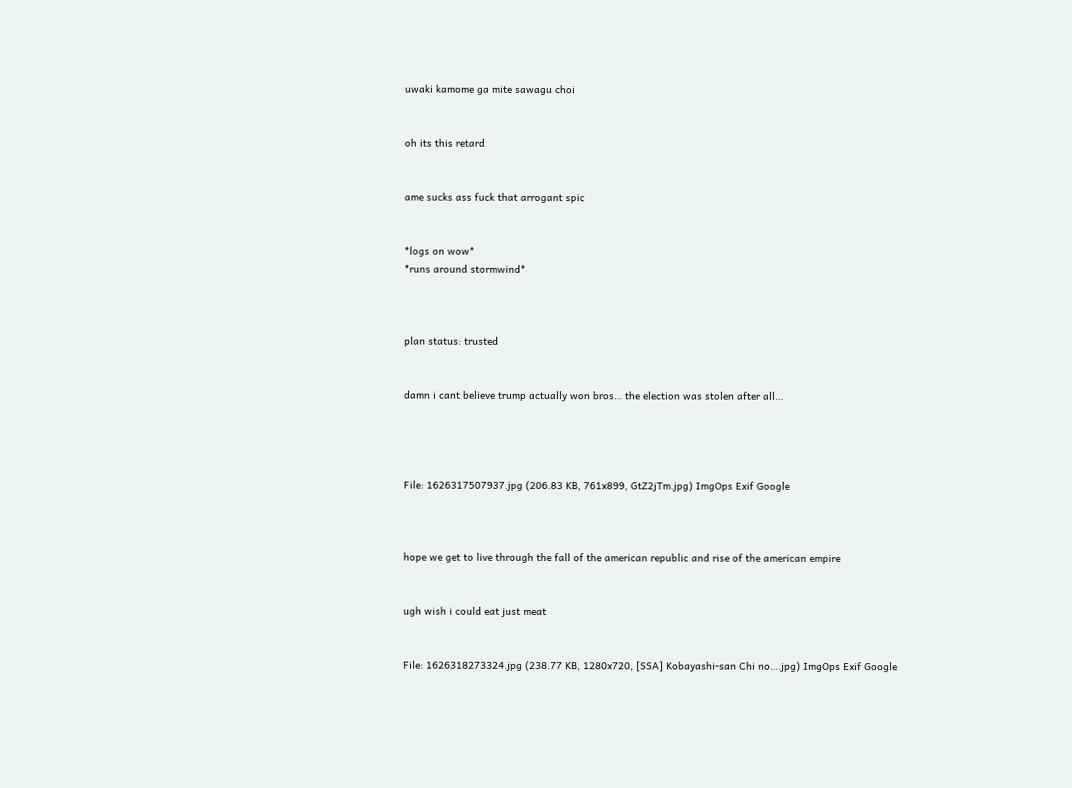uwaki kamome ga mite sawagu choi


oh its this retard


ame sucks ass fuck that arrogant spic


*logs on wow*
*runs around stormwind*



plan status: trusted


damn i cant believe trump actually won bros… the election was stolen after all…




File: 1626317507937.jpg (206.83 KB, 761x899, GtZ2jTm.jpg) ImgOps Exif Google



hope we get to live through the fall of the american republic and rise of the american empire


ugh wish i could eat just meat


File: 1626318273324.jpg (238.77 KB, 1280x720, [SSA] Kobayashi-san Chi no….jpg) ImgOps Exif Google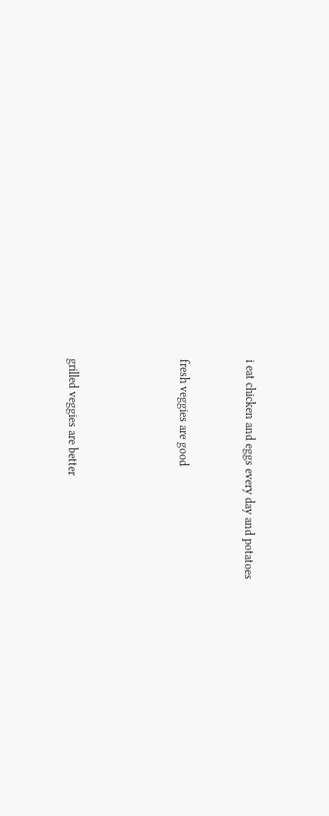i eat chicken and eggs every day and potatoes


fresh veggies are good




grilled veggies are better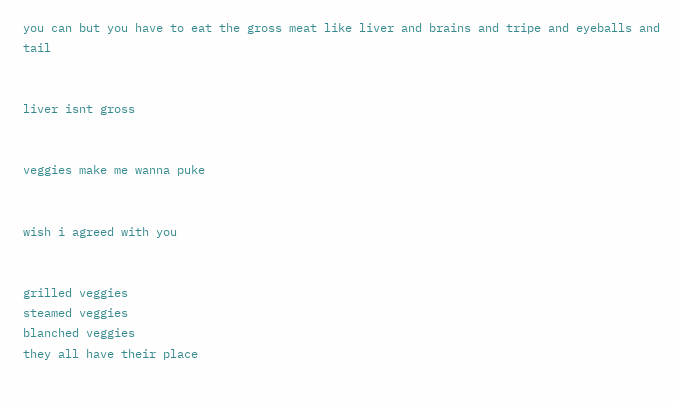you can but you have to eat the gross meat like liver and brains and tripe and eyeballs and tail


liver isnt gross


veggies make me wanna puke


wish i agreed with you


grilled veggies
steamed veggies
blanched veggies
they all have their place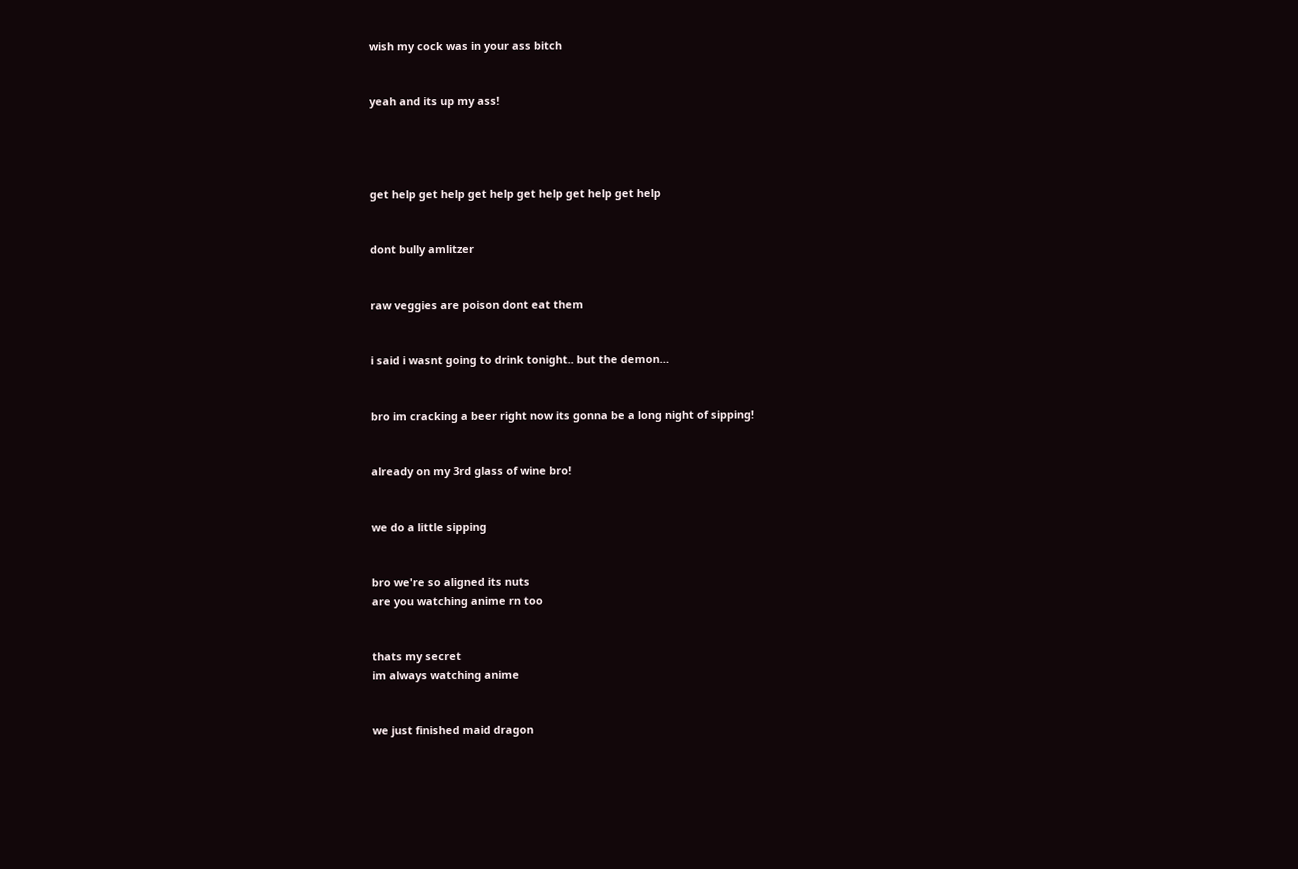wish my cock was in your ass bitch


yeah and its up my ass!




get help get help get help get help get help get help


dont bully amlitzer


raw veggies are poison dont eat them


i said i wasnt going to drink tonight.. but the demon…


bro im cracking a beer right now its gonna be a long night of sipping!


already on my 3rd glass of wine bro!


we do a little sipping


bro we're so aligned its nuts
are you watching anime rn too


thats my secret
im always watching anime


we just finished maid dragon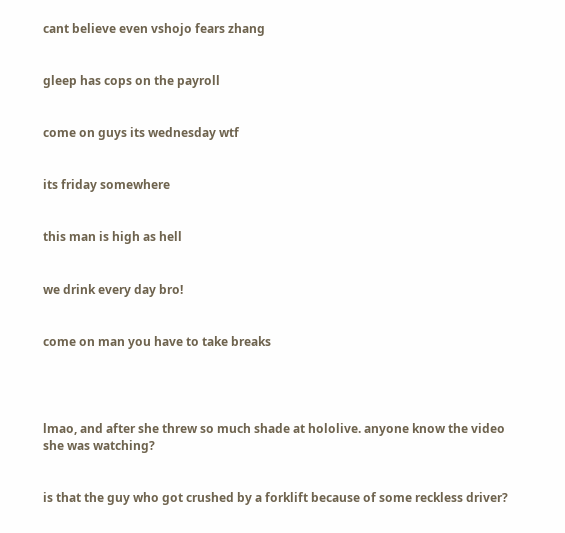cant believe even vshojo fears zhang


gleep has cops on the payroll


come on guys its wednesday wtf


its friday somewhere


this man is high as hell


we drink every day bro!


come on man you have to take breaks




lmao, and after she threw so much shade at hololive. anyone know the video she was watching?


is that the guy who got crushed by a forklift because of some reckless driver?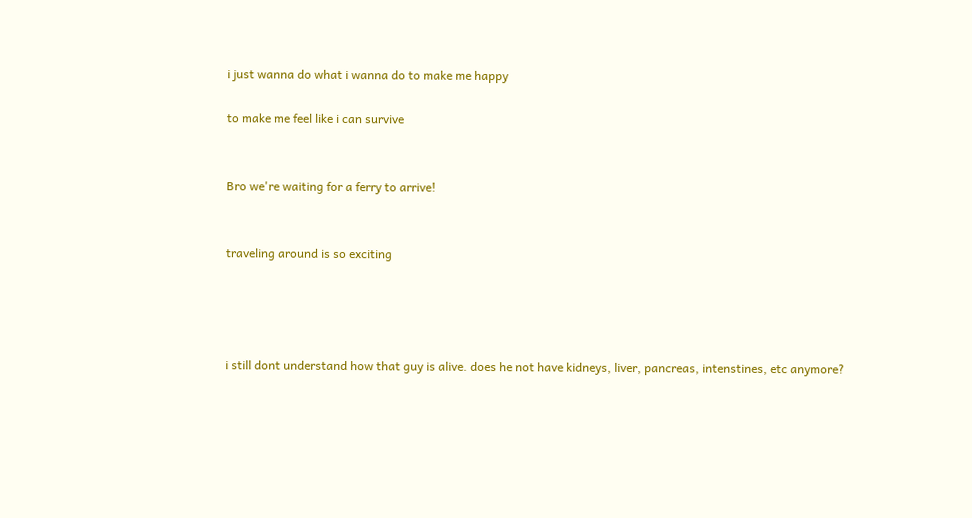i just wanna do what i wanna do to make me happy

to make me feel like i can survive


Bro we're waiting for a ferry to arrive!


traveling around is so exciting




i still dont understand how that guy is alive. does he not have kidneys, liver, pancreas, intenstines, etc anymore?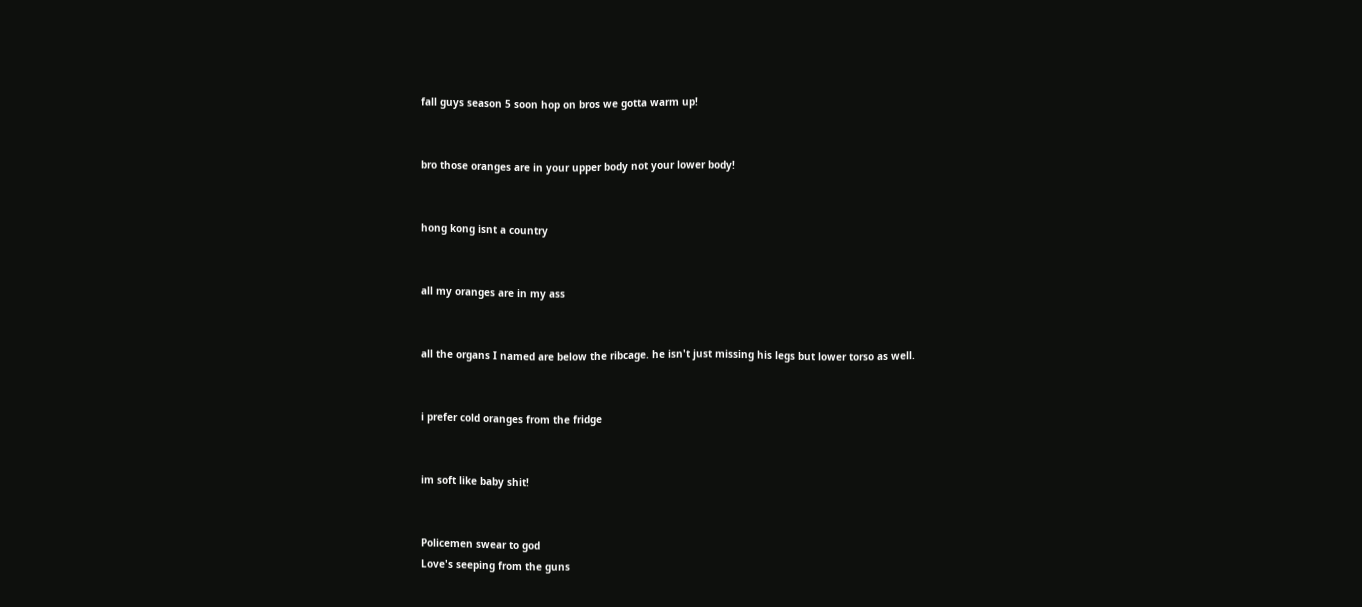fall guys season 5 soon hop on bros we gotta warm up!


bro those oranges are in your upper body not your lower body!


hong kong isnt a country


all my oranges are in my ass


all the organs I named are below the ribcage. he isn't just missing his legs but lower torso as well.


i prefer cold oranges from the fridge


im soft like baby shit!


Policemen swear to god
Love's seeping from the guns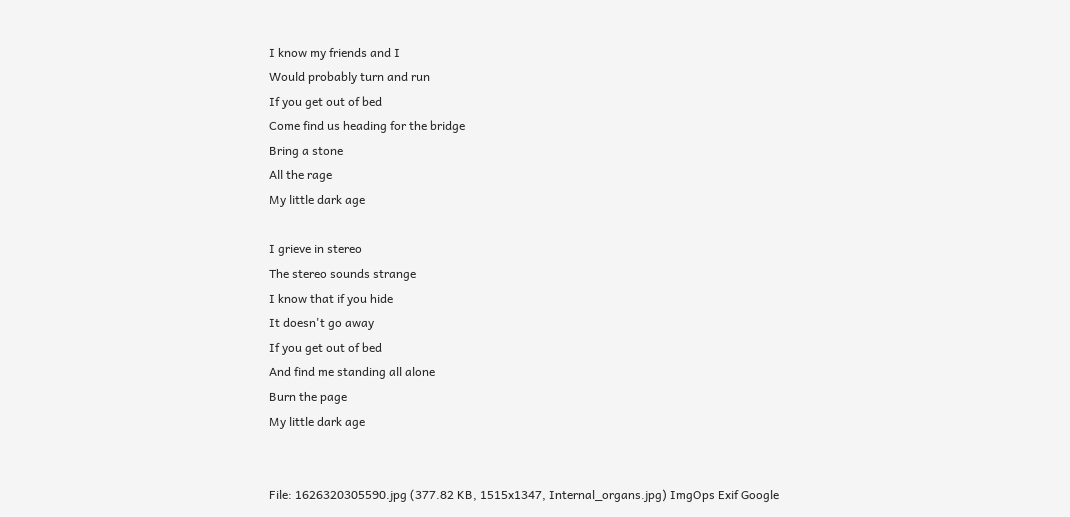I know my friends and I
Would probably turn and run
If you get out of bed
Come find us heading for the bridge
Bring a stone
All the rage
My little dark age

I grieve in stereo
The stereo sounds strange
I know that if you hide
It doesn't go away
If you get out of bed
And find me standing all alone
Burn the page
My little dark age


File: 1626320305590.jpg (377.82 KB, 1515x1347, Internal_organs.jpg) ImgOps Exif Google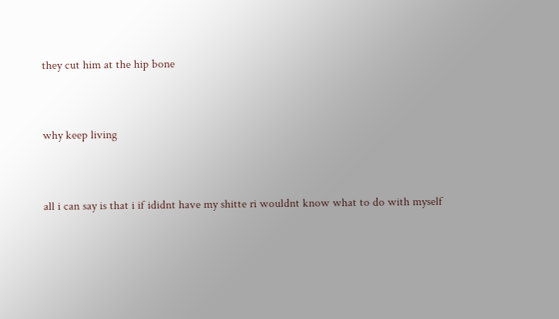they cut him at the hip bone


why keep living


all i can say is that i if ididnt have my shitte ri wouldnt know what to do with myself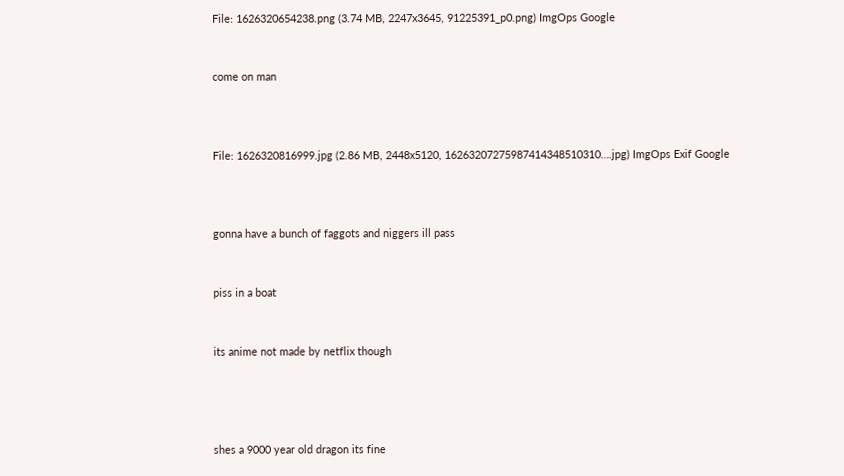File: 1626320654238.png (3.74 MB, 2247x3645, 91225391_p0.png) ImgOps Google


come on man



File: 1626320816999.jpg (2.86 MB, 2448x5120, 16263207275987414348510310….jpg) ImgOps Exif Google



gonna have a bunch of faggots and niggers ill pass


piss in a boat


its anime not made by netflix though




shes a 9000 year old dragon its fine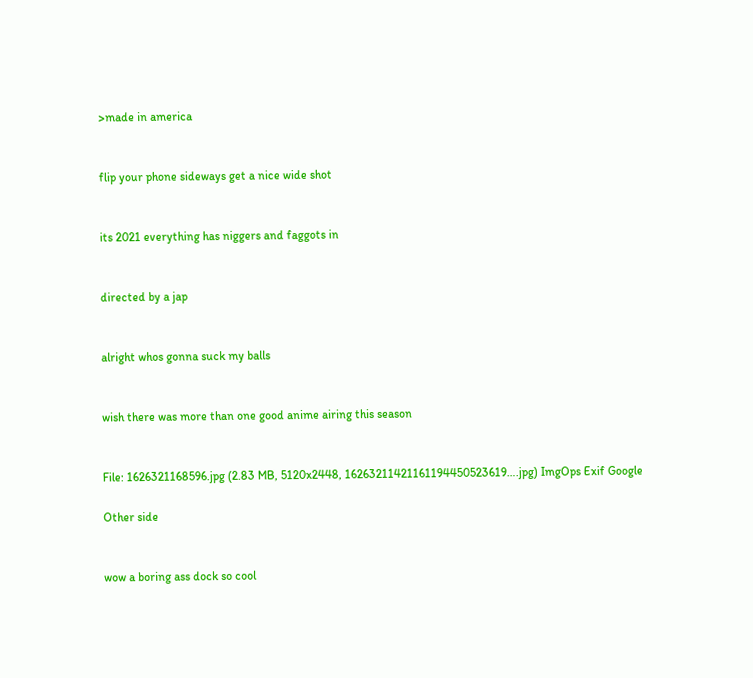>made in america


flip your phone sideways get a nice wide shot


its 2021 everything has niggers and faggots in


directed by a jap


alright whos gonna suck my balls


wish there was more than one good anime airing this season


File: 1626321168596.jpg (2.83 MB, 5120x2448, 16263211421161194450523619….jpg) ImgOps Exif Google

Other side


wow a boring ass dock so cool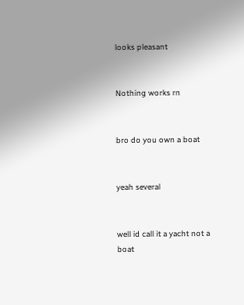looks pleasant


Nothing works rn


bro do you own a boat


yeah several


well id call it a yacht not a boat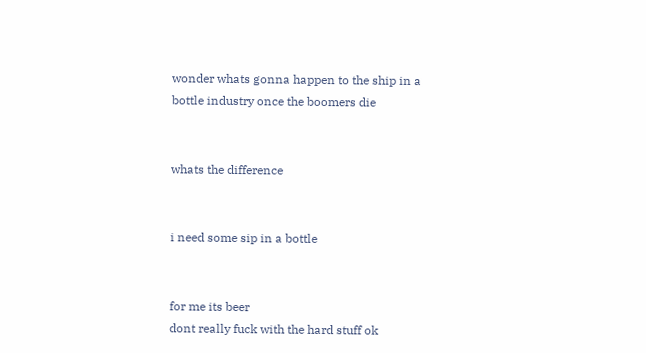wonder whats gonna happen to the ship in a bottle industry once the boomers die


whats the difference


i need some sip in a bottle


for me its beer
dont really fuck with the hard stuff ok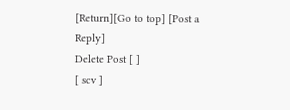[Return][Go to top] [Post a Reply]
Delete Post [ ]
[ scv ]